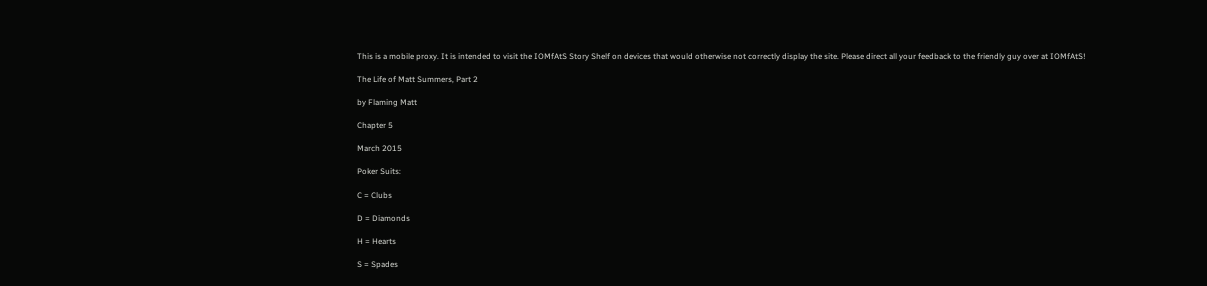This is a mobile proxy. It is intended to visit the IOMfAtS Story Shelf on devices that would otherwise not correctly display the site. Please direct all your feedback to the friendly guy over at IOMfAtS!

The Life of Matt Summers, Part 2

by Flaming Matt

Chapter 5

March 2015

Poker Suits:

C = Clubs

D = Diamonds

H = Hearts

S = Spades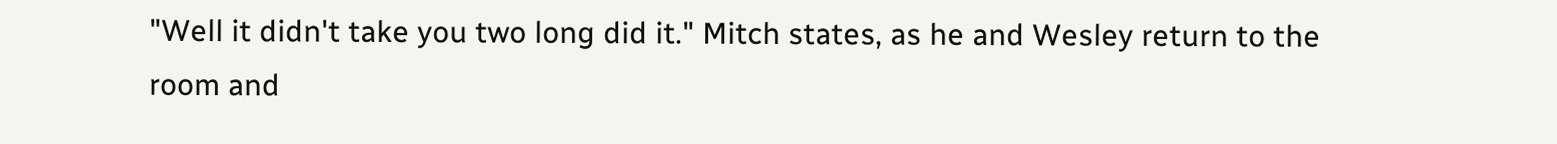"Well it didn't take you two long did it." Mitch states, as he and Wesley return to the room and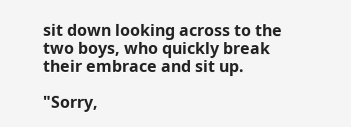sit down looking across to the two boys, who quickly break their embrace and sit up.

"Sorry,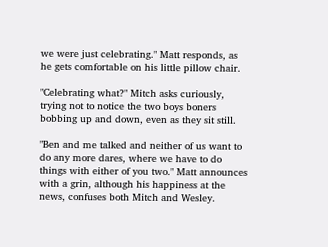we were just celebrating." Matt responds, as he gets comfortable on his little pillow chair.

"Celebrating what?" Mitch asks curiously, trying not to notice the two boys boners bobbing up and down, even as they sit still.

"Ben and me talked and neither of us want to do any more dares, where we have to do things with either of you two." Matt announces with a grin, although his happiness at the news, confuses both Mitch and Wesley.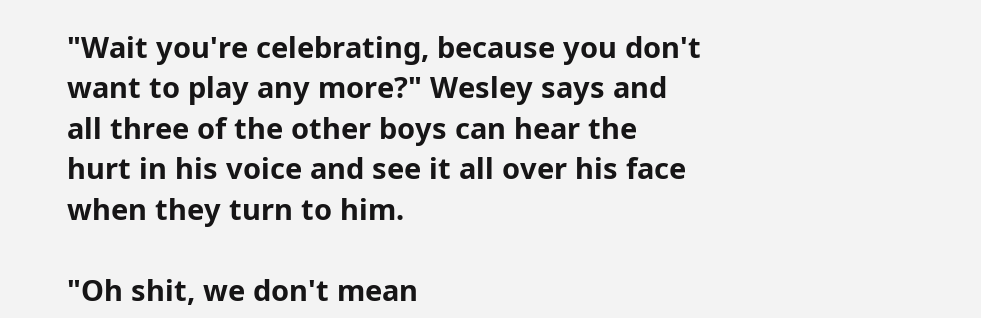"Wait you're celebrating, because you don't want to play any more?" Wesley says and all three of the other boys can hear the hurt in his voice and see it all over his face when they turn to him.

"Oh shit, we don't mean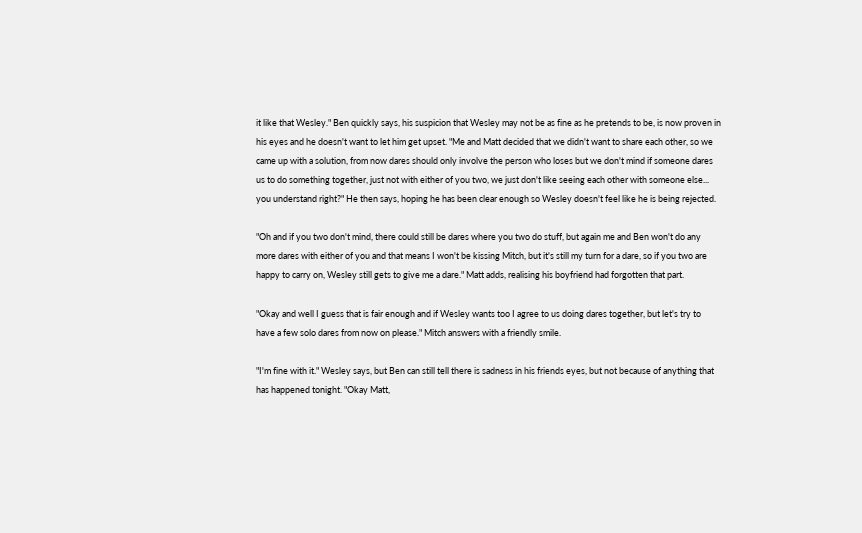it like that Wesley." Ben quickly says, his suspicion that Wesley may not be as fine as he pretends to be, is now proven in his eyes and he doesn't want to let him get upset. "Me and Matt decided that we didn't want to share each other, so we came up with a solution, from now dares should only involve the person who loses but we don't mind if someone dares us to do something together, just not with either of you two, we just don't like seeing each other with someone else... you understand right?" He then says, hoping he has been clear enough so Wesley doesn't feel like he is being rejected.

"Oh and if you two don't mind, there could still be dares where you two do stuff, but again me and Ben won't do any more dares with either of you and that means I won't be kissing Mitch, but it's still my turn for a dare, so if you two are happy to carry on, Wesley still gets to give me a dare." Matt adds, realising his boyfriend had forgotten that part.

"Okay and well I guess that is fair enough and if Wesley wants too I agree to us doing dares together, but let's try to have a few solo dares from now on please." Mitch answers with a friendly smile.

"I'm fine with it." Wesley says, but Ben can still tell there is sadness in his friends eyes, but not because of anything that has happened tonight. "Okay Matt,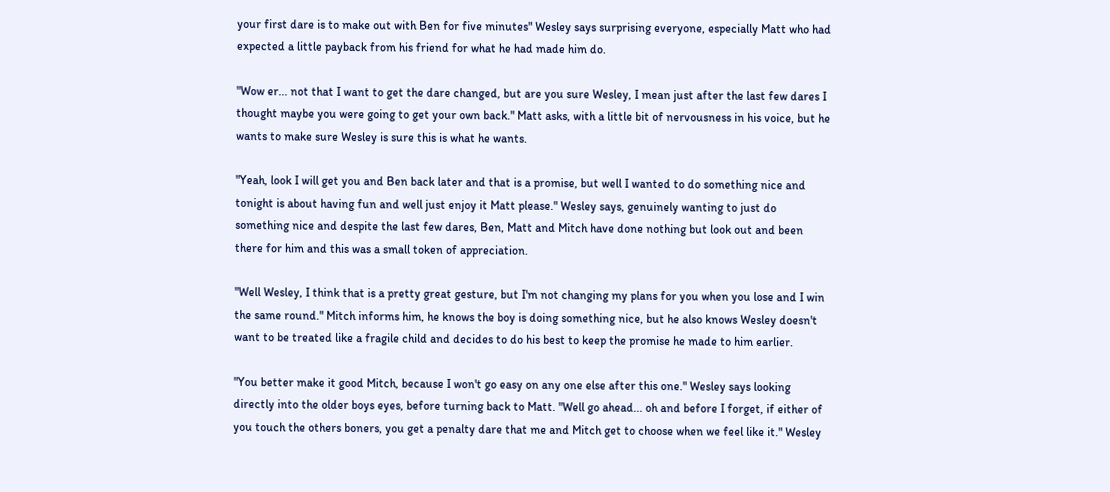your first dare is to make out with Ben for five minutes" Wesley says surprising everyone, especially Matt who had expected a little payback from his friend for what he had made him do.

"Wow er... not that I want to get the dare changed, but are you sure Wesley, I mean just after the last few dares I thought maybe you were going to get your own back." Matt asks, with a little bit of nervousness in his voice, but he wants to make sure Wesley is sure this is what he wants.

"Yeah, look I will get you and Ben back later and that is a promise, but well I wanted to do something nice and tonight is about having fun and well just enjoy it Matt please." Wesley says, genuinely wanting to just do something nice and despite the last few dares, Ben, Matt and Mitch have done nothing but look out and been there for him and this was a small token of appreciation.

"Well Wesley, I think that is a pretty great gesture, but I'm not changing my plans for you when you lose and I win the same round." Mitch informs him, he knows the boy is doing something nice, but he also knows Wesley doesn't want to be treated like a fragile child and decides to do his best to keep the promise he made to him earlier.

"You better make it good Mitch, because I won't go easy on any one else after this one." Wesley says looking directly into the older boys eyes, before turning back to Matt. "Well go ahead... oh and before I forget, if either of you touch the others boners, you get a penalty dare that me and Mitch get to choose when we feel like it." Wesley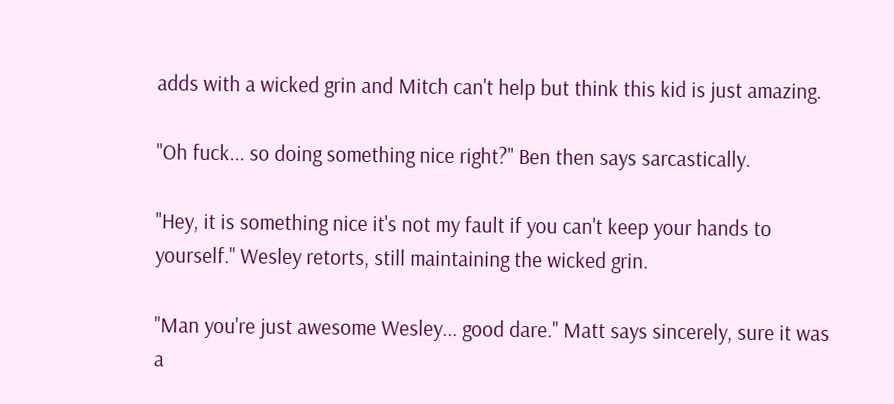adds with a wicked grin and Mitch can't help but think this kid is just amazing.

"Oh fuck... so doing something nice right?" Ben then says sarcastically.

"Hey, it is something nice it's not my fault if you can't keep your hands to yourself." Wesley retorts, still maintaining the wicked grin.

"Man you're just awesome Wesley... good dare." Matt says sincerely, sure it was a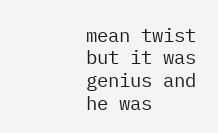mean twist but it was genius and he was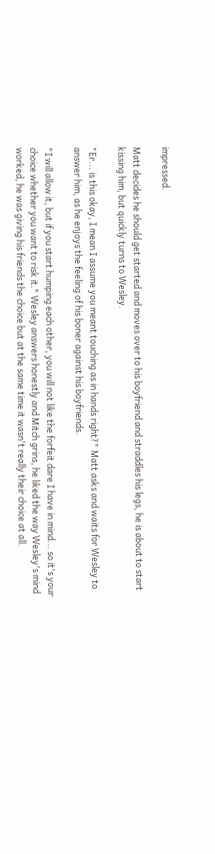impressed.

Matt decides he should get started and moves over to his boyfriend and straddles his legs, he is about to start kissing him, but quickly turns to Wesley.

"Er... is this okay, I mean I assume you meant touching as in hands right?" Matt asks and waits for Wesley to answer him, as he enjoys the feeling of his boner against his boyfriends.

"I will allow it, but if you start humping each other, you will not like the forfeit dare I have in mind... so it's your choice whether you want to risk it." Wesley answers honestly and Mitch grins, he liked the way Wesley's mind worked, he was giving his friends the choice but at the same time it wasn't really their choice at all.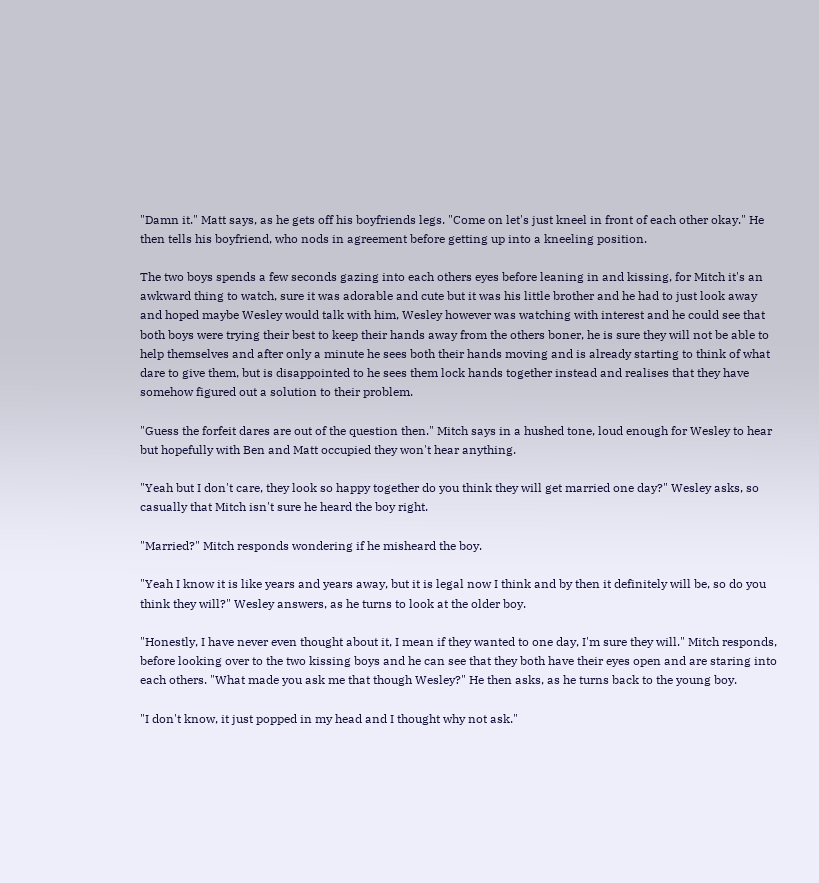"Damn it." Matt says, as he gets off his boyfriends legs. "Come on let's just kneel in front of each other okay." He then tells his boyfriend, who nods in agreement before getting up into a kneeling position.

The two boys spends a few seconds gazing into each others eyes before leaning in and kissing, for Mitch it's an awkward thing to watch, sure it was adorable and cute but it was his little brother and he had to just look away and hoped maybe Wesley would talk with him, Wesley however was watching with interest and he could see that both boys were trying their best to keep their hands away from the others boner, he is sure they will not be able to help themselves and after only a minute he sees both their hands moving and is already starting to think of what dare to give them, but is disappointed to he sees them lock hands together instead and realises that they have somehow figured out a solution to their problem.

"Guess the forfeit dares are out of the question then." Mitch says in a hushed tone, loud enough for Wesley to hear but hopefully with Ben and Matt occupied they won't hear anything.

"Yeah but I don't care, they look so happy together do you think they will get married one day?" Wesley asks, so casually that Mitch isn't sure he heard the boy right.

"Married?" Mitch responds wondering if he misheard the boy.

"Yeah I know it is like years and years away, but it is legal now I think and by then it definitely will be, so do you think they will?" Wesley answers, as he turns to look at the older boy.

"Honestly, I have never even thought about it, I mean if they wanted to one day, I'm sure they will." Mitch responds, before looking over to the two kissing boys and he can see that they both have their eyes open and are staring into each others. "What made you ask me that though Wesley?" He then asks, as he turns back to the young boy.

"I don't know, it just popped in my head and I thought why not ask."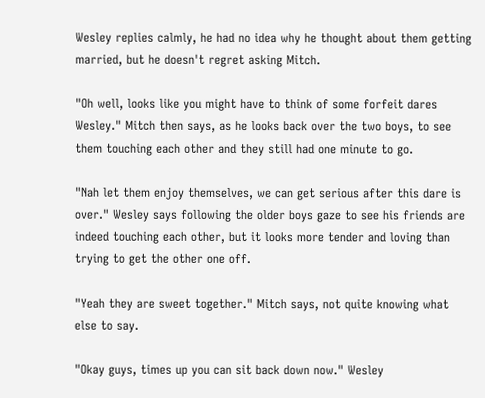Wesley replies calmly, he had no idea why he thought about them getting married, but he doesn't regret asking Mitch.

"Oh well, looks like you might have to think of some forfeit dares Wesley." Mitch then says, as he looks back over the two boys, to see them touching each other and they still had one minute to go.

"Nah let them enjoy themselves, we can get serious after this dare is over." Wesley says following the older boys gaze to see his friends are indeed touching each other, but it looks more tender and loving than trying to get the other one off.

"Yeah they are sweet together." Mitch says, not quite knowing what else to say.

"Okay guys, times up you can sit back down now." Wesley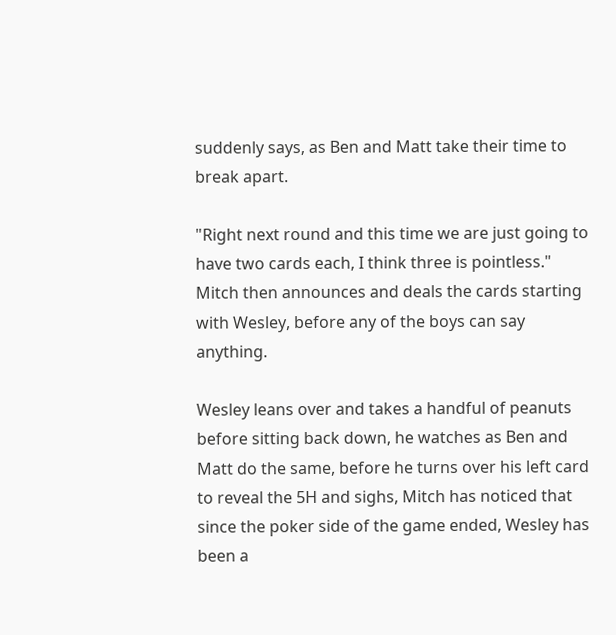suddenly says, as Ben and Matt take their time to break apart.

"Right next round and this time we are just going to have two cards each, I think three is pointless." Mitch then announces and deals the cards starting with Wesley, before any of the boys can say anything.

Wesley leans over and takes a handful of peanuts before sitting back down, he watches as Ben and Matt do the same, before he turns over his left card to reveal the 5H and sighs, Mitch has noticed that since the poker side of the game ended, Wesley has been a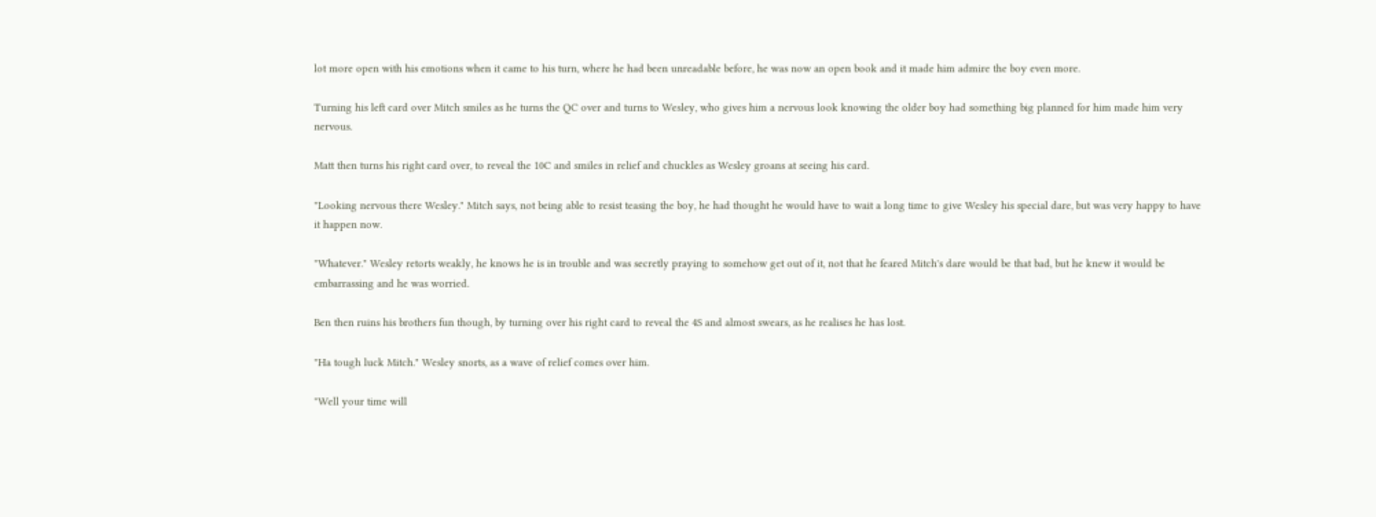lot more open with his emotions when it came to his turn, where he had been unreadable before, he was now an open book and it made him admire the boy even more.

Turning his left card over Mitch smiles as he turns the QC over and turns to Wesley, who gives him a nervous look knowing the older boy had something big planned for him made him very nervous.

Matt then turns his right card over, to reveal the 10C and smiles in relief and chuckles as Wesley groans at seeing his card.

"Looking nervous there Wesley." Mitch says, not being able to resist teasing the boy, he had thought he would have to wait a long time to give Wesley his special dare, but was very happy to have it happen now.

"Whatever." Wesley retorts weakly, he knows he is in trouble and was secretly praying to somehow get out of it, not that he feared Mitch's dare would be that bad, but he knew it would be embarrassing and he was worried.

Ben then ruins his brothers fun though, by turning over his right card to reveal the 4S and almost swears, as he realises he has lost.

"Ha tough luck Mitch." Wesley snorts, as a wave of relief comes over him.

"Well your time will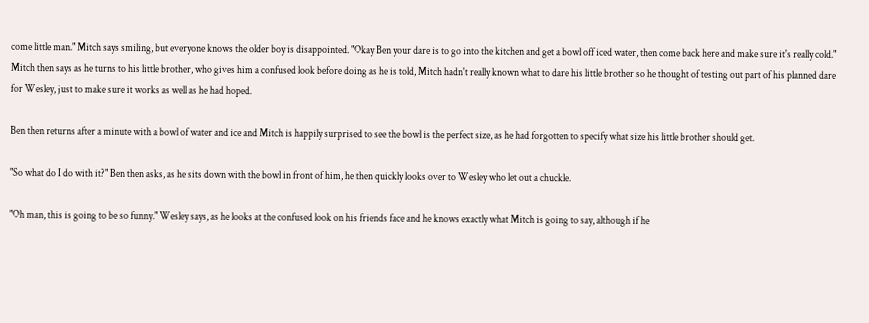come little man." Mitch says smiling, but everyone knows the older boy is disappointed. "Okay Ben your dare is to go into the kitchen and get a bowl off iced water, then come back here and make sure it's really cold." Mitch then says as he turns to his little brother, who gives him a confused look before doing as he is told, Mitch hadn't really known what to dare his little brother so he thought of testing out part of his planned dare for Wesley, just to make sure it works as well as he had hoped.

Ben then returns after a minute with a bowl of water and ice and Mitch is happily surprised to see the bowl is the perfect size, as he had forgotten to specify what size his little brother should get.

"So what do I do with it?" Ben then asks, as he sits down with the bowl in front of him, he then quickly looks over to Wesley who let out a chuckle.

"Oh man, this is going to be so funny." Wesley says, as he looks at the confused look on his friends face and he knows exactly what Mitch is going to say, although if he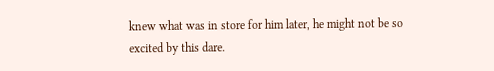knew what was in store for him later, he might not be so excited by this dare.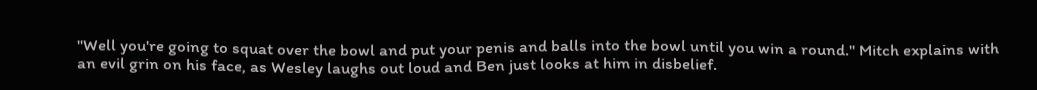"Well you're going to squat over the bowl and put your penis and balls into the bowl until you win a round." Mitch explains with an evil grin on his face, as Wesley laughs out loud and Ben just looks at him in disbelief.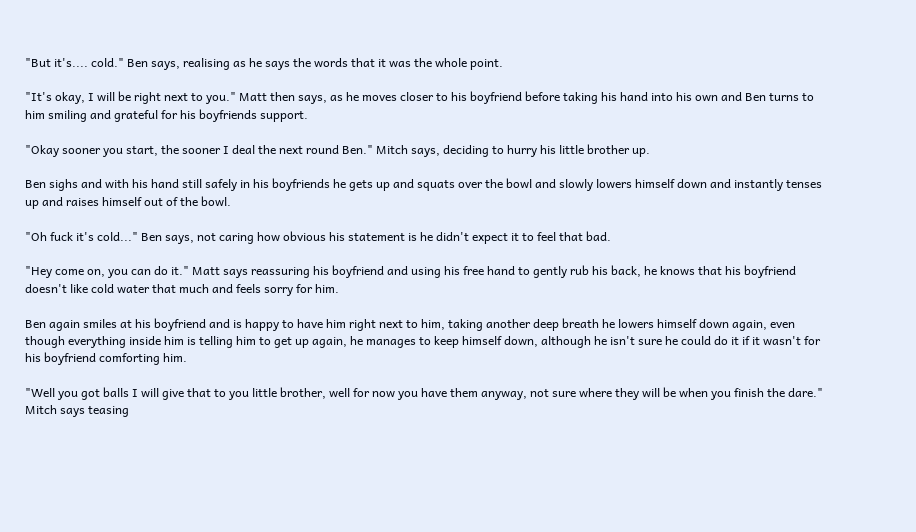"But it's.... cold." Ben says, realising as he says the words that it was the whole point.

"It's okay, I will be right next to you." Matt then says, as he moves closer to his boyfriend before taking his hand into his own and Ben turns to him smiling and grateful for his boyfriends support.

"Okay sooner you start, the sooner I deal the next round Ben." Mitch says, deciding to hurry his little brother up.

Ben sighs and with his hand still safely in his boyfriends he gets up and squats over the bowl and slowly lowers himself down and instantly tenses up and raises himself out of the bowl.

"Oh fuck it's cold..." Ben says, not caring how obvious his statement is he didn't expect it to feel that bad.

"Hey come on, you can do it." Matt says reassuring his boyfriend and using his free hand to gently rub his back, he knows that his boyfriend doesn't like cold water that much and feels sorry for him.

Ben again smiles at his boyfriend and is happy to have him right next to him, taking another deep breath he lowers himself down again, even though everything inside him is telling him to get up again, he manages to keep himself down, although he isn't sure he could do it if it wasn't for his boyfriend comforting him.

"Well you got balls I will give that to you little brother, well for now you have them anyway, not sure where they will be when you finish the dare." Mitch says teasing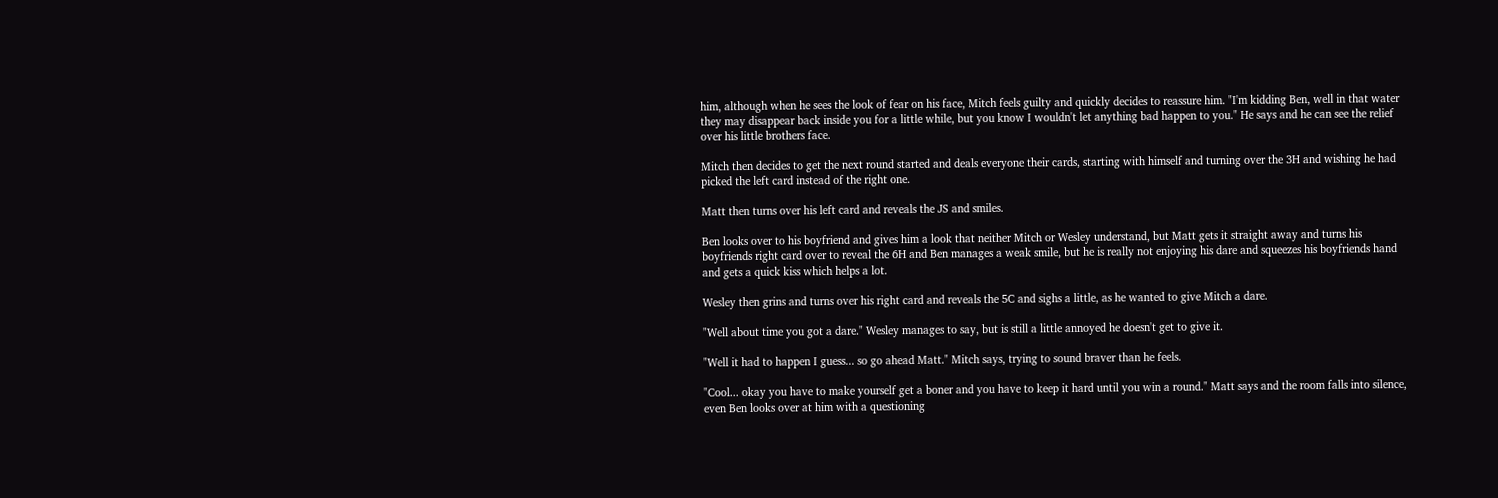him, although when he sees the look of fear on his face, Mitch feels guilty and quickly decides to reassure him. "I'm kidding Ben, well in that water they may disappear back inside you for a little while, but you know I wouldn't let anything bad happen to you." He says and he can see the relief over his little brothers face.

Mitch then decides to get the next round started and deals everyone their cards, starting with himself and turning over the 3H and wishing he had picked the left card instead of the right one.

Matt then turns over his left card and reveals the JS and smiles.

Ben looks over to his boyfriend and gives him a look that neither Mitch or Wesley understand, but Matt gets it straight away and turns his boyfriends right card over to reveal the 6H and Ben manages a weak smile, but he is really not enjoying his dare and squeezes his boyfriends hand and gets a quick kiss which helps a lot.

Wesley then grins and turns over his right card and reveals the 5C and sighs a little, as he wanted to give Mitch a dare.

"Well about time you got a dare." Wesley manages to say, but is still a little annoyed he doesn't get to give it.

"Well it had to happen I guess... so go ahead Matt." Mitch says, trying to sound braver than he feels.

"Cool... okay you have to make yourself get a boner and you have to keep it hard until you win a round." Matt says and the room falls into silence, even Ben looks over at him with a questioning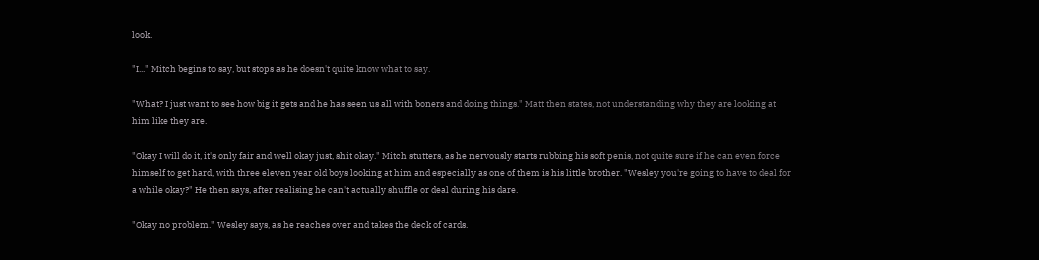look.

"I..." Mitch begins to say, but stops as he doesn't quite know what to say.

"What? I just want to see how big it gets and he has seen us all with boners and doing things." Matt then states, not understanding why they are looking at him like they are.

"Okay I will do it, it's only fair and well okay just, shit okay." Mitch stutters, as he nervously starts rubbing his soft penis, not quite sure if he can even force himself to get hard, with three eleven year old boys looking at him and especially as one of them is his little brother. "Wesley you're going to have to deal for a while okay?" He then says, after realising he can't actually shuffle or deal during his dare.

"Okay no problem." Wesley says, as he reaches over and takes the deck of cards.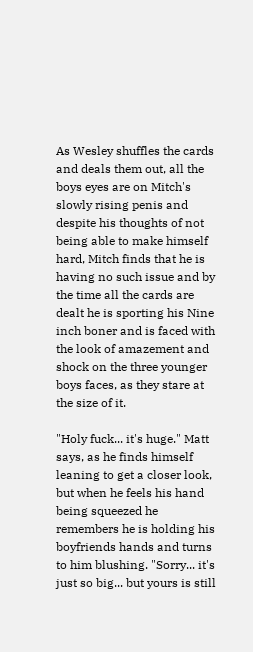As Wesley shuffles the cards and deals them out, all the boys eyes are on Mitch's slowly rising penis and despite his thoughts of not being able to make himself hard, Mitch finds that he is having no such issue and by the time all the cards are dealt he is sporting his Nine inch boner and is faced with the look of amazement and shock on the three younger boys faces, as they stare at the size of it.

"Holy fuck... it's huge." Matt says, as he finds himself leaning to get a closer look, but when he feels his hand being squeezed he remembers he is holding his boyfriends hands and turns to him blushing. "Sorry... it's just so big... but yours is still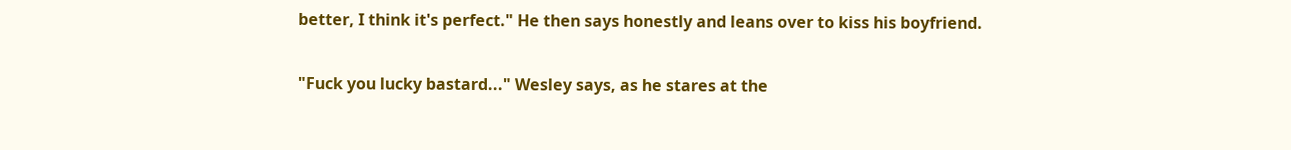better, I think it's perfect." He then says honestly and leans over to kiss his boyfriend.

"Fuck you lucky bastard..." Wesley says, as he stares at the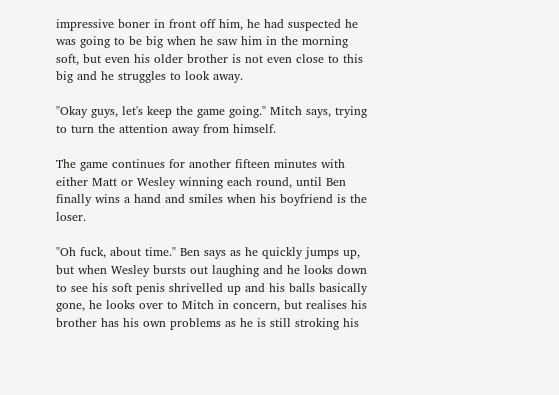impressive boner in front off him, he had suspected he was going to be big when he saw him in the morning soft, but even his older brother is not even close to this big and he struggles to look away.

"Okay guys, let's keep the game going." Mitch says, trying to turn the attention away from himself.

The game continues for another fifteen minutes with either Matt or Wesley winning each round, until Ben finally wins a hand and smiles when his boyfriend is the loser.

"Oh fuck, about time." Ben says as he quickly jumps up, but when Wesley bursts out laughing and he looks down to see his soft penis shrivelled up and his balls basically gone, he looks over to Mitch in concern, but realises his brother has his own problems as he is still stroking his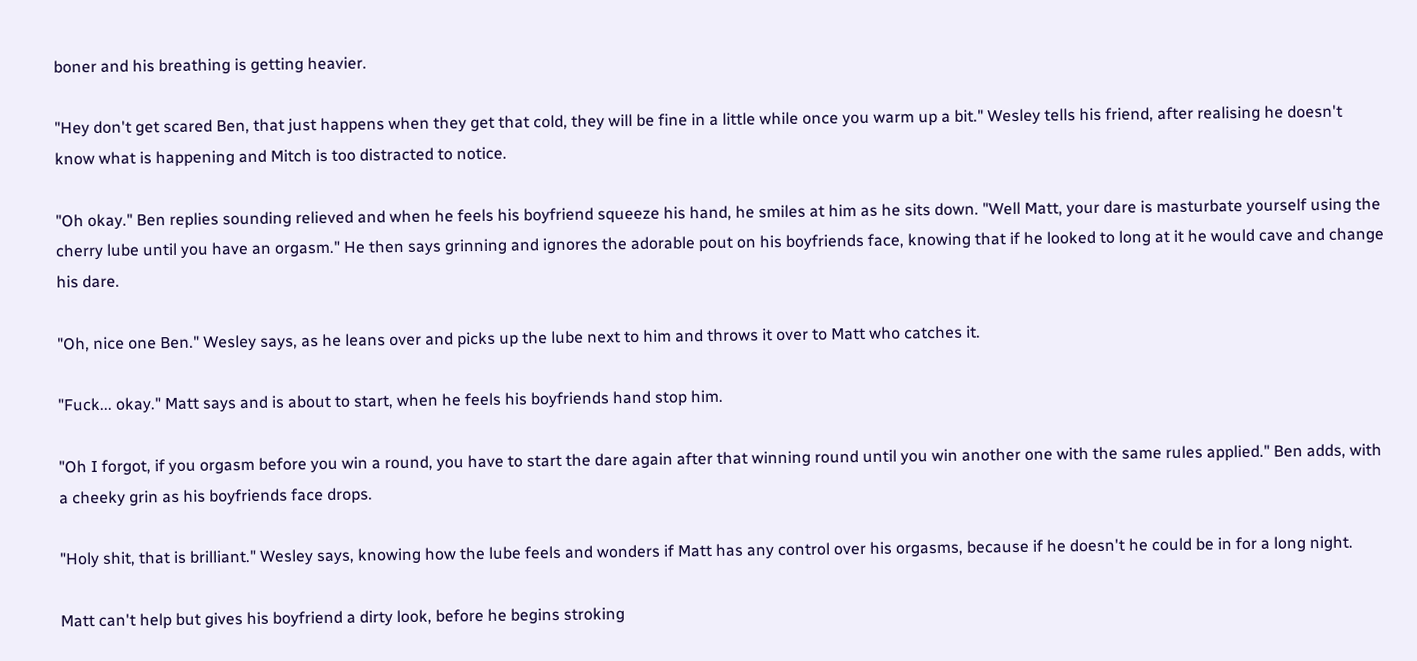boner and his breathing is getting heavier.

"Hey don't get scared Ben, that just happens when they get that cold, they will be fine in a little while once you warm up a bit." Wesley tells his friend, after realising he doesn't know what is happening and Mitch is too distracted to notice.

"Oh okay." Ben replies sounding relieved and when he feels his boyfriend squeeze his hand, he smiles at him as he sits down. "Well Matt, your dare is masturbate yourself using the cherry lube until you have an orgasm." He then says grinning and ignores the adorable pout on his boyfriends face, knowing that if he looked to long at it he would cave and change his dare.

"Oh, nice one Ben." Wesley says, as he leans over and picks up the lube next to him and throws it over to Matt who catches it.

"Fuck... okay." Matt says and is about to start, when he feels his boyfriends hand stop him.

"Oh I forgot, if you orgasm before you win a round, you have to start the dare again after that winning round until you win another one with the same rules applied." Ben adds, with a cheeky grin as his boyfriends face drops.

"Holy shit, that is brilliant." Wesley says, knowing how the lube feels and wonders if Matt has any control over his orgasms, because if he doesn't he could be in for a long night.

Matt can't help but gives his boyfriend a dirty look, before he begins stroking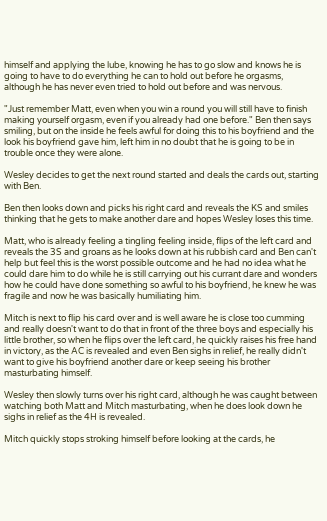himself and applying the lube, knowing he has to go slow and knows he is going to have to do everything he can to hold out before he orgasms, although he has never even tried to hold out before and was nervous.

"Just remember Matt, even when you win a round you will still have to finish making yourself orgasm, even if you already had one before." Ben then says smiling, but on the inside he feels awful for doing this to his boyfriend and the look his boyfriend gave him, left him in no doubt that he is going to be in trouble once they were alone.

Wesley decides to get the next round started and deals the cards out, starting with Ben.

Ben then looks down and picks his right card and reveals the KS and smiles thinking that he gets to make another dare and hopes Wesley loses this time.

Matt, who is already feeling a tingling feeling inside, flips of the left card and reveals the 3S and groans as he looks down at his rubbish card and Ben can't help but feel this is the worst possible outcome and he had no idea what he could dare him to do while he is still carrying out his currant dare and wonders how he could have done something so awful to his boyfriend, he knew he was fragile and now he was basically humiliating him.

Mitch is next to flip his card over and is well aware he is close too cumming and really doesn't want to do that in front of the three boys and especially his little brother, so when he flips over the left card, he quickly raises his free hand in victory, as the AC is revealed and even Ben sighs in relief, he really didn't want to give his boyfriend another dare or keep seeing his brother masturbating himself.

Wesley then slowly turns over his right card, although he was caught between watching both Matt and Mitch masturbating, when he does look down he sighs in relief as the 4H is revealed.

Mitch quickly stops stroking himself before looking at the cards, he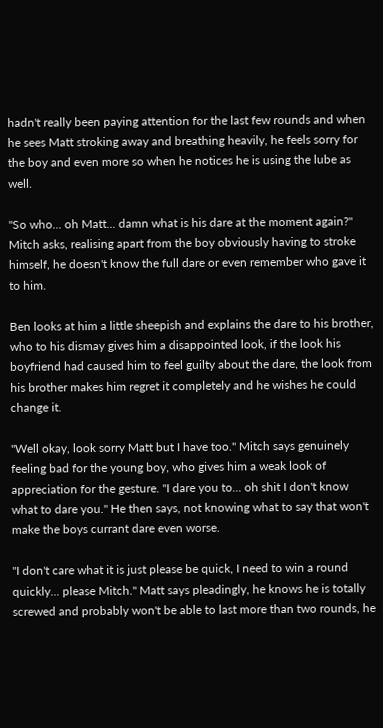hadn't really been paying attention for the last few rounds and when he sees Matt stroking away and breathing heavily, he feels sorry for the boy and even more so when he notices he is using the lube as well.

"So who... oh Matt... damn what is his dare at the moment again?" Mitch asks, realising apart from the boy obviously having to stroke himself, he doesn't know the full dare or even remember who gave it to him.

Ben looks at him a little sheepish and explains the dare to his brother, who to his dismay gives him a disappointed look, if the look his boyfriend had caused him to feel guilty about the dare, the look from his brother makes him regret it completely and he wishes he could change it.

"Well okay, look sorry Matt but I have too." Mitch says genuinely feeling bad for the young boy, who gives him a weak look of appreciation for the gesture. "I dare you to... oh shit I don't know what to dare you." He then says, not knowing what to say that won't make the boys currant dare even worse.

"I don't care what it is just please be quick, I need to win a round quickly... please Mitch." Matt says pleadingly, he knows he is totally screwed and probably won't be able to last more than two rounds, he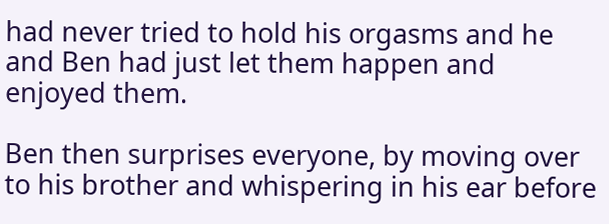had never tried to hold his orgasms and he and Ben had just let them happen and enjoyed them.

Ben then surprises everyone, by moving over to his brother and whispering in his ear before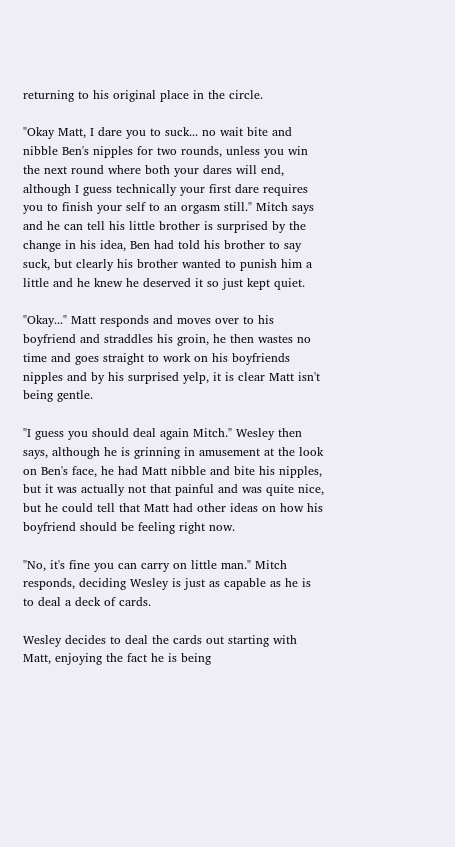returning to his original place in the circle.

"Okay Matt, I dare you to suck... no wait bite and nibble Ben's nipples for two rounds, unless you win the next round where both your dares will end, although I guess technically your first dare requires you to finish your self to an orgasm still." Mitch says and he can tell his little brother is surprised by the change in his idea, Ben had told his brother to say suck, but clearly his brother wanted to punish him a little and he knew he deserved it so just kept quiet.

"Okay..." Matt responds and moves over to his boyfriend and straddles his groin, he then wastes no time and goes straight to work on his boyfriends nipples and by his surprised yelp, it is clear Matt isn't being gentle.

"I guess you should deal again Mitch." Wesley then says, although he is grinning in amusement at the look on Ben's face, he had Matt nibble and bite his nipples, but it was actually not that painful and was quite nice, but he could tell that Matt had other ideas on how his boyfriend should be feeling right now.

"No, it's fine you can carry on little man." Mitch responds, deciding Wesley is just as capable as he is to deal a deck of cards.

Wesley decides to deal the cards out starting with Matt, enjoying the fact he is being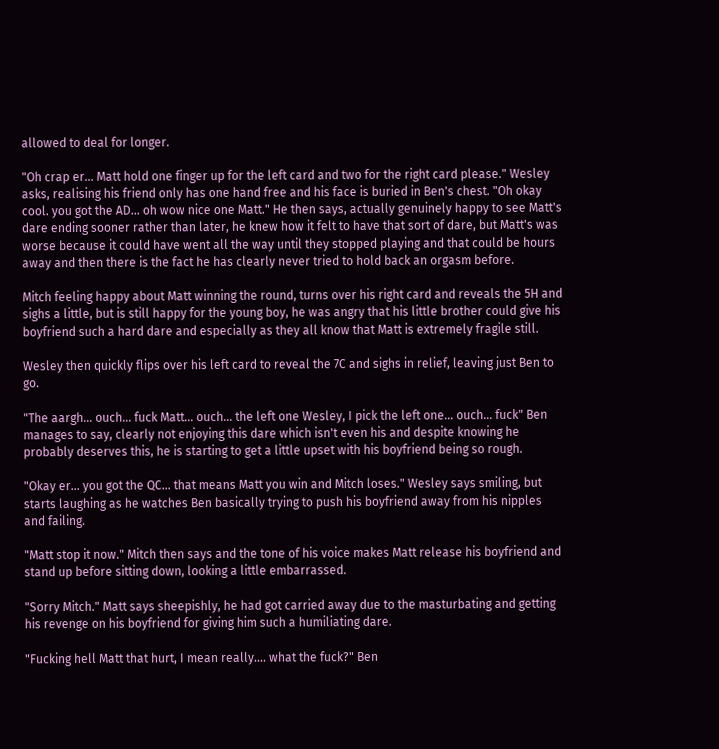allowed to deal for longer.

"Oh crap er... Matt hold one finger up for the left card and two for the right card please." Wesley asks, realising his friend only has one hand free and his face is buried in Ben's chest. "Oh okay cool. you got the AD... oh wow nice one Matt." He then says, actually genuinely happy to see Matt's dare ending sooner rather than later, he knew how it felt to have that sort of dare, but Matt's was worse because it could have went all the way until they stopped playing and that could be hours away and then there is the fact he has clearly never tried to hold back an orgasm before.

Mitch feeling happy about Matt winning the round, turns over his right card and reveals the 5H and sighs a little, but is still happy for the young boy, he was angry that his little brother could give his boyfriend such a hard dare and especially as they all know that Matt is extremely fragile still.

Wesley then quickly flips over his left card to reveal the 7C and sighs in relief, leaving just Ben to go.

"The aargh... ouch... fuck Matt... ouch... the left one Wesley, I pick the left one... ouch... fuck" Ben manages to say, clearly not enjoying this dare which isn't even his and despite knowing he probably deserves this, he is starting to get a little upset with his boyfriend being so rough.

"Okay er... you got the QC... that means Matt you win and Mitch loses." Wesley says smiling, but starts laughing as he watches Ben basically trying to push his boyfriend away from his nipples and failing.

"Matt stop it now." Mitch then says and the tone of his voice makes Matt release his boyfriend and stand up before sitting down, looking a little embarrassed.

"Sorry Mitch." Matt says sheepishly, he had got carried away due to the masturbating and getting his revenge on his boyfriend for giving him such a humiliating dare.

"Fucking hell Matt that hurt, I mean really.... what the fuck?" Ben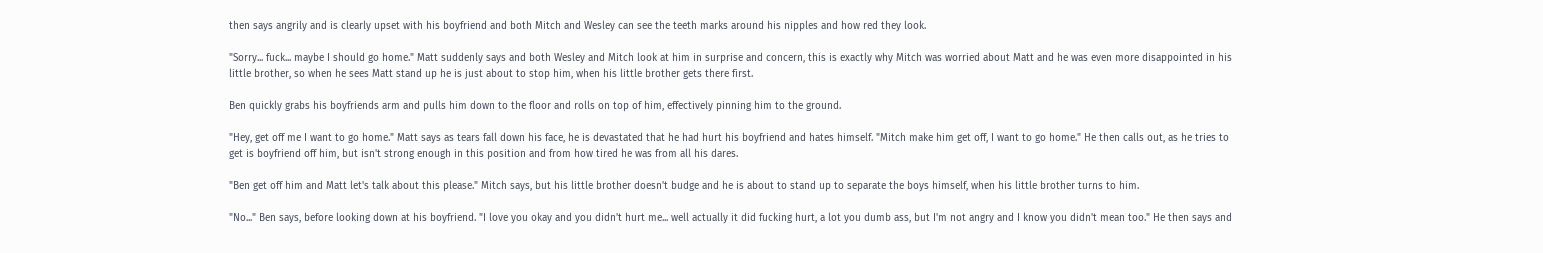then says angrily and is clearly upset with his boyfriend and both Mitch and Wesley can see the teeth marks around his nipples and how red they look.

"Sorry... fuck... maybe I should go home." Matt suddenly says and both Wesley and Mitch look at him in surprise and concern, this is exactly why Mitch was worried about Matt and he was even more disappointed in his little brother, so when he sees Matt stand up he is just about to stop him, when his little brother gets there first.

Ben quickly grabs his boyfriends arm and pulls him down to the floor and rolls on top of him, effectively pinning him to the ground.

"Hey, get off me I want to go home." Matt says as tears fall down his face, he is devastated that he had hurt his boyfriend and hates himself. "Mitch make him get off, I want to go home." He then calls out, as he tries to get is boyfriend off him, but isn't strong enough in this position and from how tired he was from all his dares.

"Ben get off him and Matt let's talk about this please." Mitch says, but his little brother doesn't budge and he is about to stand up to separate the boys himself, when his little brother turns to him.

"No..." Ben says, before looking down at his boyfriend. "I love you okay and you didn't hurt me... well actually it did fucking hurt, a lot you dumb ass, but I'm not angry and I know you didn't mean too." He then says and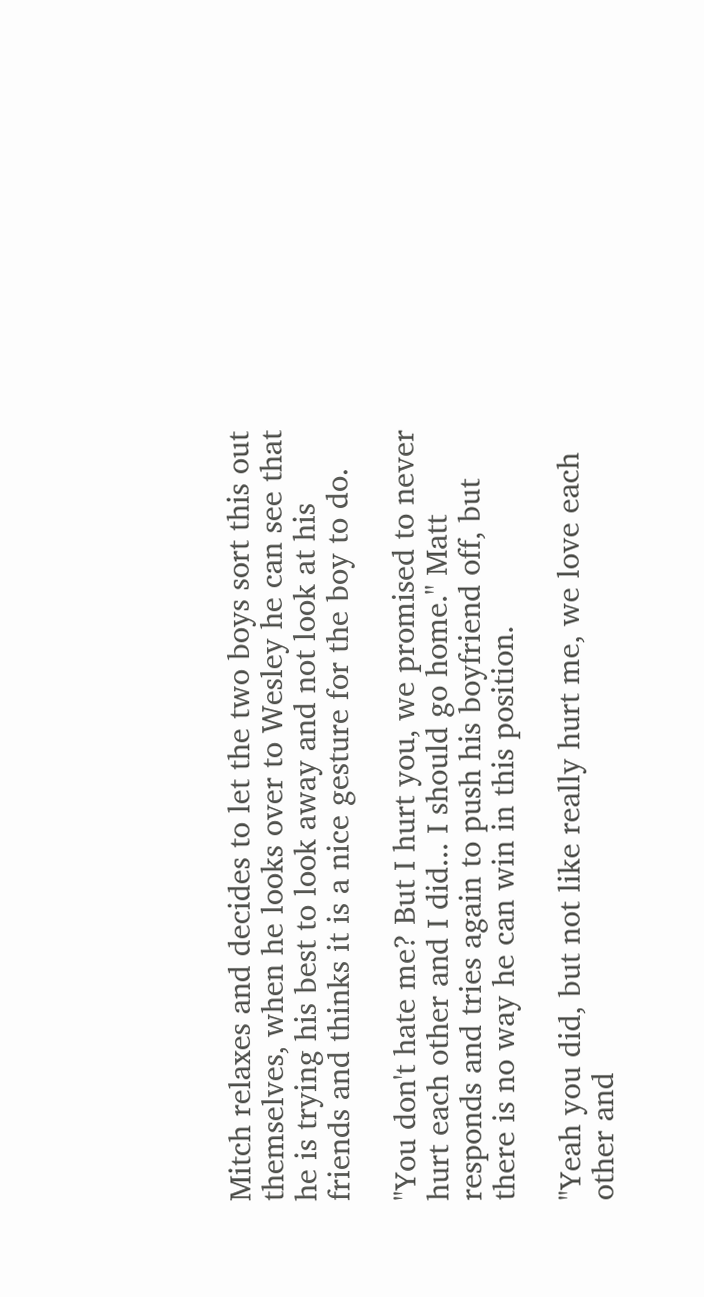Mitch relaxes and decides to let the two boys sort this out themselves, when he looks over to Wesley he can see that he is trying his best to look away and not look at his friends and thinks it is a nice gesture for the boy to do.

"You don't hate me? But I hurt you, we promised to never hurt each other and I did... I should go home." Matt responds and tries again to push his boyfriend off, but there is no way he can win in this position.

"Yeah you did, but not like really hurt me, we love each other and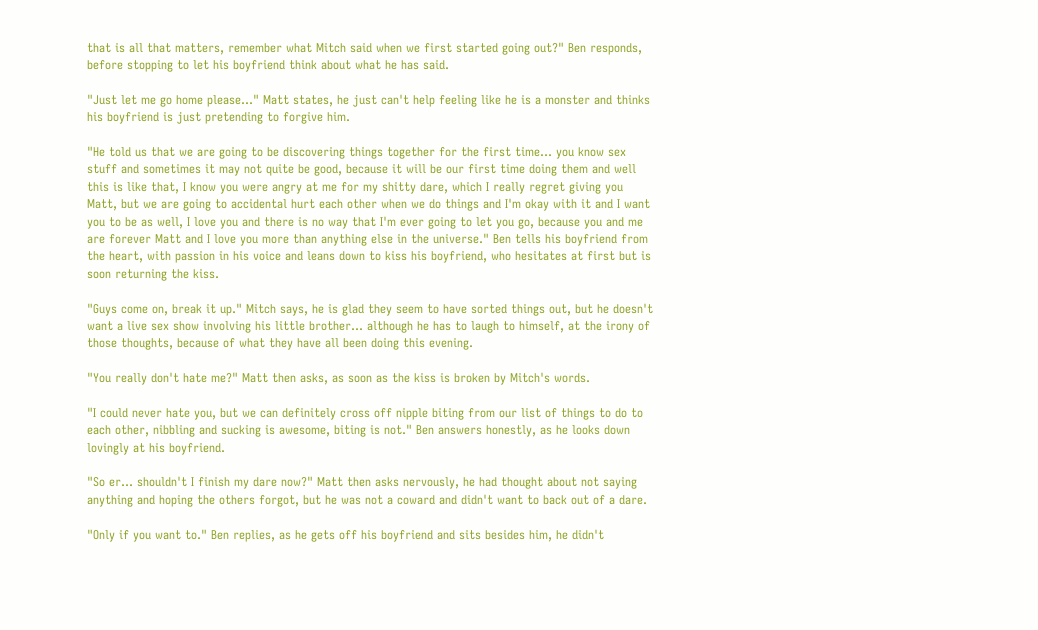that is all that matters, remember what Mitch said when we first started going out?" Ben responds, before stopping to let his boyfriend think about what he has said.

"Just let me go home please..." Matt states, he just can't help feeling like he is a monster and thinks his boyfriend is just pretending to forgive him.

"He told us that we are going to be discovering things together for the first time... you know sex stuff and sometimes it may not quite be good, because it will be our first time doing them and well this is like that, I know you were angry at me for my shitty dare, which I really regret giving you Matt, but we are going to accidental hurt each other when we do things and I'm okay with it and I want you to be as well, I love you and there is no way that I'm ever going to let you go, because you and me are forever Matt and I love you more than anything else in the universe." Ben tells his boyfriend from the heart, with passion in his voice and leans down to kiss his boyfriend, who hesitates at first but is soon returning the kiss.

"Guys come on, break it up." Mitch says, he is glad they seem to have sorted things out, but he doesn't want a live sex show involving his little brother... although he has to laugh to himself, at the irony of those thoughts, because of what they have all been doing this evening.

"You really don't hate me?" Matt then asks, as soon as the kiss is broken by Mitch's words.

"I could never hate you, but we can definitely cross off nipple biting from our list of things to do to each other, nibbling and sucking is awesome, biting is not." Ben answers honestly, as he looks down lovingly at his boyfriend.

"So er... shouldn't I finish my dare now?" Matt then asks nervously, he had thought about not saying anything and hoping the others forgot, but he was not a coward and didn't want to back out of a dare.

"Only if you want to." Ben replies, as he gets off his boyfriend and sits besides him, he didn't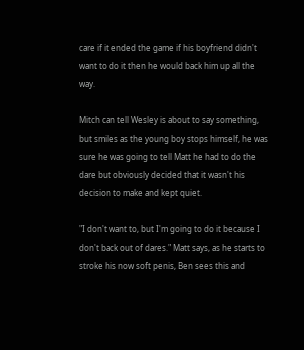care if it ended the game if his boyfriend didn't want to do it then he would back him up all the way.

Mitch can tell Wesley is about to say something, but smiles as the young boy stops himself, he was sure he was going to tell Matt he had to do the dare but obviously decided that it wasn't his decision to make and kept quiet.

"I don't want to, but I'm going to do it because I don't back out of dares." Matt says, as he starts to stroke his now soft penis, Ben sees this and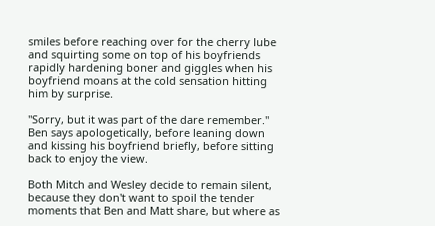smiles before reaching over for the cherry lube and squirting some on top of his boyfriends rapidly hardening boner and giggles when his boyfriend moans at the cold sensation hitting him by surprise.

"Sorry, but it was part of the dare remember." Ben says apologetically, before leaning down and kissing his boyfriend briefly, before sitting back to enjoy the view.

Both Mitch and Wesley decide to remain silent, because they don't want to spoil the tender moments that Ben and Matt share, but where as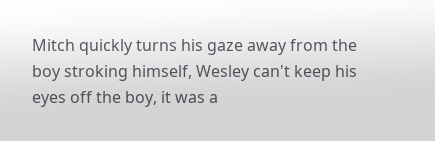Mitch quickly turns his gaze away from the boy stroking himself, Wesley can't keep his eyes off the boy, it was a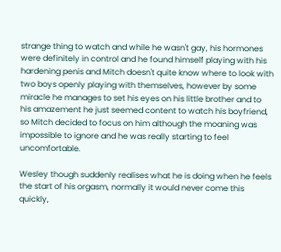strange thing to watch and while he wasn't gay, his hormones were definitely in control and he found himself playing with his hardening penis and Mitch doesn't quite know where to look with two boys openly playing with themselves, however by some miracle he manages to set his eyes on his little brother and to his amazement he just seemed content to watch his boyfriend, so Mitch decided to focus on him although the moaning was impossible to ignore and he was really starting to feel uncomfortable.

Wesley though suddenly realises what he is doing when he feels the start of his orgasm, normally it would never come this quickly,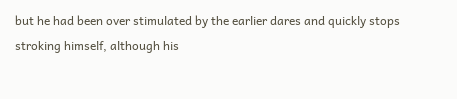but he had been over stimulated by the earlier dares and quickly stops stroking himself, although his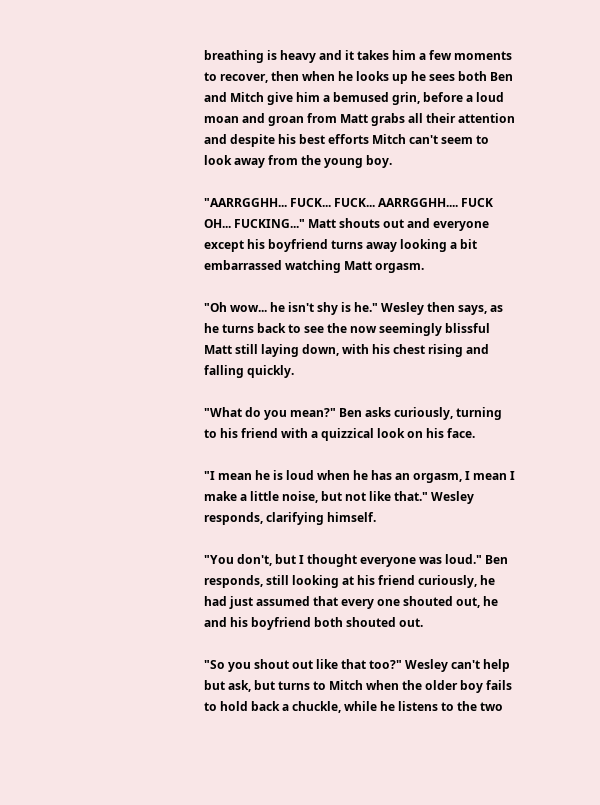breathing is heavy and it takes him a few moments to recover, then when he looks up he sees both Ben and Mitch give him a bemused grin, before a loud moan and groan from Matt grabs all their attention and despite his best efforts Mitch can't seem to look away from the young boy.

"AARRGGHH... FUCK... FUCK... AARRGGHH.... FUCK OH... FUCKING..." Matt shouts out and everyone except his boyfriend turns away looking a bit embarrassed watching Matt orgasm.

"Oh wow... he isn't shy is he." Wesley then says, as he turns back to see the now seemingly blissful Matt still laying down, with his chest rising and falling quickly.

"What do you mean?" Ben asks curiously, turning to his friend with a quizzical look on his face.

"I mean he is loud when he has an orgasm, I mean I make a little noise, but not like that." Wesley responds, clarifying himself.

"You don't, but I thought everyone was loud." Ben responds, still looking at his friend curiously, he had just assumed that every one shouted out, he and his boyfriend both shouted out.

"So you shout out like that too?" Wesley can't help but ask, but turns to Mitch when the older boy fails to hold back a chuckle, while he listens to the two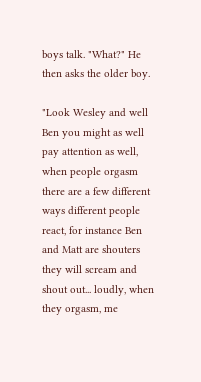boys talk. "What?" He then asks the older boy.

"Look Wesley and well Ben you might as well pay attention as well, when people orgasm there are a few different ways different people react, for instance Ben and Matt are shouters they will scream and shout out... loudly, when they orgasm, me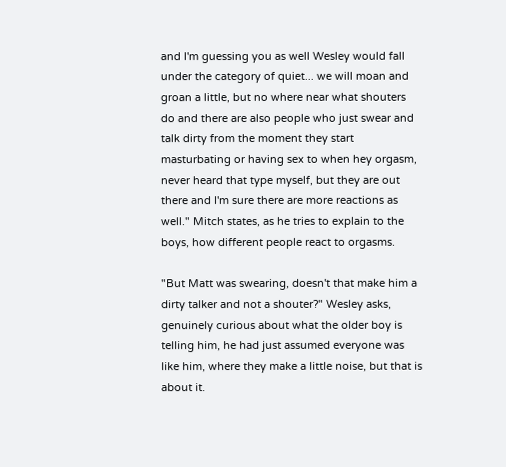and I'm guessing you as well Wesley would fall under the category of quiet... we will moan and groan a little, but no where near what shouters do and there are also people who just swear and talk dirty from the moment they start masturbating or having sex to when hey orgasm, never heard that type myself, but they are out there and I'm sure there are more reactions as well." Mitch states, as he tries to explain to the boys, how different people react to orgasms.

"But Matt was swearing, doesn't that make him a dirty talker and not a shouter?" Wesley asks, genuinely curious about what the older boy is telling him, he had just assumed everyone was like him, where they make a little noise, but that is about it.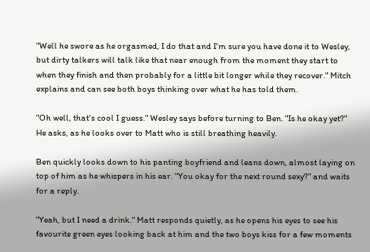"Well he swore as he orgasmed, I do that and I'm sure you have done it to Wesley, but dirty talkers will talk like that near enough from the moment they start to when they finish and then probably for a little bit longer while they recover." Mitch explains and can see both boys thinking over what he has told them.

"Oh well, that's cool I guess." Wesley says before turning to Ben. "Is he okay yet?" He asks, as he looks over to Matt who is still breathing heavily.

Ben quickly looks down to his panting boyfriend and leans down, almost laying on top of him as he whispers in his ear. "You okay for the next round sexy?" and waits for a reply.

"Yeah, but I need a drink." Matt responds quietly, as he opens his eyes to see his favourite green eyes looking back at him and the two boys kiss for a few moments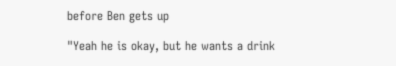before Ben gets up

"Yeah he is okay, but he wants a drink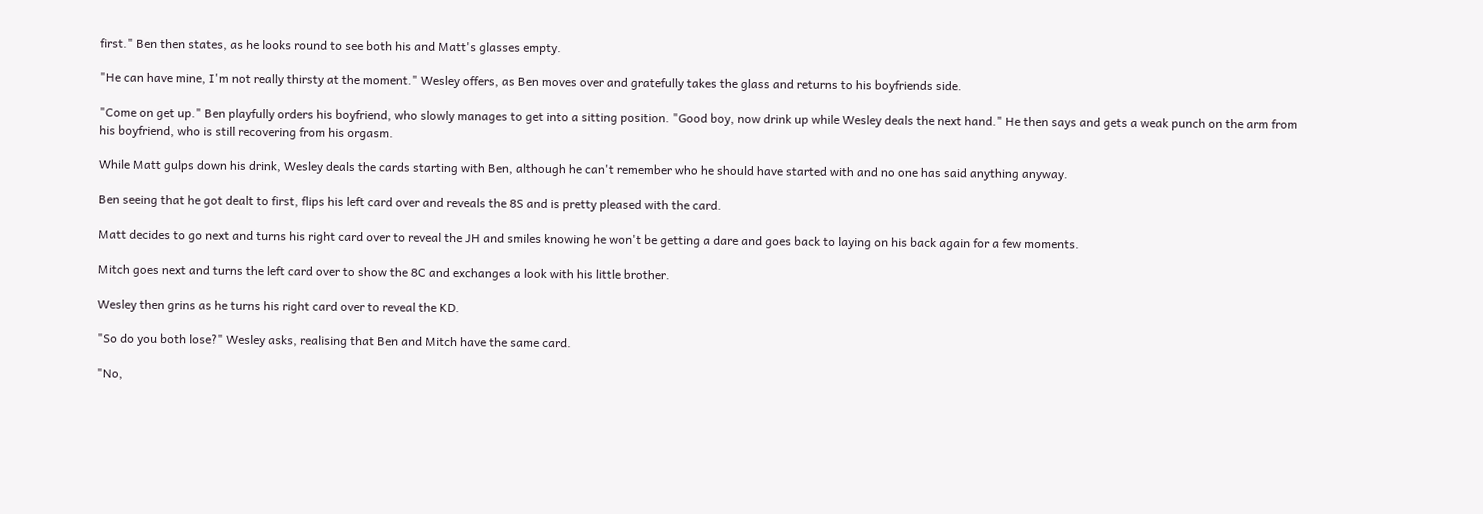first." Ben then states, as he looks round to see both his and Matt's glasses empty.

"He can have mine, I'm not really thirsty at the moment." Wesley offers, as Ben moves over and gratefully takes the glass and returns to his boyfriends side.

"Come on get up." Ben playfully orders his boyfriend, who slowly manages to get into a sitting position. "Good boy, now drink up while Wesley deals the next hand." He then says and gets a weak punch on the arm from his boyfriend, who is still recovering from his orgasm.

While Matt gulps down his drink, Wesley deals the cards starting with Ben, although he can't remember who he should have started with and no one has said anything anyway.

Ben seeing that he got dealt to first, flips his left card over and reveals the 8S and is pretty pleased with the card.

Matt decides to go next and turns his right card over to reveal the JH and smiles knowing he won't be getting a dare and goes back to laying on his back again for a few moments.

Mitch goes next and turns the left card over to show the 8C and exchanges a look with his little brother.

Wesley then grins as he turns his right card over to reveal the KD.

"So do you both lose?" Wesley asks, realising that Ben and Mitch have the same card.

"No,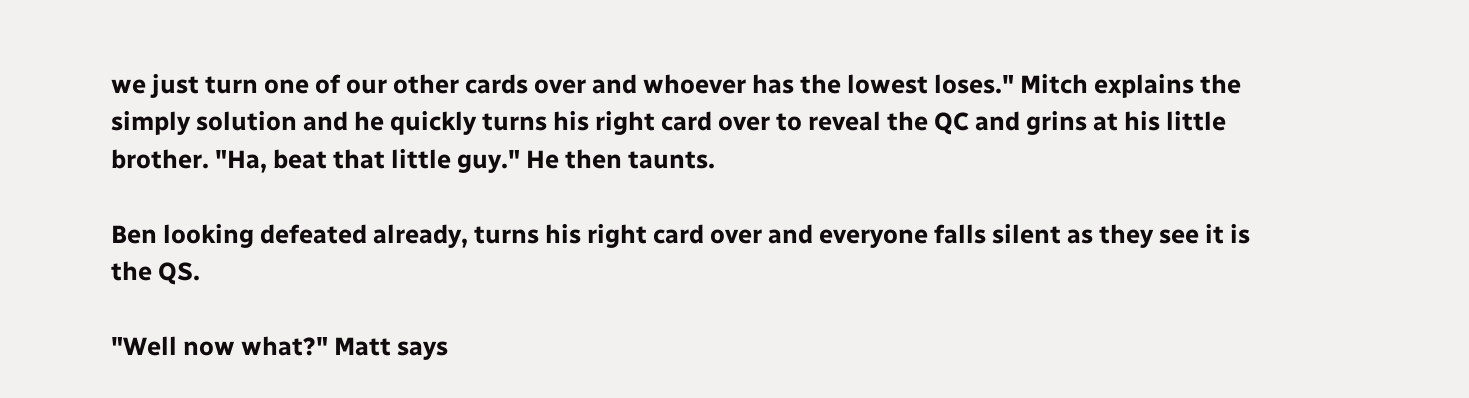we just turn one of our other cards over and whoever has the lowest loses." Mitch explains the simply solution and he quickly turns his right card over to reveal the QC and grins at his little brother. "Ha, beat that little guy." He then taunts.

Ben looking defeated already, turns his right card over and everyone falls silent as they see it is the QS.

"Well now what?" Matt says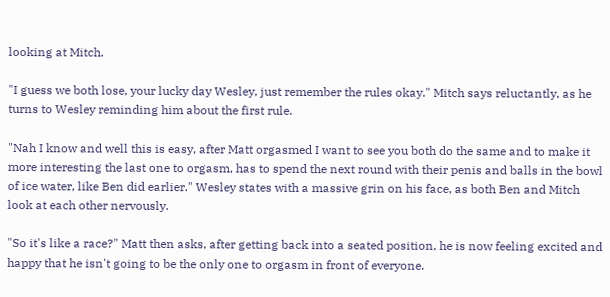looking at Mitch.

"I guess we both lose, your lucky day Wesley, just remember the rules okay." Mitch says reluctantly, as he turns to Wesley reminding him about the first rule.

"Nah I know and well this is easy, after Matt orgasmed I want to see you both do the same and to make it more interesting the last one to orgasm, has to spend the next round with their penis and balls in the bowl of ice water, like Ben did earlier." Wesley states with a massive grin on his face, as both Ben and Mitch look at each other nervously.

"So it's like a race?" Matt then asks, after getting back into a seated position, he is now feeling excited and happy that he isn't going to be the only one to orgasm in front of everyone.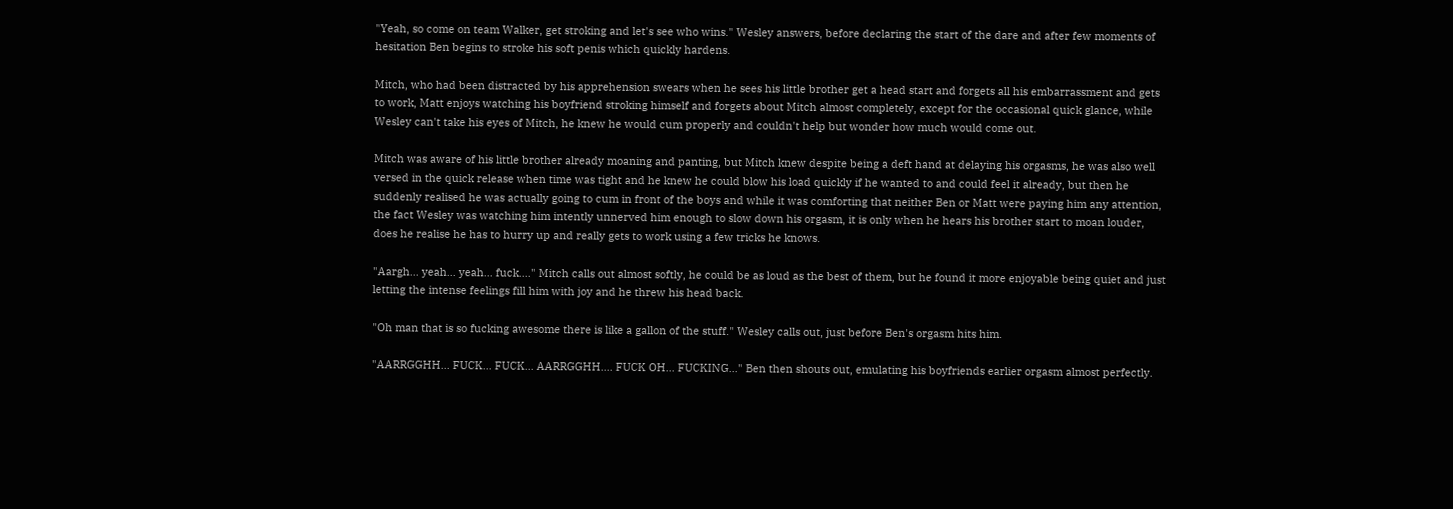"Yeah, so come on team Walker, get stroking and let's see who wins." Wesley answers, before declaring the start of the dare and after few moments of hesitation Ben begins to stroke his soft penis which quickly hardens.

Mitch, who had been distracted by his apprehension swears when he sees his little brother get a head start and forgets all his embarrassment and gets to work, Matt enjoys watching his boyfriend stroking himself and forgets about Mitch almost completely, except for the occasional quick glance, while Wesley can't take his eyes of Mitch, he knew he would cum properly and couldn't help but wonder how much would come out.

Mitch was aware of his little brother already moaning and panting, but Mitch knew despite being a deft hand at delaying his orgasms, he was also well versed in the quick release when time was tight and he knew he could blow his load quickly if he wanted to and could feel it already, but then he suddenly realised he was actually going to cum in front of the boys and while it was comforting that neither Ben or Matt were paying him any attention, the fact Wesley was watching him intently unnerved him enough to slow down his orgasm, it is only when he hears his brother start to moan louder, does he realise he has to hurry up and really gets to work using a few tricks he knows.

"Aargh... yeah... yeah... fuck...." Mitch calls out almost softly, he could be as loud as the best of them, but he found it more enjoyable being quiet and just letting the intense feelings fill him with joy and he threw his head back.

"Oh man that is so fucking awesome there is like a gallon of the stuff." Wesley calls out, just before Ben's orgasm hits him.

"AARRGGHH... FUCK... FUCK... AARRGGHH.... FUCK OH... FUCKING..." Ben then shouts out, emulating his boyfriends earlier orgasm almost perfectly.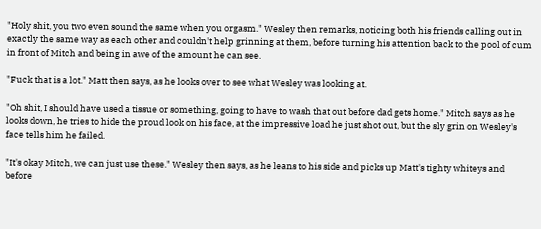"Holy shit, you two even sound the same when you orgasm." Wesley then remarks, noticing both his friends calling out in exactly the same way as each other and couldn't help grinning at them, before turning his attention back to the pool of cum in front of Mitch and being in awe of the amount he can see.

"Fuck that is a lot." Matt then says, as he looks over to see what Wesley was looking at.

"Oh shit, I should have used a tissue or something, going to have to wash that out before dad gets home." Mitch says as he looks down, he tries to hide the proud look on his face, at the impressive load he just shot out, but the sly grin on Wesley's face tells him he failed.

"It's okay Mitch, we can just use these." Wesley then says, as he leans to his side and picks up Matt's tighty whiteys and before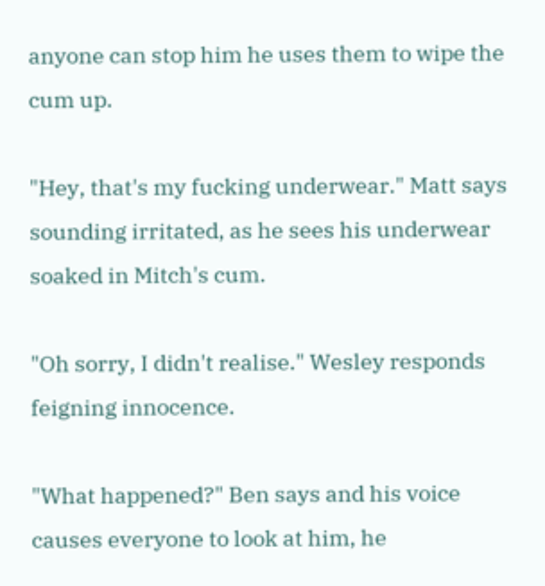anyone can stop him he uses them to wipe the cum up.

"Hey, that's my fucking underwear." Matt says sounding irritated, as he sees his underwear soaked in Mitch's cum.

"Oh sorry, I didn't realise." Wesley responds feigning innocence.

"What happened?" Ben says and his voice causes everyone to look at him, he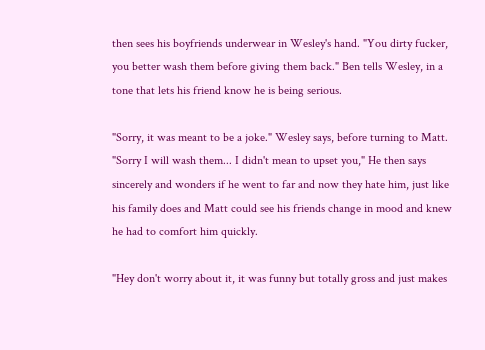then sees his boyfriends underwear in Wesley's hand. "You dirty fucker, you better wash them before giving them back." Ben tells Wesley, in a tone that lets his friend know he is being serious.

"Sorry, it was meant to be a joke." Wesley says, before turning to Matt. "Sorry I will wash them... I didn't mean to upset you," He then says sincerely and wonders if he went to far and now they hate him, just like his family does and Matt could see his friends change in mood and knew he had to comfort him quickly.

"Hey don't worry about it, it was funny but totally gross and just makes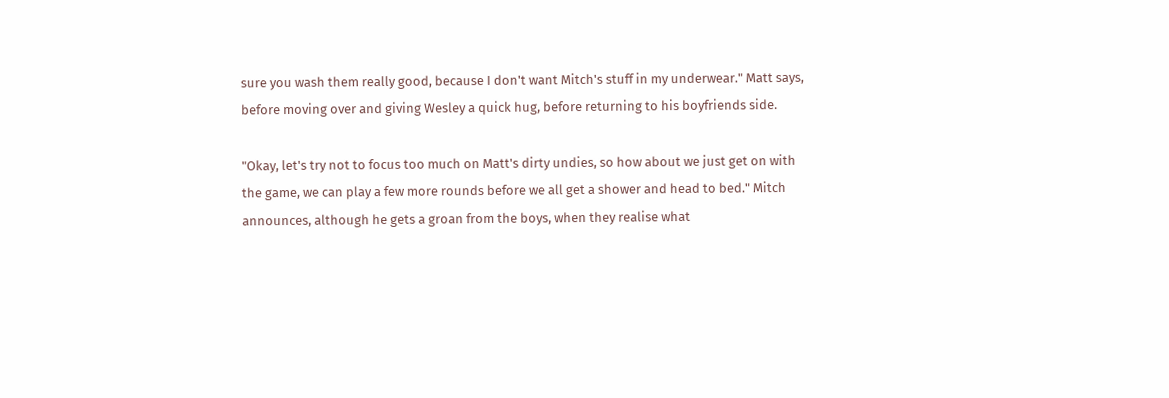sure you wash them really good, because I don't want Mitch's stuff in my underwear." Matt says, before moving over and giving Wesley a quick hug, before returning to his boyfriends side.

"Okay, let's try not to focus too much on Matt's dirty undies, so how about we just get on with the game, we can play a few more rounds before we all get a shower and head to bed." Mitch announces, although he gets a groan from the boys, when they realise what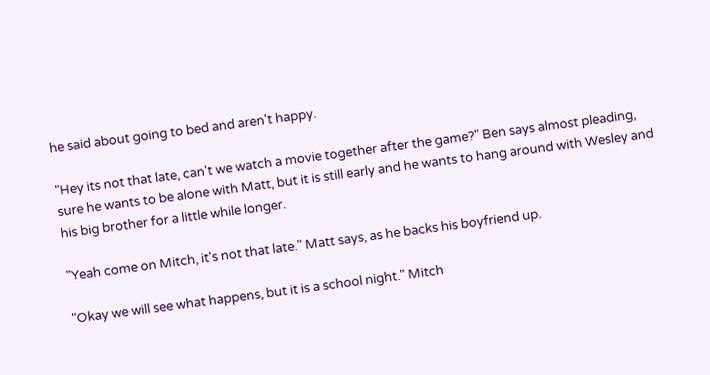he said about going to bed and aren't happy.

"Hey its not that late, can't we watch a movie together after the game?" Ben says almost pleading, sure he wants to be alone with Matt, but it is still early and he wants to hang around with Wesley and his big brother for a little while longer.

"Yeah come on Mitch, it's not that late." Matt says, as he backs his boyfriend up.

"Okay we will see what happens, but it is a school night." Mitch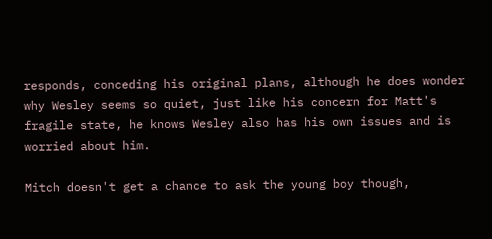responds, conceding his original plans, although he does wonder why Wesley seems so quiet, just like his concern for Matt's fragile state, he knows Wesley also has his own issues and is worried about him.

Mitch doesn't get a chance to ask the young boy though,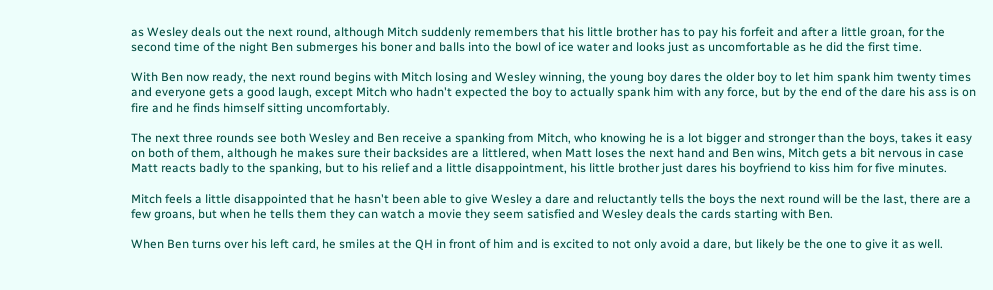as Wesley deals out the next round, although Mitch suddenly remembers that his little brother has to pay his forfeit and after a little groan, for the second time of the night Ben submerges his boner and balls into the bowl of ice water and looks just as uncomfortable as he did the first time.

With Ben now ready, the next round begins with Mitch losing and Wesley winning, the young boy dares the older boy to let him spank him twenty times and everyone gets a good laugh, except Mitch who hadn't expected the boy to actually spank him with any force, but by the end of the dare his ass is on fire and he finds himself sitting uncomfortably.

The next three rounds see both Wesley and Ben receive a spanking from Mitch, who knowing he is a lot bigger and stronger than the boys, takes it easy on both of them, although he makes sure their backsides are a littlered, when Matt loses the next hand and Ben wins, Mitch gets a bit nervous in case Matt reacts badly to the spanking, but to his relief and a little disappointment, his little brother just dares his boyfriend to kiss him for five minutes.

Mitch feels a little disappointed that he hasn't been able to give Wesley a dare and reluctantly tells the boys the next round will be the last, there are a few groans, but when he tells them they can watch a movie they seem satisfied and Wesley deals the cards starting with Ben.

When Ben turns over his left card, he smiles at the QH in front of him and is excited to not only avoid a dare, but likely be the one to give it as well.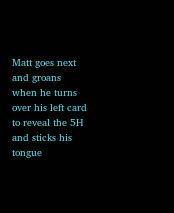Matt goes next and groans when he turns over his left card to reveal the 5H and sticks his tongue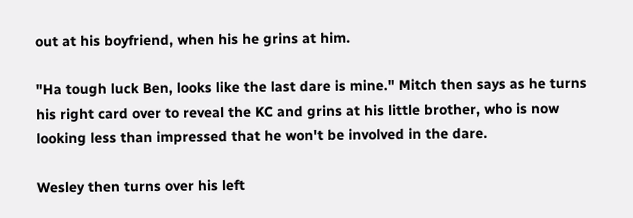out at his boyfriend, when his he grins at him.

"Ha tough luck Ben, looks like the last dare is mine." Mitch then says as he turns his right card over to reveal the KC and grins at his little brother, who is now looking less than impressed that he won't be involved in the dare.

Wesley then turns over his left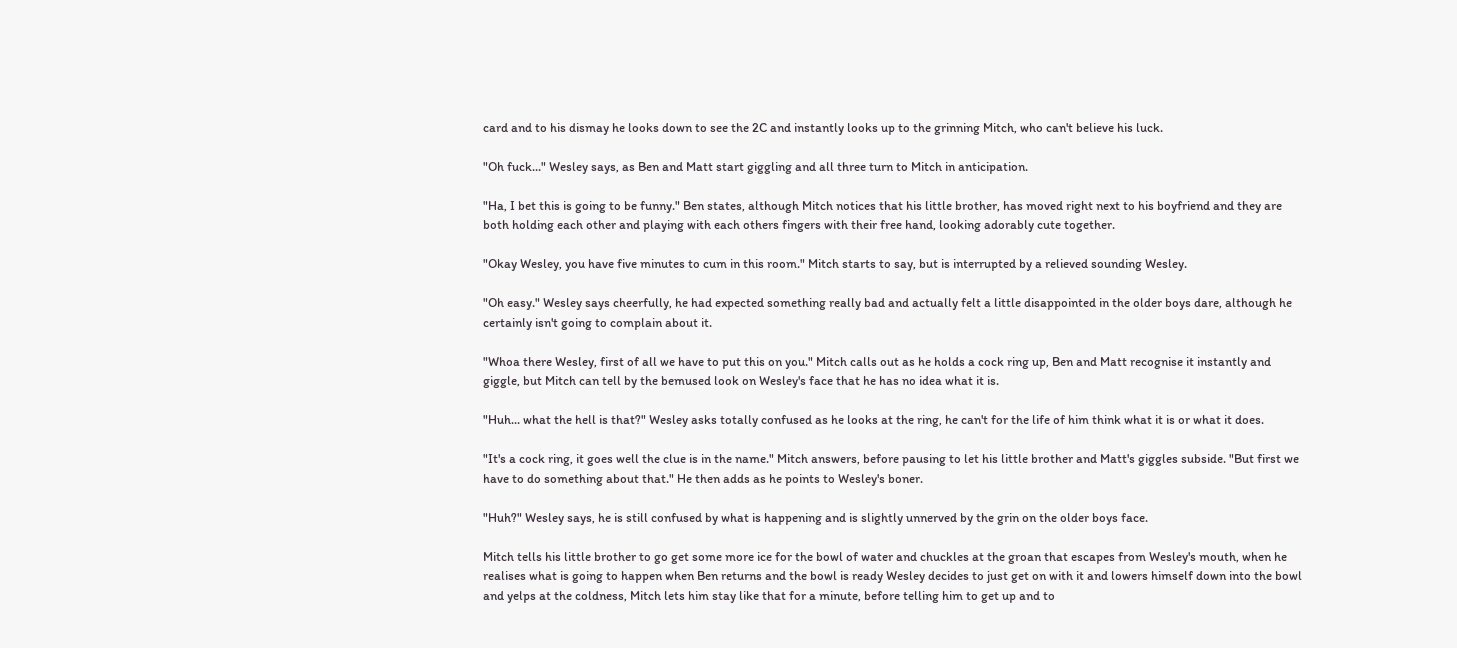card and to his dismay he looks down to see the 2C and instantly looks up to the grinning Mitch, who can't believe his luck.

"Oh fuck..." Wesley says, as Ben and Matt start giggling and all three turn to Mitch in anticipation.

"Ha, I bet this is going to be funny." Ben states, although Mitch notices that his little brother, has moved right next to his boyfriend and they are both holding each other and playing with each others fingers with their free hand, looking adorably cute together.

"Okay Wesley, you have five minutes to cum in this room." Mitch starts to say, but is interrupted by a relieved sounding Wesley.

"Oh easy." Wesley says cheerfully, he had expected something really bad and actually felt a little disappointed in the older boys dare, although he certainly isn't going to complain about it.

"Whoa there Wesley, first of all we have to put this on you." Mitch calls out as he holds a cock ring up, Ben and Matt recognise it instantly and giggle, but Mitch can tell by the bemused look on Wesley's face that he has no idea what it is.

"Huh... what the hell is that?" Wesley asks totally confused as he looks at the ring, he can't for the life of him think what it is or what it does.

"It's a cock ring, it goes well the clue is in the name." Mitch answers, before pausing to let his little brother and Matt's giggles subside. "But first we have to do something about that." He then adds as he points to Wesley's boner.

"Huh?" Wesley says, he is still confused by what is happening and is slightly unnerved by the grin on the older boys face.

Mitch tells his little brother to go get some more ice for the bowl of water and chuckles at the groan that escapes from Wesley's mouth, when he realises what is going to happen when Ben returns and the bowl is ready Wesley decides to just get on with it and lowers himself down into the bowl and yelps at the coldness, Mitch lets him stay like that for a minute, before telling him to get up and to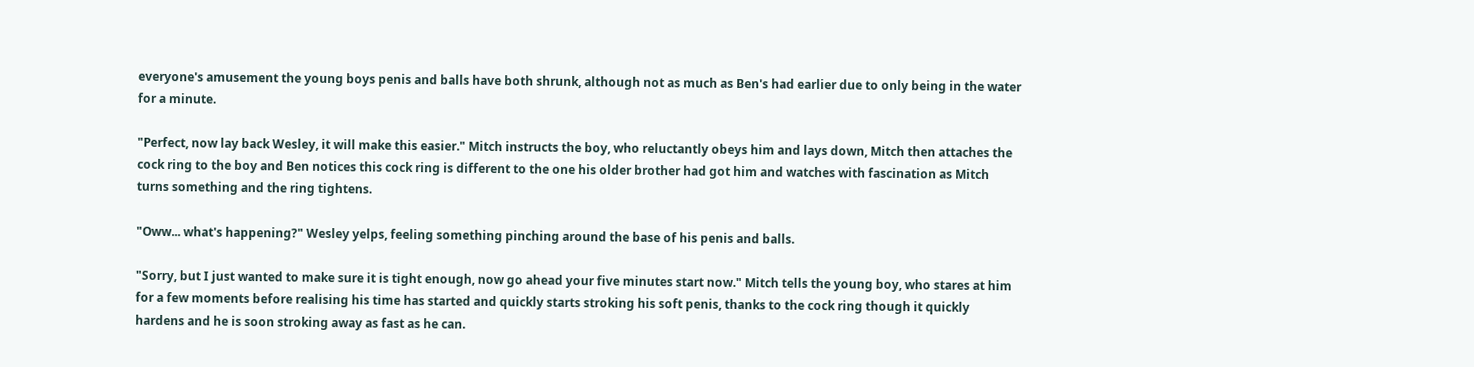everyone's amusement the young boys penis and balls have both shrunk, although not as much as Ben's had earlier due to only being in the water for a minute.

"Perfect, now lay back Wesley, it will make this easier." Mitch instructs the boy, who reluctantly obeys him and lays down, Mitch then attaches the cock ring to the boy and Ben notices this cock ring is different to the one his older brother had got him and watches with fascination as Mitch turns something and the ring tightens.

"Oww... what's happening?" Wesley yelps, feeling something pinching around the base of his penis and balls.

"Sorry, but I just wanted to make sure it is tight enough, now go ahead your five minutes start now." Mitch tells the young boy, who stares at him for a few moments before realising his time has started and quickly starts stroking his soft penis, thanks to the cock ring though it quickly hardens and he is soon stroking away as fast as he can.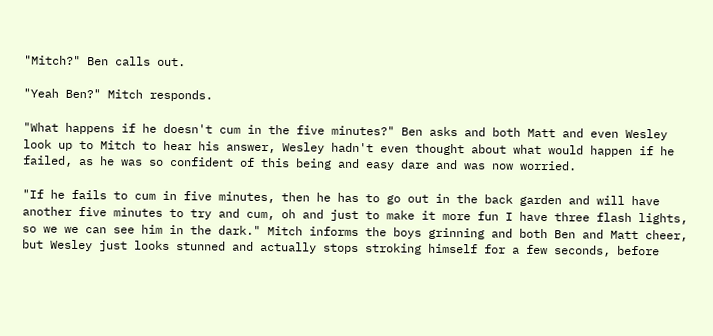"Mitch?" Ben calls out.

"Yeah Ben?" Mitch responds.

"What happens if he doesn't cum in the five minutes?" Ben asks and both Matt and even Wesley look up to Mitch to hear his answer, Wesley hadn't even thought about what would happen if he failed, as he was so confident of this being and easy dare and was now worried.

"If he fails to cum in five minutes, then he has to go out in the back garden and will have another five minutes to try and cum, oh and just to make it more fun I have three flash lights, so we we can see him in the dark." Mitch informs the boys grinning and both Ben and Matt cheer, but Wesley just looks stunned and actually stops stroking himself for a few seconds, before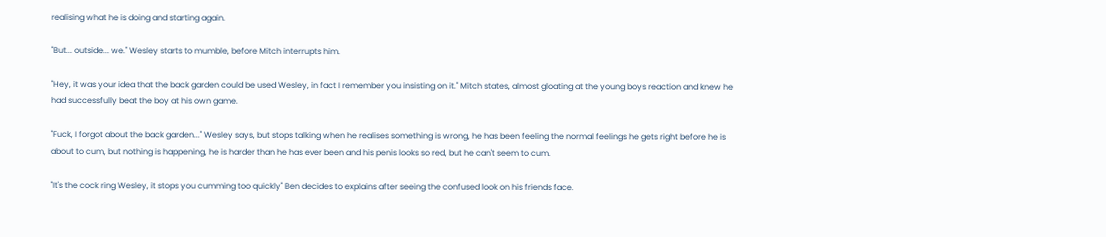realising what he is doing and starting again.

"But... outside... we." Wesley starts to mumble, before Mitch interrupts him.

"Hey, it was your idea that the back garden could be used Wesley, in fact I remember you insisting on it." Mitch states, almost gloating at the young boys reaction and knew he had successfully beat the boy at his own game.

"Fuck, I forgot about the back garden..." Wesley says, but stops talking when he realises something is wrong, he has been feeling the normal feelings he gets right before he is about to cum, but nothing is happening, he is harder than he has ever been and his penis looks so red, but he can't seem to cum.

"It's the cock ring Wesley, it stops you cumming too quickly" Ben decides to explains after seeing the confused look on his friends face.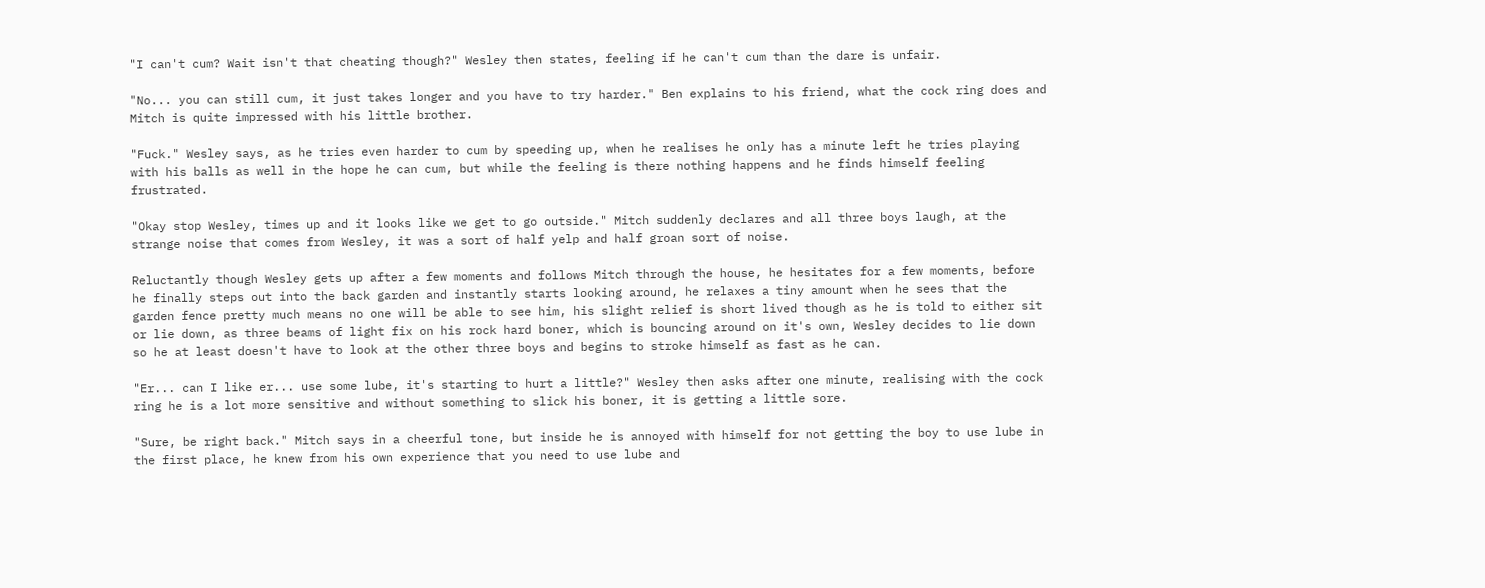"I can't cum? Wait isn't that cheating though?" Wesley then states, feeling if he can't cum than the dare is unfair.

"No... you can still cum, it just takes longer and you have to try harder." Ben explains to his friend, what the cock ring does and Mitch is quite impressed with his little brother.

"Fuck." Wesley says, as he tries even harder to cum by speeding up, when he realises he only has a minute left he tries playing with his balls as well in the hope he can cum, but while the feeling is there nothing happens and he finds himself feeling frustrated.

"Okay stop Wesley, times up and it looks like we get to go outside." Mitch suddenly declares and all three boys laugh, at the strange noise that comes from Wesley, it was a sort of half yelp and half groan sort of noise.

Reluctantly though Wesley gets up after a few moments and follows Mitch through the house, he hesitates for a few moments, before he finally steps out into the back garden and instantly starts looking around, he relaxes a tiny amount when he sees that the garden fence pretty much means no one will be able to see him, his slight relief is short lived though as he is told to either sit or lie down, as three beams of light fix on his rock hard boner, which is bouncing around on it's own, Wesley decides to lie down so he at least doesn't have to look at the other three boys and begins to stroke himself as fast as he can.

"Er... can I like er... use some lube, it's starting to hurt a little?" Wesley then asks after one minute, realising with the cock ring he is a lot more sensitive and without something to slick his boner, it is getting a little sore.

"Sure, be right back." Mitch says in a cheerful tone, but inside he is annoyed with himself for not getting the boy to use lube in the first place, he knew from his own experience that you need to use lube and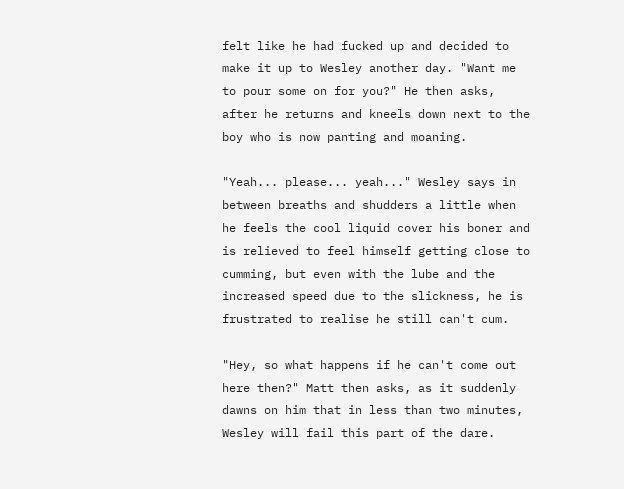felt like he had fucked up and decided to make it up to Wesley another day. "Want me to pour some on for you?" He then asks, after he returns and kneels down next to the boy who is now panting and moaning.

"Yeah... please... yeah..." Wesley says in between breaths and shudders a little when he feels the cool liquid cover his boner and is relieved to feel himself getting close to cumming, but even with the lube and the increased speed due to the slickness, he is frustrated to realise he still can't cum.

"Hey, so what happens if he can't come out here then?" Matt then asks, as it suddenly dawns on him that in less than two minutes, Wesley will fail this part of the dare.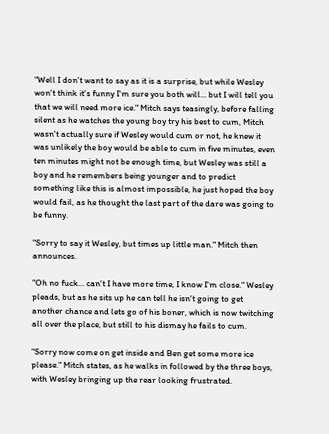"Well I don't want to say as it is a surprise, but while Wesley won't think it's funny I'm sure you both will... but I will tell you that we will need more ice." Mitch says teasingly, before falling silent as he watches the young boy try his best to cum, Mitch wasn't actually sure if Wesley would cum or not, he knew it was unlikely the boy would be able to cum in five minutes, even ten minutes might not be enough time, but Wesley was still a boy and he remembers being younger and to predict something like this is almost impossible, he just hoped the boy would fail, as he thought the last part of the dare was going to be funny.

"Sorry to say it Wesley, but times up little man." Mitch then announces.

"Oh no fuck... can't I have more time, I know I'm close." Wesley pleads, but as he sits up he can tell he isn't going to get another chance and lets go of his boner, which is now twitching all over the place, but still to his dismay he fails to cum.

"Sorry now come on get inside and Ben get some more ice please." Mitch states, as he walks in followed by the three boys, with Wesley bringing up the rear looking frustrated.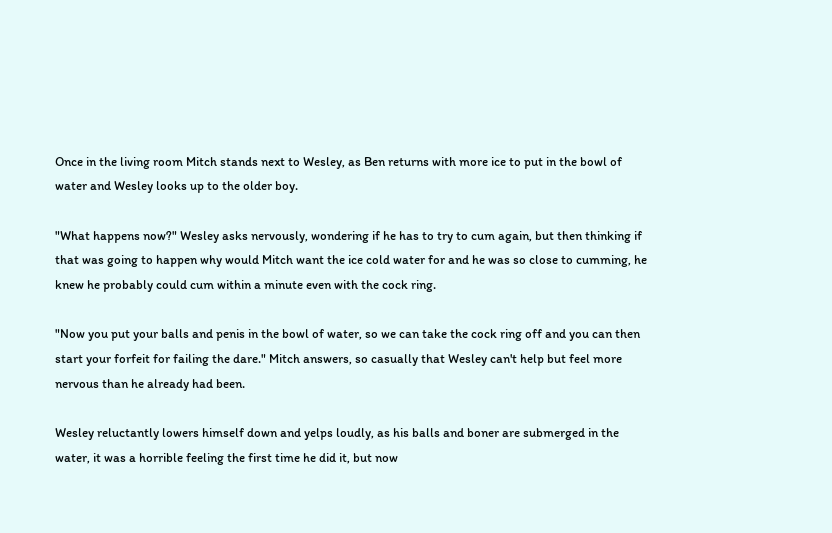Once in the living room Mitch stands next to Wesley, as Ben returns with more ice to put in the bowl of water and Wesley looks up to the older boy.

"What happens now?" Wesley asks nervously, wondering if he has to try to cum again, but then thinking if that was going to happen why would Mitch want the ice cold water for and he was so close to cumming, he knew he probably could cum within a minute even with the cock ring.

"Now you put your balls and penis in the bowl of water, so we can take the cock ring off and you can then start your forfeit for failing the dare." Mitch answers, so casually that Wesley can't help but feel more nervous than he already had been.

Wesley reluctantly lowers himself down and yelps loudly, as his balls and boner are submerged in the water, it was a horrible feeling the first time he did it, but now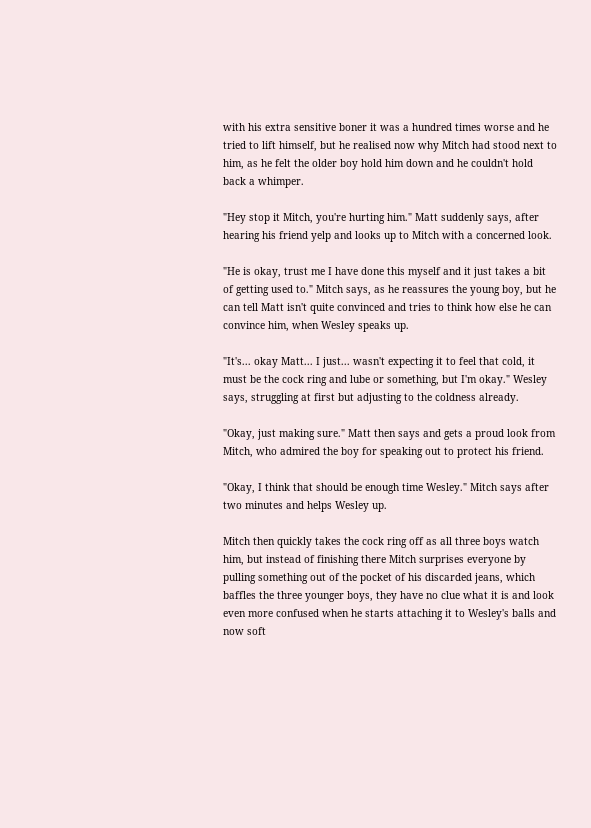with his extra sensitive boner it was a hundred times worse and he tried to lift himself, but he realised now why Mitch had stood next to him, as he felt the older boy hold him down and he couldn't hold back a whimper.

"Hey stop it Mitch, you're hurting him." Matt suddenly says, after hearing his friend yelp and looks up to Mitch with a concerned look.

"He is okay, trust me I have done this myself and it just takes a bit of getting used to." Mitch says, as he reassures the young boy, but he can tell Matt isn't quite convinced and tries to think how else he can convince him, when Wesley speaks up.

"It's... okay Matt... I just... wasn't expecting it to feel that cold, it must be the cock ring and lube or something, but I'm okay." Wesley says, struggling at first but adjusting to the coldness already.

"Okay, just making sure." Matt then says and gets a proud look from Mitch, who admired the boy for speaking out to protect his friend.

"Okay, I think that should be enough time Wesley." Mitch says after two minutes and helps Wesley up.

Mitch then quickly takes the cock ring off as all three boys watch him, but instead of finishing there Mitch surprises everyone by pulling something out of the pocket of his discarded jeans, which baffles the three younger boys, they have no clue what it is and look even more confused when he starts attaching it to Wesley's balls and now soft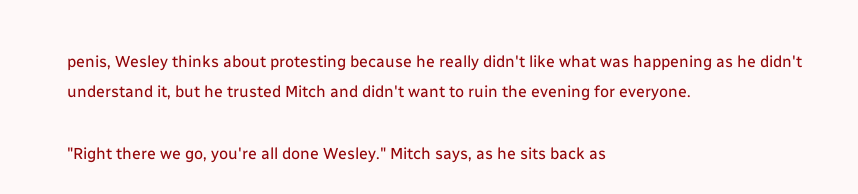penis, Wesley thinks about protesting because he really didn't like what was happening as he didn't understand it, but he trusted Mitch and didn't want to ruin the evening for everyone.

"Right there we go, you're all done Wesley." Mitch says, as he sits back as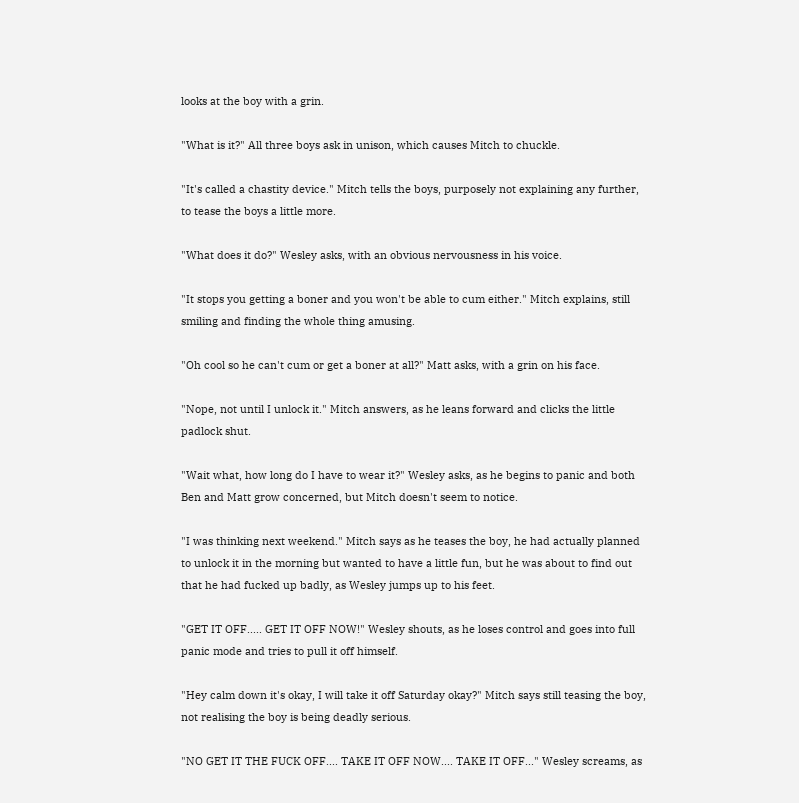looks at the boy with a grin.

"What is it?" All three boys ask in unison, which causes Mitch to chuckle.

"It's called a chastity device." Mitch tells the boys, purposely not explaining any further, to tease the boys a little more.

"What does it do?" Wesley asks, with an obvious nervousness in his voice.

"It stops you getting a boner and you won't be able to cum either." Mitch explains, still smiling and finding the whole thing amusing.

"Oh cool so he can't cum or get a boner at all?" Matt asks, with a grin on his face.

"Nope, not until I unlock it." Mitch answers, as he leans forward and clicks the little padlock shut.

"Wait what, how long do I have to wear it?" Wesley asks, as he begins to panic and both Ben and Matt grow concerned, but Mitch doesn't seem to notice.

"I was thinking next weekend." Mitch says as he teases the boy, he had actually planned to unlock it in the morning but wanted to have a little fun, but he was about to find out that he had fucked up badly, as Wesley jumps up to his feet.

"GET IT OFF..... GET IT OFF NOW!" Wesley shouts, as he loses control and goes into full panic mode and tries to pull it off himself.

"Hey calm down it's okay, I will take it off Saturday okay?" Mitch says still teasing the boy, not realising the boy is being deadly serious.

"NO GET IT THE FUCK OFF.... TAKE IT OFF NOW.... TAKE IT OFF..." Wesley screams, as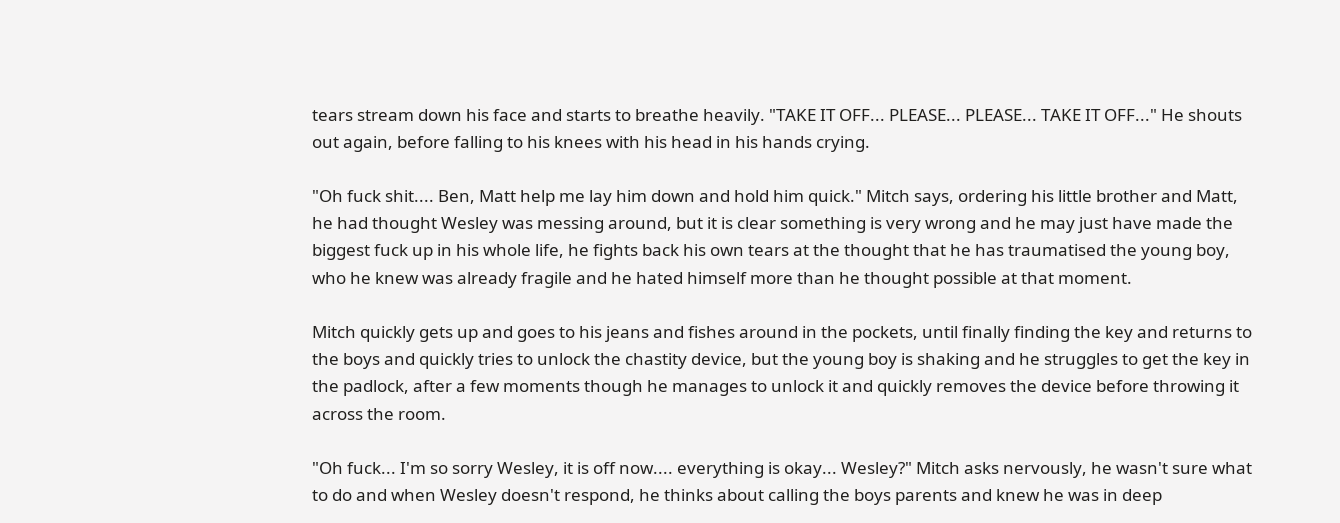tears stream down his face and starts to breathe heavily. "TAKE IT OFF... PLEASE... PLEASE... TAKE IT OFF..." He shouts out again, before falling to his knees with his head in his hands crying.

"Oh fuck shit.... Ben, Matt help me lay him down and hold him quick." Mitch says, ordering his little brother and Matt, he had thought Wesley was messing around, but it is clear something is very wrong and he may just have made the biggest fuck up in his whole life, he fights back his own tears at the thought that he has traumatised the young boy, who he knew was already fragile and he hated himself more than he thought possible at that moment.

Mitch quickly gets up and goes to his jeans and fishes around in the pockets, until finally finding the key and returns to the boys and quickly tries to unlock the chastity device, but the young boy is shaking and he struggles to get the key in the padlock, after a few moments though he manages to unlock it and quickly removes the device before throwing it across the room.

"Oh fuck... I'm so sorry Wesley, it is off now.... everything is okay... Wesley?" Mitch asks nervously, he wasn't sure what to do and when Wesley doesn't respond, he thinks about calling the boys parents and knew he was in deep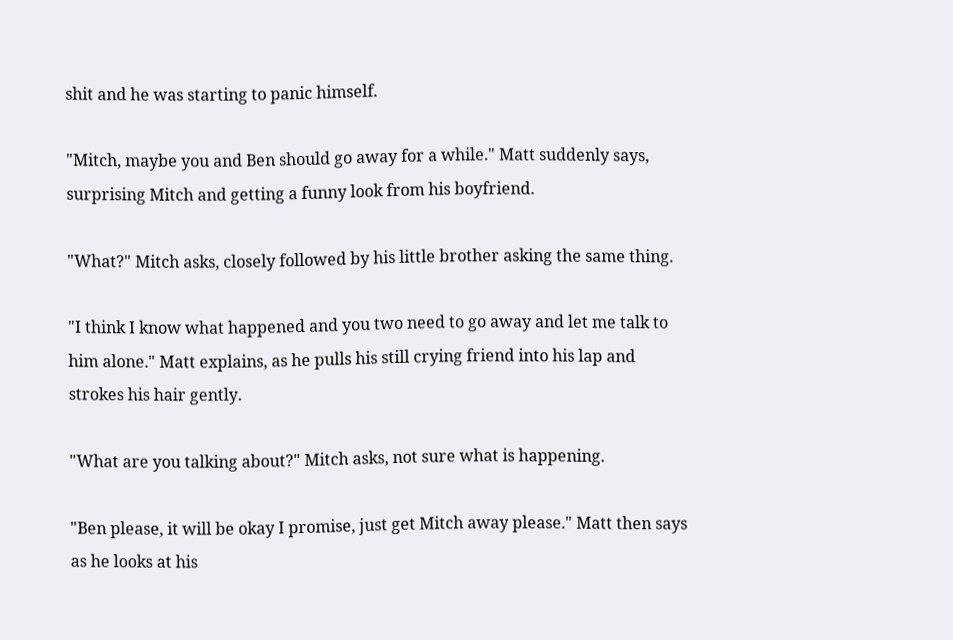shit and he was starting to panic himself.

"Mitch, maybe you and Ben should go away for a while." Matt suddenly says, surprising Mitch and getting a funny look from his boyfriend.

"What?" Mitch asks, closely followed by his little brother asking the same thing.

"I think I know what happened and you two need to go away and let me talk to him alone." Matt explains, as he pulls his still crying friend into his lap and strokes his hair gently.

"What are you talking about?" Mitch asks, not sure what is happening.

"Ben please, it will be okay I promise, just get Mitch away please." Matt then says as he looks at his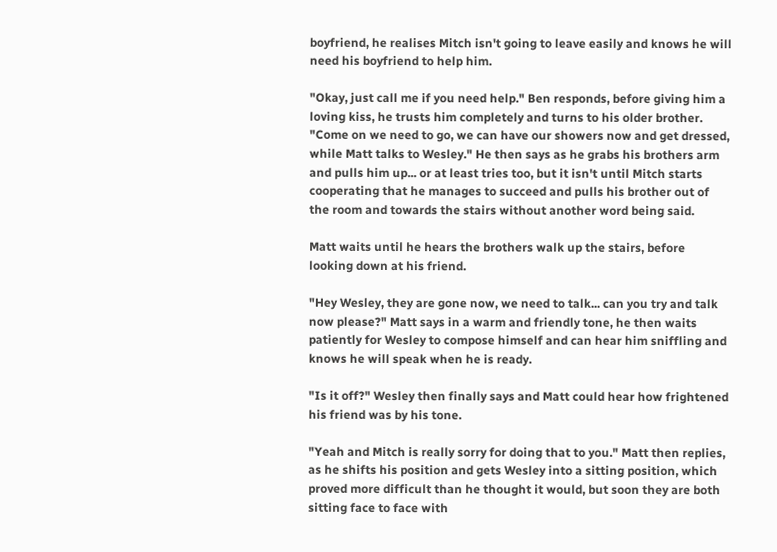boyfriend, he realises Mitch isn't going to leave easily and knows he will need his boyfriend to help him.

"Okay, just call me if you need help." Ben responds, before giving him a loving kiss, he trusts him completely and turns to his older brother. "Come on we need to go, we can have our showers now and get dressed, while Matt talks to Wesley." He then says as he grabs his brothers arm and pulls him up... or at least tries too, but it isn't until Mitch starts cooperating that he manages to succeed and pulls his brother out of the room and towards the stairs without another word being said.

Matt waits until he hears the brothers walk up the stairs, before looking down at his friend.

"Hey Wesley, they are gone now, we need to talk... can you try and talk now please?" Matt says in a warm and friendly tone, he then waits patiently for Wesley to compose himself and can hear him sniffling and knows he will speak when he is ready.

"Is it off?" Wesley then finally says and Matt could hear how frightened his friend was by his tone.

"Yeah and Mitch is really sorry for doing that to you." Matt then replies, as he shifts his position and gets Wesley into a sitting position, which proved more difficult than he thought it would, but soon they are both sitting face to face with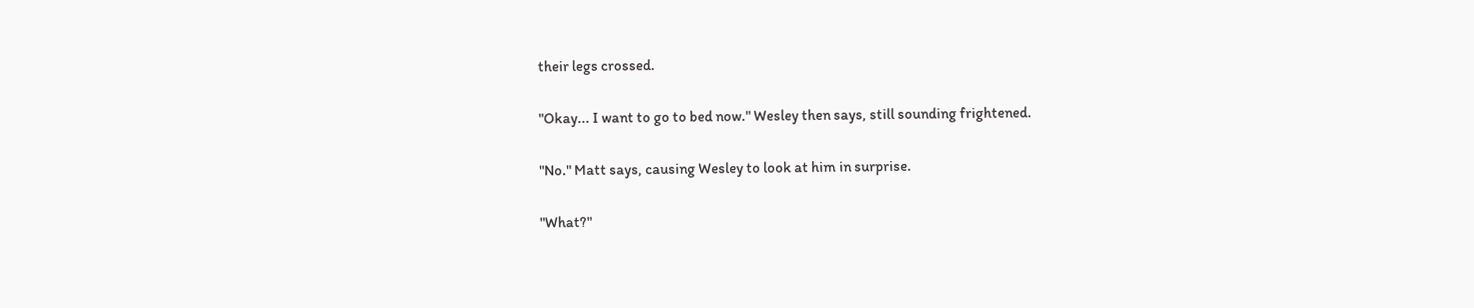their legs crossed.

"Okay... I want to go to bed now." Wesley then says, still sounding frightened.

"No." Matt says, causing Wesley to look at him in surprise.

"What?"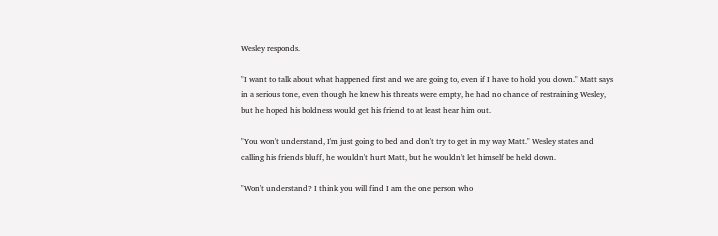Wesley responds.

"I want to talk about what happened first and we are going to, even if I have to hold you down." Matt says in a serious tone, even though he knew his threats were empty, he had no chance of restraining Wesley, but he hoped his boldness would get his friend to at least hear him out.

"You won't understand, I'm just going to bed and don't try to get in my way Matt." Wesley states and calling his friends bluff, he wouldn't hurt Matt, but he wouldn't let himself be held down.

"Won't understand? I think you will find I am the one person who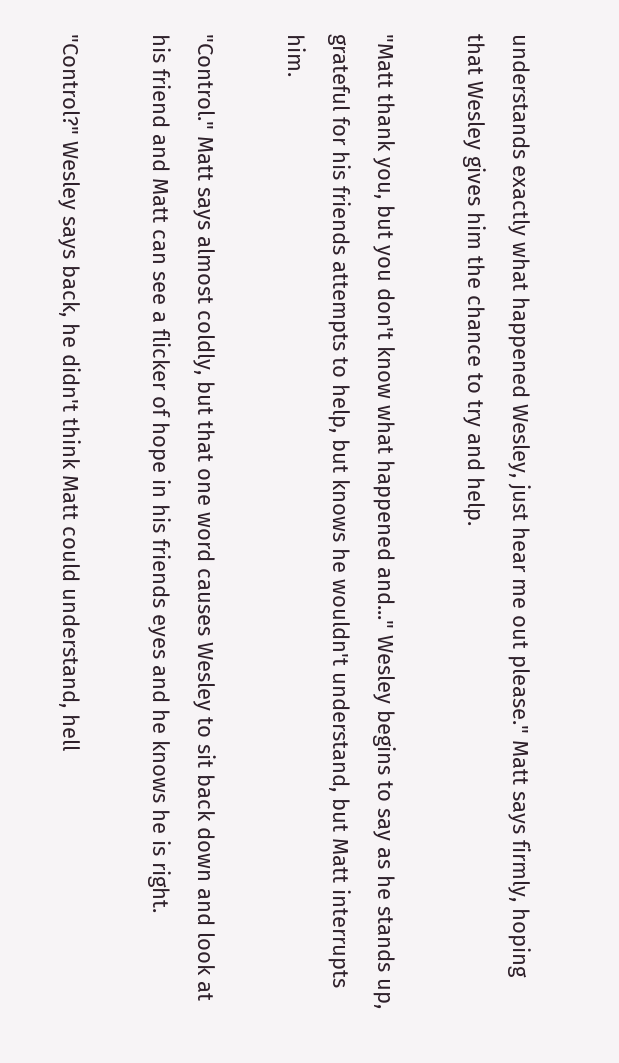understands exactly what happened Wesley, just hear me out please." Matt says firmly, hoping that Wesley gives him the chance to try and help.

"Matt thank you, but you don't know what happened and..." Wesley begins to say as he stands up, grateful for his friends attempts to help, but knows he wouldn't understand, but Matt interrupts him.

"Control." Matt says almost coldly, but that one word causes Wesley to sit back down and look at his friend and Matt can see a flicker of hope in his friends eyes and he knows he is right.

"Control?" Wesley says back, he didn't think Matt could understand, hell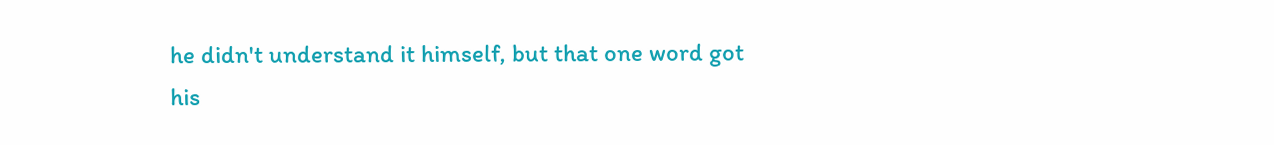he didn't understand it himself, but that one word got his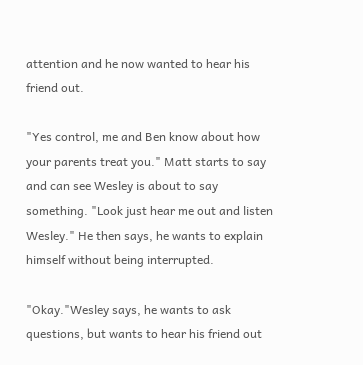attention and he now wanted to hear his friend out.

"Yes control, me and Ben know about how your parents treat you." Matt starts to say and can see Wesley is about to say something. "Look just hear me out and listen Wesley." He then says, he wants to explain himself without being interrupted.

"Okay."Wesley says, he wants to ask questions, but wants to hear his friend out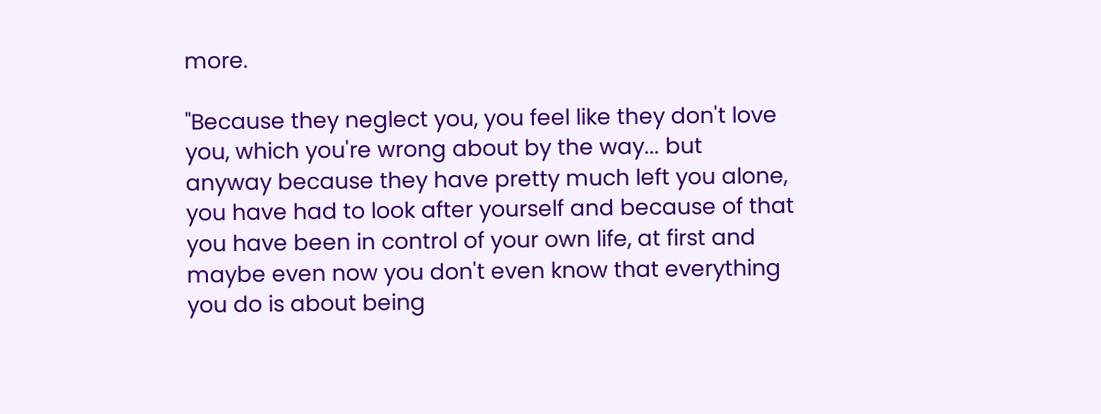more.

"Because they neglect you, you feel like they don't love you, which you're wrong about by the way... but anyway because they have pretty much left you alone, you have had to look after yourself and because of that you have been in control of your own life, at first and maybe even now you don't even know that everything you do is about being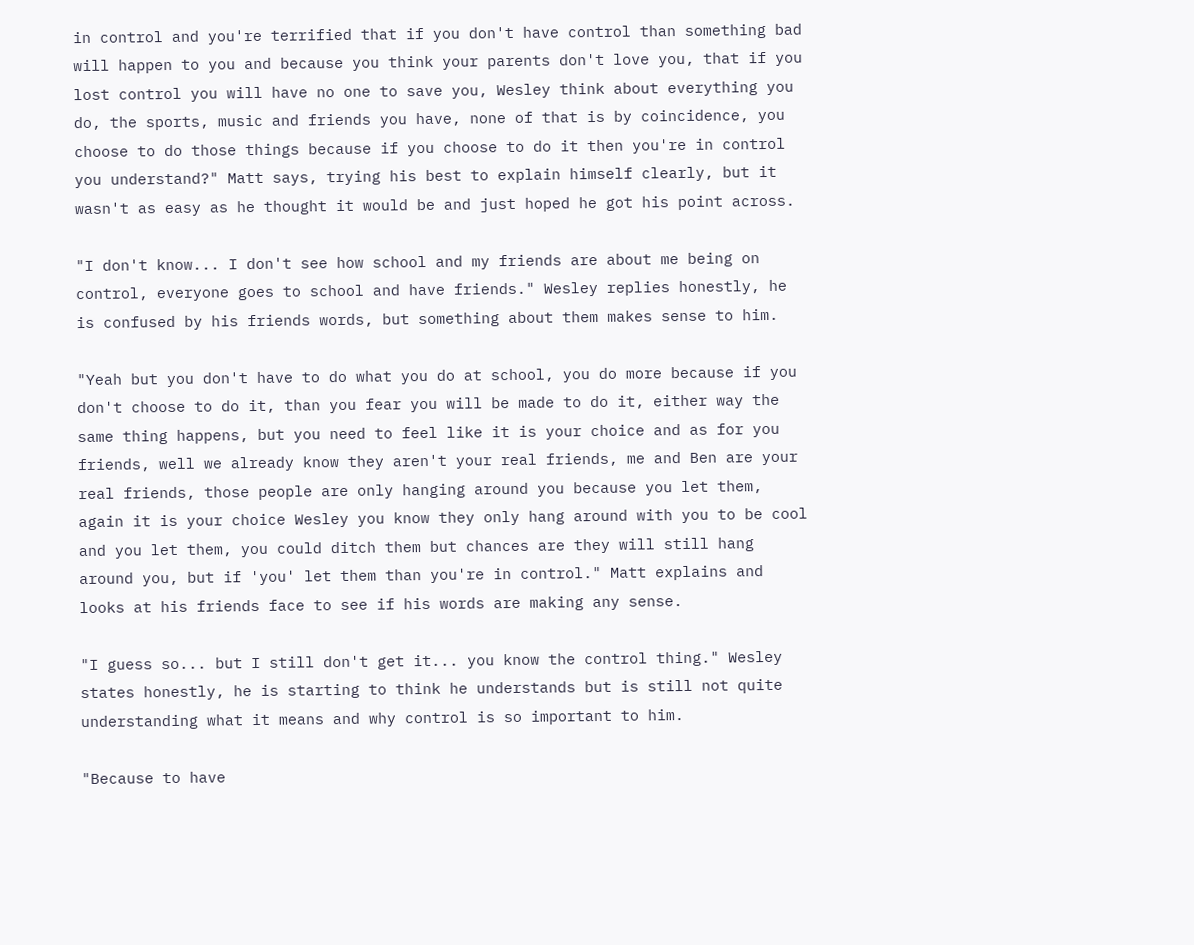in control and you're terrified that if you don't have control than something bad will happen to you and because you think your parents don't love you, that if you lost control you will have no one to save you, Wesley think about everything you do, the sports, music and friends you have, none of that is by coincidence, you choose to do those things because if you choose to do it then you're in control you understand?" Matt says, trying his best to explain himself clearly, but it wasn't as easy as he thought it would be and just hoped he got his point across.

"I don't know... I don't see how school and my friends are about me being on control, everyone goes to school and have friends." Wesley replies honestly, he is confused by his friends words, but something about them makes sense to him.

"Yeah but you don't have to do what you do at school, you do more because if you don't choose to do it, than you fear you will be made to do it, either way the same thing happens, but you need to feel like it is your choice and as for you friends, well we already know they aren't your real friends, me and Ben are your real friends, those people are only hanging around you because you let them, again it is your choice Wesley you know they only hang around with you to be cool and you let them, you could ditch them but chances are they will still hang around you, but if 'you' let them than you're in control." Matt explains and looks at his friends face to see if his words are making any sense.

"I guess so... but I still don't get it... you know the control thing." Wesley states honestly, he is starting to think he understands but is still not quite understanding what it means and why control is so important to him.

"Because to have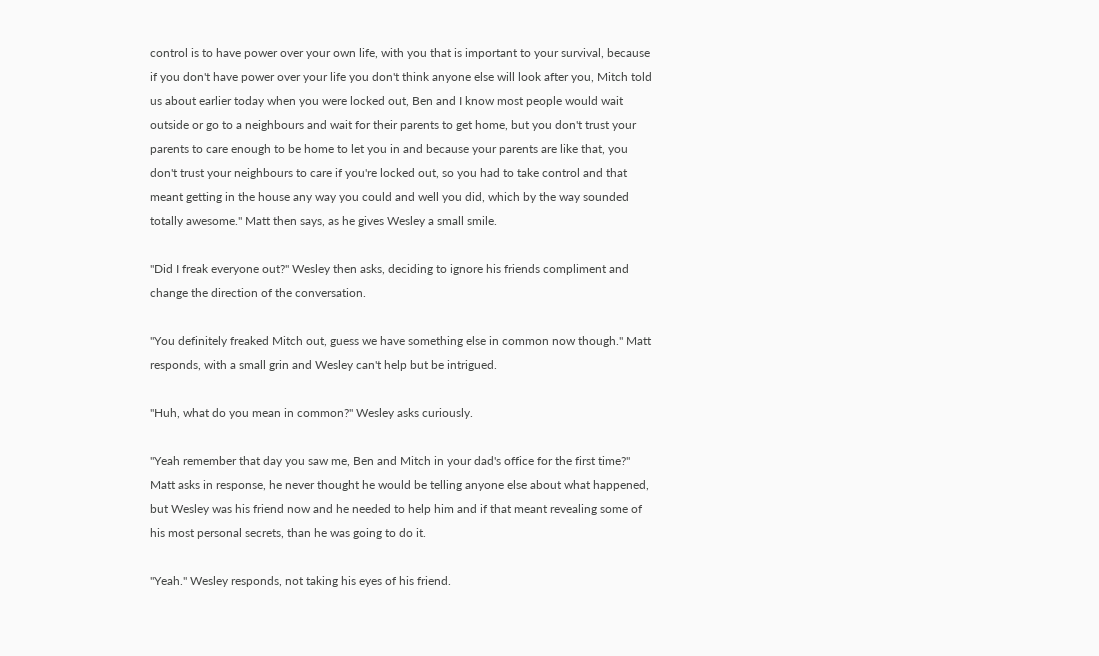control is to have power over your own life, with you that is important to your survival, because if you don't have power over your life you don't think anyone else will look after you, Mitch told us about earlier today when you were locked out, Ben and I know most people would wait outside or go to a neighbours and wait for their parents to get home, but you don't trust your parents to care enough to be home to let you in and because your parents are like that, you don't trust your neighbours to care if you're locked out, so you had to take control and that meant getting in the house any way you could and well you did, which by the way sounded totally awesome." Matt then says, as he gives Wesley a small smile.

"Did I freak everyone out?" Wesley then asks, deciding to ignore his friends compliment and change the direction of the conversation.

"You definitely freaked Mitch out, guess we have something else in common now though." Matt responds, with a small grin and Wesley can't help but be intrigued.

"Huh, what do you mean in common?" Wesley asks curiously.

"Yeah remember that day you saw me, Ben and Mitch in your dad's office for the first time?" Matt asks in response, he never thought he would be telling anyone else about what happened, but Wesley was his friend now and he needed to help him and if that meant revealing some of his most personal secrets, than he was going to do it.

"Yeah." Wesley responds, not taking his eyes of his friend.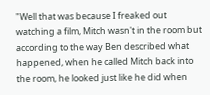"Well that was because I freaked out watching a film, Mitch wasn't in the room but according to the way Ben described what happened, when he called Mitch back into the room, he looked just like he did when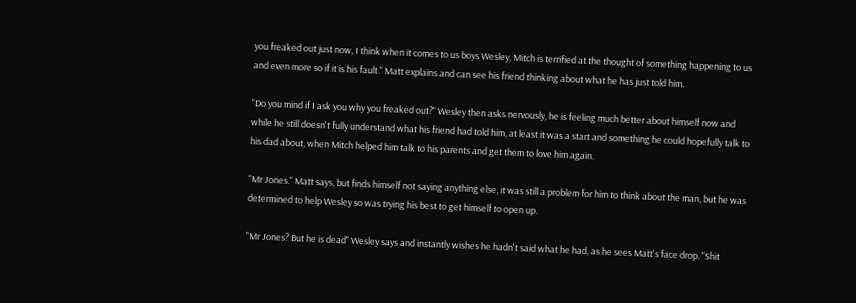you freaked out just now, I think when it comes to us boys Wesley, Mitch is terrified at the thought of something happening to us and even more so if it is his fault." Matt explains and can see his friend thinking about what he has just told him.

"Do you mind if I ask you why you freaked out?" Wesley then asks nervously, he is feeling much better about himself now and while he still doesn't fully understand what his friend had told him, at least it was a start and something he could hopefully talk to his dad about, when Mitch helped him talk to his parents and get them to love him again.

"Mr Jones." Matt says, but finds himself not saying anything else, it was still a problem for him to think about the man, but he was determined to help Wesley so was trying his best to get himself to open up.

"Mr Jones? But he is dead" Wesley says and instantly wishes he hadn't said what he had, as he sees Matt's face drop. "Shit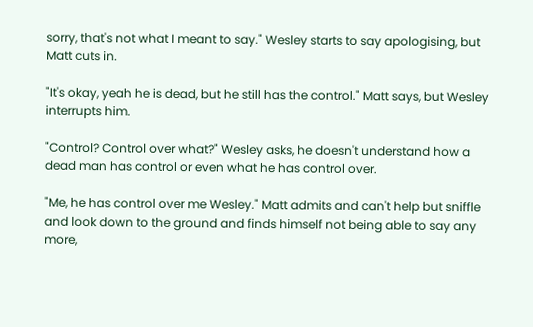sorry, that's not what I meant to say." Wesley starts to say apologising, but Matt cuts in.

"It's okay, yeah he is dead, but he still has the control." Matt says, but Wesley interrupts him.

"Control? Control over what?" Wesley asks, he doesn't understand how a dead man has control or even what he has control over.

"Me, he has control over me Wesley." Matt admits and can't help but sniffle and look down to the ground and finds himself not being able to say any more,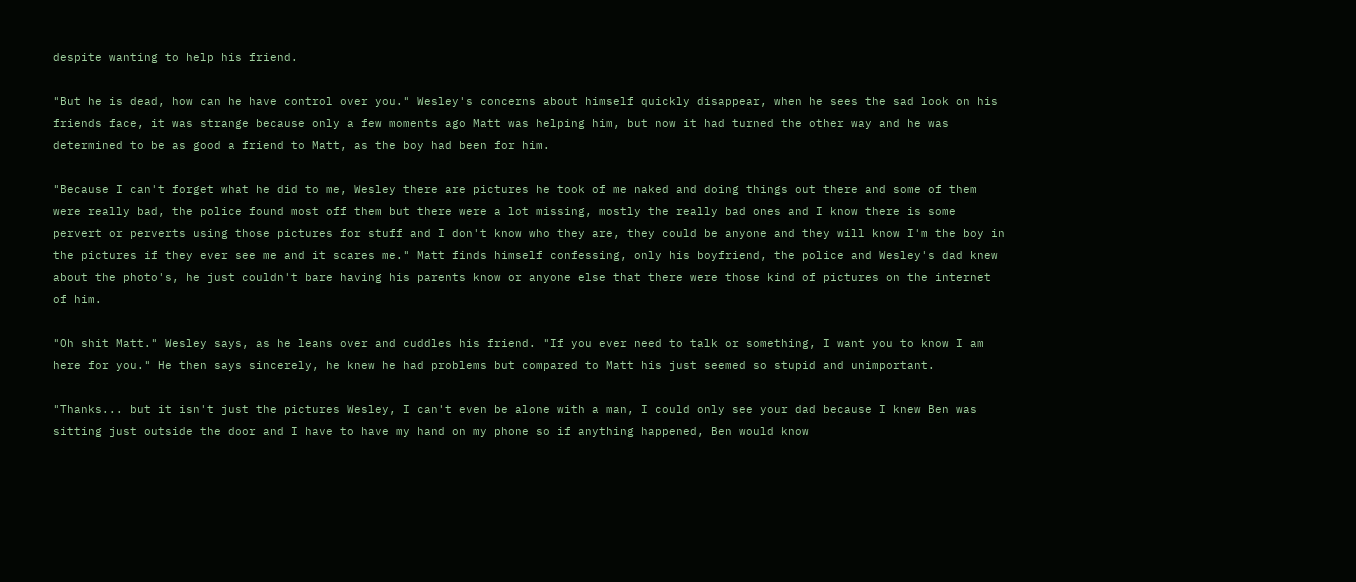despite wanting to help his friend.

"But he is dead, how can he have control over you." Wesley's concerns about himself quickly disappear, when he sees the sad look on his friends face, it was strange because only a few moments ago Matt was helping him, but now it had turned the other way and he was determined to be as good a friend to Matt, as the boy had been for him.

"Because I can't forget what he did to me, Wesley there are pictures he took of me naked and doing things out there and some of them were really bad, the police found most off them but there were a lot missing, mostly the really bad ones and I know there is some pervert or perverts using those pictures for stuff and I don't know who they are, they could be anyone and they will know I'm the boy in the pictures if they ever see me and it scares me." Matt finds himself confessing, only his boyfriend, the police and Wesley's dad knew about the photo's, he just couldn't bare having his parents know or anyone else that there were those kind of pictures on the internet of him.

"Oh shit Matt." Wesley says, as he leans over and cuddles his friend. "If you ever need to talk or something, I want you to know I am here for you." He then says sincerely, he knew he had problems but compared to Matt his just seemed so stupid and unimportant.

"Thanks... but it isn't just the pictures Wesley, I can't even be alone with a man, I could only see your dad because I knew Ben was sitting just outside the door and I have to have my hand on my phone so if anything happened, Ben would know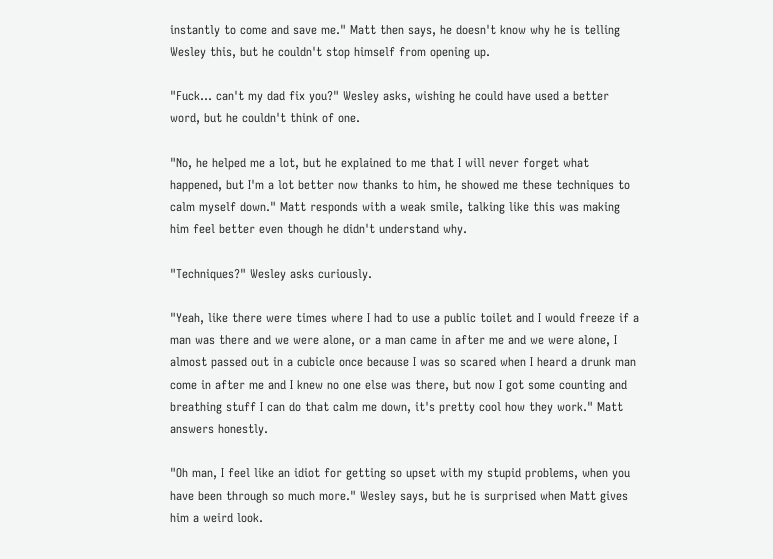instantly to come and save me." Matt then says, he doesn't know why he is telling Wesley this, but he couldn't stop himself from opening up.

"Fuck... can't my dad fix you?" Wesley asks, wishing he could have used a better word, but he couldn't think of one.

"No, he helped me a lot, but he explained to me that I will never forget what happened, but I'm a lot better now thanks to him, he showed me these techniques to calm myself down." Matt responds with a weak smile, talking like this was making him feel better even though he didn't understand why.

"Techniques?" Wesley asks curiously.

"Yeah, like there were times where I had to use a public toilet and I would freeze if a man was there and we were alone, or a man came in after me and we were alone, I almost passed out in a cubicle once because I was so scared when I heard a drunk man come in after me and I knew no one else was there, but now I got some counting and breathing stuff I can do that calm me down, it's pretty cool how they work." Matt answers honestly.

"Oh man, I feel like an idiot for getting so upset with my stupid problems, when you have been through so much more." Wesley says, but he is surprised when Matt gives him a weird look.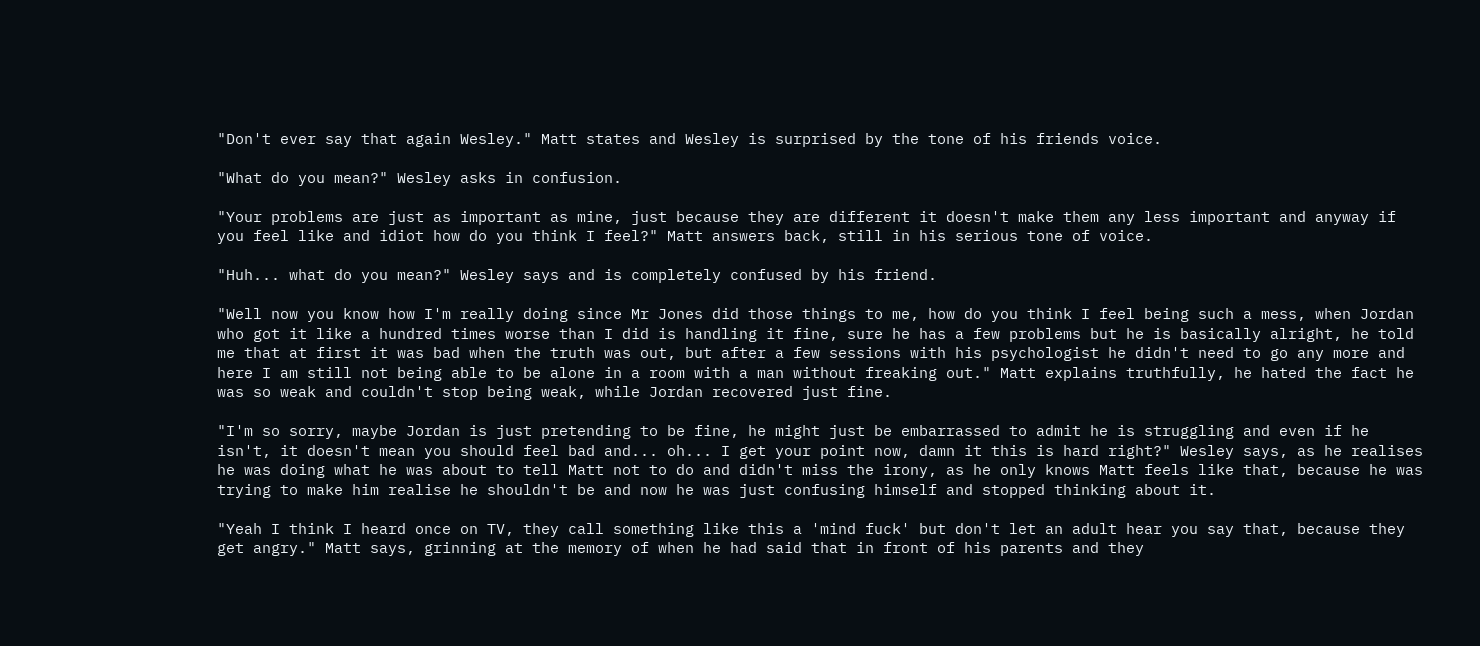"Don't ever say that again Wesley." Matt states and Wesley is surprised by the tone of his friends voice.

"What do you mean?" Wesley asks in confusion.

"Your problems are just as important as mine, just because they are different it doesn't make them any less important and anyway if you feel like and idiot how do you think I feel?" Matt answers back, still in his serious tone of voice.

"Huh... what do you mean?" Wesley says and is completely confused by his friend.

"Well now you know how I'm really doing since Mr Jones did those things to me, how do you think I feel being such a mess, when Jordan who got it like a hundred times worse than I did is handling it fine, sure he has a few problems but he is basically alright, he told me that at first it was bad when the truth was out, but after a few sessions with his psychologist he didn't need to go any more and here I am still not being able to be alone in a room with a man without freaking out." Matt explains truthfully, he hated the fact he was so weak and couldn't stop being weak, while Jordan recovered just fine.

"I'm so sorry, maybe Jordan is just pretending to be fine, he might just be embarrassed to admit he is struggling and even if he isn't, it doesn't mean you should feel bad and... oh... I get your point now, damn it this is hard right?" Wesley says, as he realises he was doing what he was about to tell Matt not to do and didn't miss the irony, as he only knows Matt feels like that, because he was trying to make him realise he shouldn't be and now he was just confusing himself and stopped thinking about it.

"Yeah I think I heard once on TV, they call something like this a 'mind fuck' but don't let an adult hear you say that, because they get angry." Matt says, grinning at the memory of when he had said that in front of his parents and they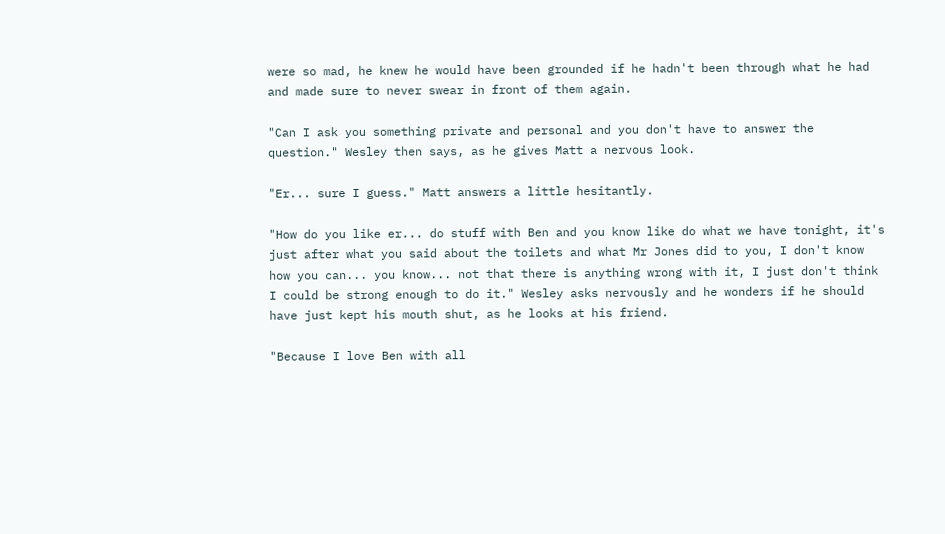were so mad, he knew he would have been grounded if he hadn't been through what he had and made sure to never swear in front of them again.

"Can I ask you something private and personal and you don't have to answer the question." Wesley then says, as he gives Matt a nervous look.

"Er... sure I guess." Matt answers a little hesitantly.

"How do you like er... do stuff with Ben and you know like do what we have tonight, it's just after what you said about the toilets and what Mr Jones did to you, I don't know how you can... you know... not that there is anything wrong with it, I just don't think I could be strong enough to do it." Wesley asks nervously and he wonders if he should have just kept his mouth shut, as he looks at his friend.

"Because I love Ben with all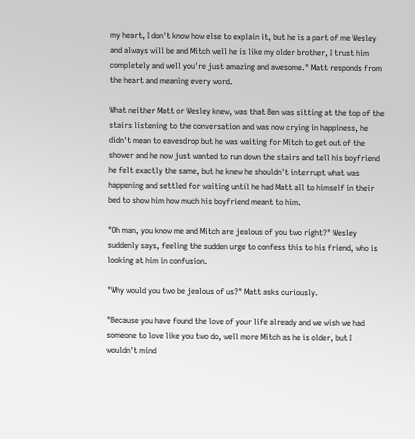my heart, I don't know how else to explain it, but he is a part of me Wesley and always will be and Mitch well he is like my older brother, I trust him completely and well you're just amazing and awesome." Matt responds from the heart and meaning every word.

What neither Matt or Wesley knew, was that Ben was sitting at the top of the stairs listening to the conversation and was now crying in happiness, he didn't mean to eavesdrop but he was waiting for Mitch to get out of the shower and he now just wanted to run down the stairs and tell his boyfriend he felt exactly the same, but he knew he shouldn't interrupt what was happening and settled for waiting until he had Matt all to himself in their bed to show him how much his boyfriend meant to him.

"Oh man, you know me and Mitch are jealous of you two right?" Wesley suddenly says, feeling the sudden urge to confess this to his friend, who is looking at him in confusion.

"Why would you two be jealous of us?" Matt asks curiously.

"Because you have found the love of your life already and we wish we had someone to love like you two do, well more Mitch as he is older, but I wouldn't mind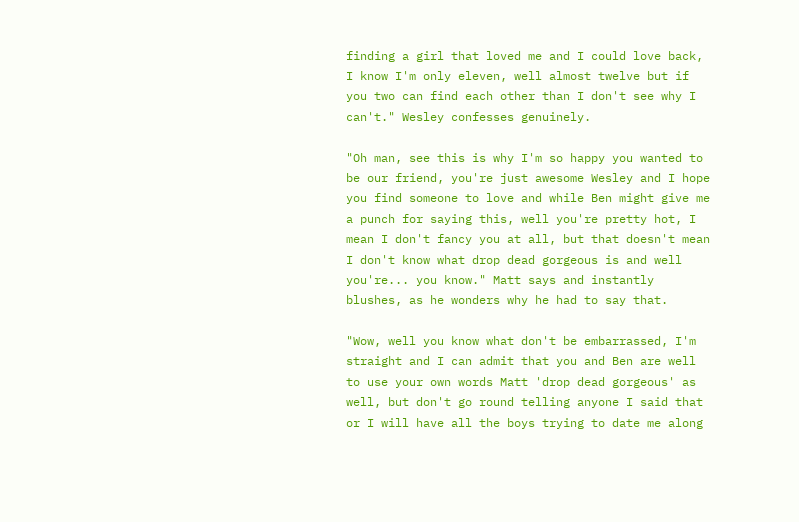finding a girl that loved me and I could love back, I know I'm only eleven, well almost twelve but if you two can find each other than I don't see why I can't." Wesley confesses genuinely.

"Oh man, see this is why I'm so happy you wanted to be our friend, you're just awesome Wesley and I hope you find someone to love and while Ben might give me a punch for saying this, well you're pretty hot, I mean I don't fancy you at all, but that doesn't mean I don't know what drop dead gorgeous is and well you're... you know." Matt says and instantly blushes, as he wonders why he had to say that.

"Wow, well you know what don't be embarrassed, I'm straight and I can admit that you and Ben are well to use your own words Matt 'drop dead gorgeous' as well, but don't go round telling anyone I said that or I will have all the boys trying to date me along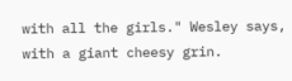with all the girls." Wesley says, with a giant cheesy grin.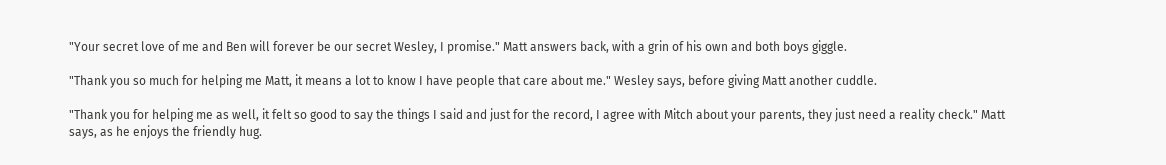"Your secret love of me and Ben will forever be our secret Wesley, I promise." Matt answers back, with a grin of his own and both boys giggle.

"Thank you so much for helping me Matt, it means a lot to know I have people that care about me." Wesley says, before giving Matt another cuddle.

"Thank you for helping me as well, it felt so good to say the things I said and just for the record, I agree with Mitch about your parents, they just need a reality check." Matt says, as he enjoys the friendly hug.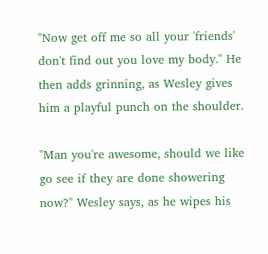"Now get off me so all your 'friends' don't find out you love my body." He then adds grinning, as Wesley gives him a playful punch on the shoulder.

"Man you're awesome, should we like go see if they are done showering now?" Wesley says, as he wipes his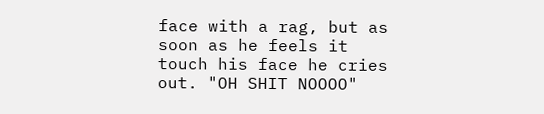face with a rag, but as soon as he feels it touch his face he cries out. "OH SHIT NOOOO"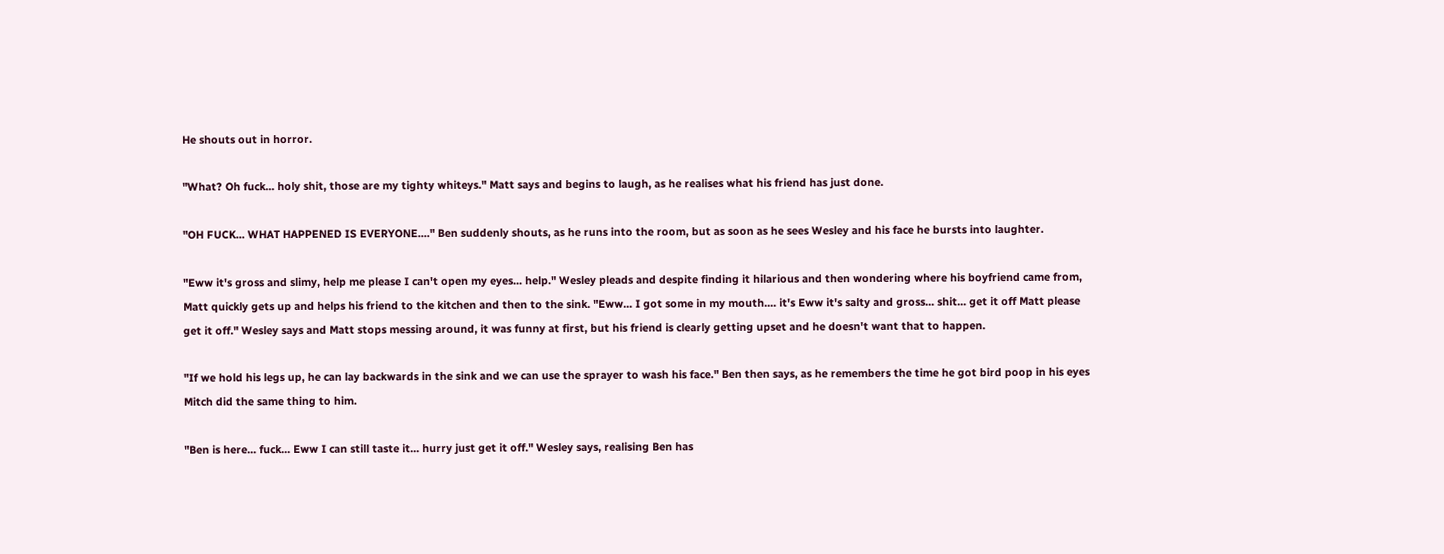He shouts out in horror.

"What? Oh fuck... holy shit, those are my tighty whiteys." Matt says and begins to laugh, as he realises what his friend has just done.

"OH FUCK... WHAT HAPPENED IS EVERYONE...." Ben suddenly shouts, as he runs into the room, but as soon as he sees Wesley and his face he bursts into laughter.

"Eww it's gross and slimy, help me please I can't open my eyes... help." Wesley pleads and despite finding it hilarious and then wondering where his boyfriend came from, Matt quickly gets up and helps his friend to the kitchen and then to the sink. "Eww... I got some in my mouth.... it's Eww it's salty and gross... shit... get it off Matt please get it off." Wesley says and Matt stops messing around, it was funny at first, but his friend is clearly getting upset and he doesn't want that to happen.

"If we hold his legs up, he can lay backwards in the sink and we can use the sprayer to wash his face." Ben then says, as he remembers the time he got bird poop in his eyes Mitch did the same thing to him.

"Ben is here... fuck... Eww I can still taste it... hurry just get it off." Wesley says, realising Ben has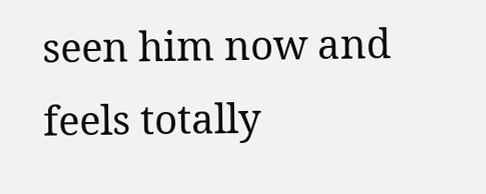seen him now and feels totally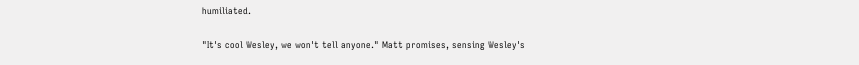humiliated.

"It's cool Wesley, we won't tell anyone." Matt promises, sensing Wesley's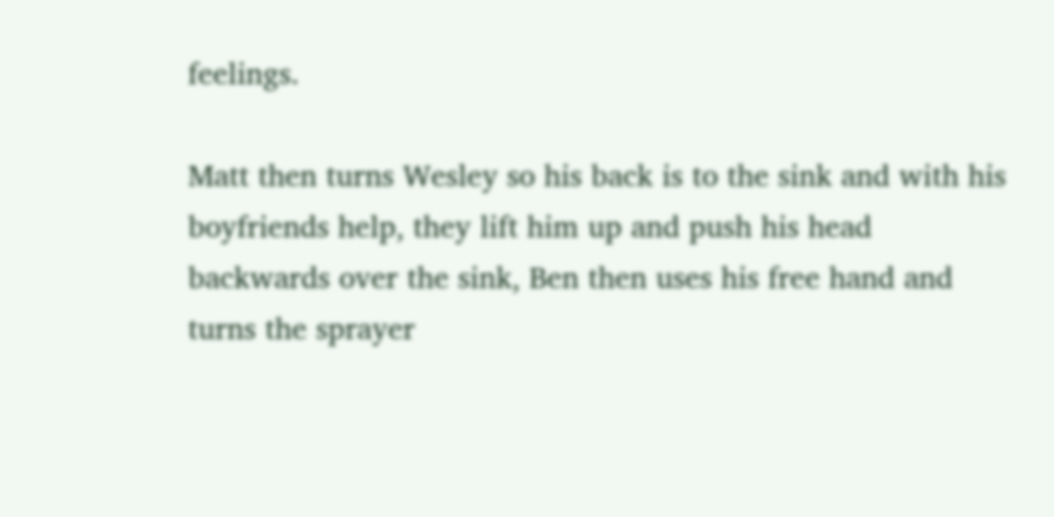feelings.

Matt then turns Wesley so his back is to the sink and with his boyfriends help, they lift him up and push his head backwards over the sink, Ben then uses his free hand and turns the sprayer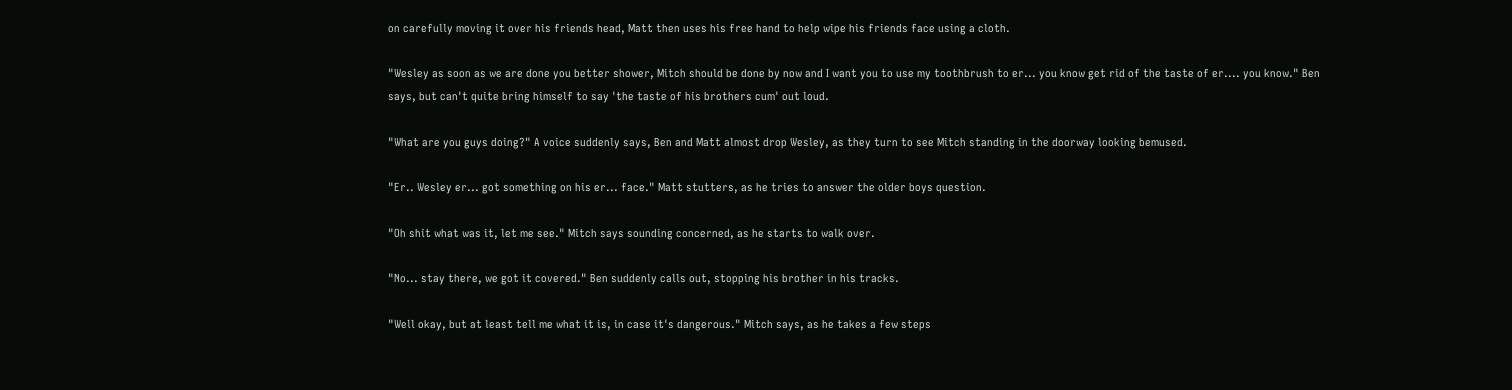on carefully moving it over his friends head, Matt then uses his free hand to help wipe his friends face using a cloth.

"Wesley as soon as we are done you better shower, Mitch should be done by now and I want you to use my toothbrush to er... you know get rid of the taste of er.... you know." Ben says, but can't quite bring himself to say 'the taste of his brothers cum' out loud.

"What are you guys doing?" A voice suddenly says, Ben and Matt almost drop Wesley, as they turn to see Mitch standing in the doorway looking bemused.

"Er.. Wesley er... got something on his er... face." Matt stutters, as he tries to answer the older boys question.

"Oh shit what was it, let me see." Mitch says sounding concerned, as he starts to walk over.

"No... stay there, we got it covered." Ben suddenly calls out, stopping his brother in his tracks.

"Well okay, but at least tell me what it is, in case it's dangerous." Mitch says, as he takes a few steps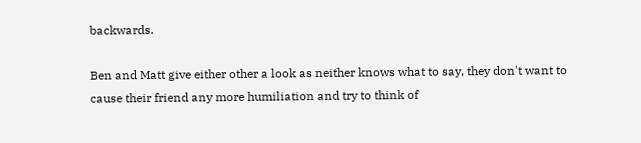backwards.

Ben and Matt give either other a look as neither knows what to say, they don't want to cause their friend any more humiliation and try to think of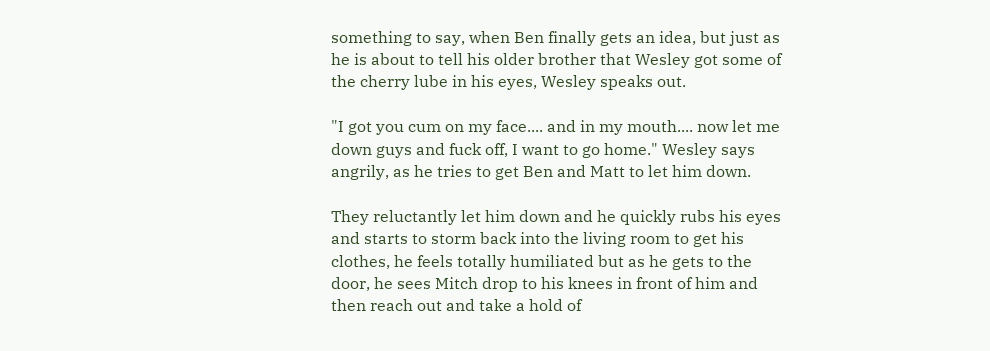something to say, when Ben finally gets an idea, but just as he is about to tell his older brother that Wesley got some of the cherry lube in his eyes, Wesley speaks out.

"I got you cum on my face.... and in my mouth.... now let me down guys and fuck off, I want to go home." Wesley says angrily, as he tries to get Ben and Matt to let him down.

They reluctantly let him down and he quickly rubs his eyes and starts to storm back into the living room to get his clothes, he feels totally humiliated but as he gets to the door, he sees Mitch drop to his knees in front of him and then reach out and take a hold of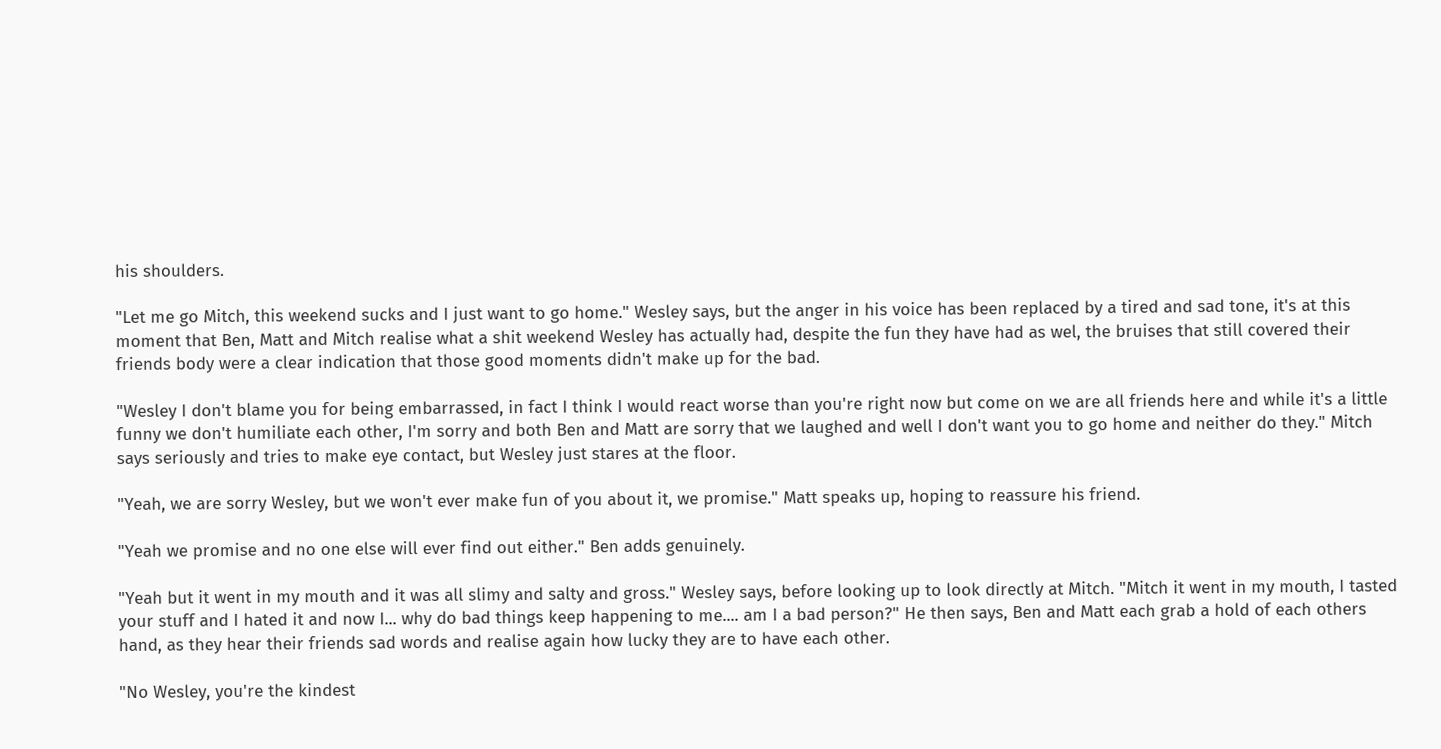his shoulders.

"Let me go Mitch, this weekend sucks and I just want to go home." Wesley says, but the anger in his voice has been replaced by a tired and sad tone, it's at this moment that Ben, Matt and Mitch realise what a shit weekend Wesley has actually had, despite the fun they have had as wel, the bruises that still covered their friends body were a clear indication that those good moments didn't make up for the bad.

"Wesley I don't blame you for being embarrassed, in fact I think I would react worse than you're right now but come on we are all friends here and while it's a little funny we don't humiliate each other, I'm sorry and both Ben and Matt are sorry that we laughed and well I don't want you to go home and neither do they." Mitch says seriously and tries to make eye contact, but Wesley just stares at the floor.

"Yeah, we are sorry Wesley, but we won't ever make fun of you about it, we promise." Matt speaks up, hoping to reassure his friend.

"Yeah we promise and no one else will ever find out either." Ben adds genuinely.

"Yeah but it went in my mouth and it was all slimy and salty and gross." Wesley says, before looking up to look directly at Mitch. "Mitch it went in my mouth, I tasted your stuff and I hated it and now I... why do bad things keep happening to me.... am I a bad person?" He then says, Ben and Matt each grab a hold of each others hand, as they hear their friends sad words and realise again how lucky they are to have each other.

"No Wesley, you're the kindest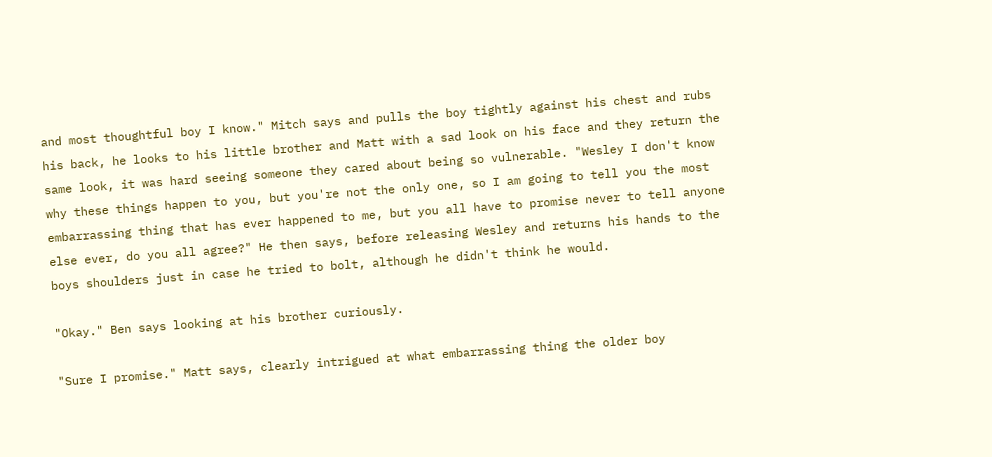and most thoughtful boy I know." Mitch says and pulls the boy tightly against his chest and rubs his back, he looks to his little brother and Matt with a sad look on his face and they return the same look, it was hard seeing someone they cared about being so vulnerable. "Wesley I don't know why these things happen to you, but you're not the only one, so I am going to tell you the most embarrassing thing that has ever happened to me, but you all have to promise never to tell anyone else ever, do you all agree?" He then says, before releasing Wesley and returns his hands to the boys shoulders just in case he tried to bolt, although he didn't think he would.

"Okay." Ben says looking at his brother curiously.

"Sure I promise." Matt says, clearly intrigued at what embarrassing thing the older boy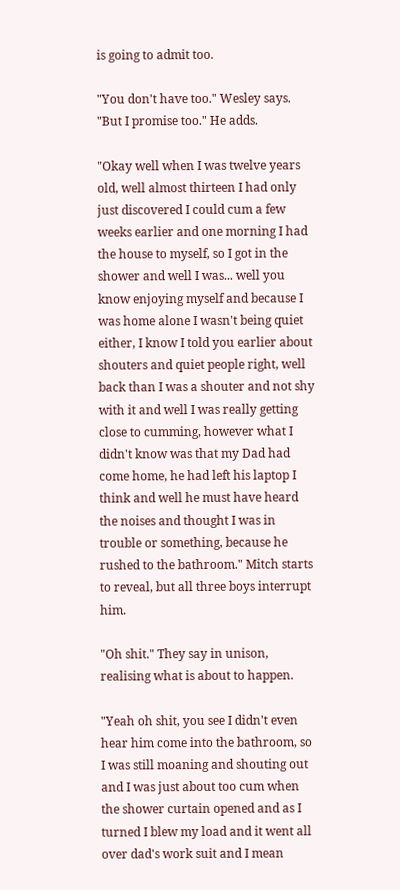is going to admit too.

"You don't have too." Wesley says. "But I promise too." He adds.

"Okay well when I was twelve years old, well almost thirteen I had only just discovered I could cum a few weeks earlier and one morning I had the house to myself, so I got in the shower and well I was... well you know enjoying myself and because I was home alone I wasn't being quiet either, I know I told you earlier about shouters and quiet people right, well back than I was a shouter and not shy with it and well I was really getting close to cumming, however what I didn't know was that my Dad had come home, he had left his laptop I think and well he must have heard the noises and thought I was in trouble or something, because he rushed to the bathroom." Mitch starts to reveal, but all three boys interrupt him.

"Oh shit." They say in unison, realising what is about to happen.

"Yeah oh shit, you see I didn't even hear him come into the bathroom, so I was still moaning and shouting out and I was just about too cum when the shower curtain opened and as I turned I blew my load and it went all over dad's work suit and I mean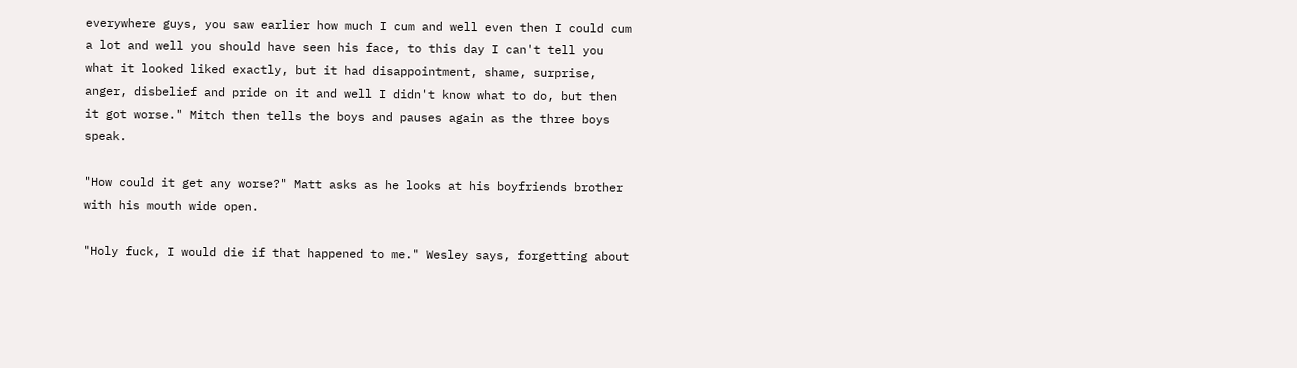everywhere guys, you saw earlier how much I cum and well even then I could cum a lot and well you should have seen his face, to this day I can't tell you what it looked liked exactly, but it had disappointment, shame, surprise, anger, disbelief and pride on it and well I didn't know what to do, but then it got worse." Mitch then tells the boys and pauses again as the three boys speak.

"How could it get any worse?" Matt asks as he looks at his boyfriends brother with his mouth wide open.

"Holy fuck, I would die if that happened to me." Wesley says, forgetting about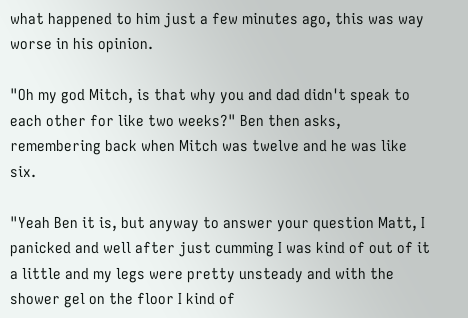what happened to him just a few minutes ago, this was way worse in his opinion.

"Oh my god Mitch, is that why you and dad didn't speak to each other for like two weeks?" Ben then asks, remembering back when Mitch was twelve and he was like six.

"Yeah Ben it is, but anyway to answer your question Matt, I panicked and well after just cumming I was kind of out of it a little and my legs were pretty unsteady and with the shower gel on the floor I kind of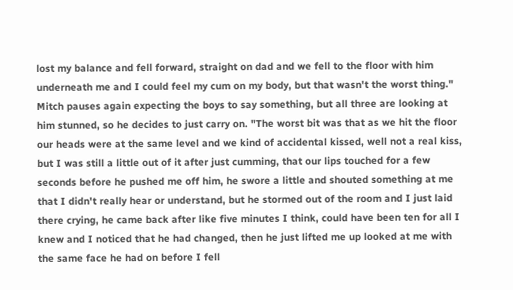lost my balance and fell forward, straight on dad and we fell to the floor with him underneath me and I could feel my cum on my body, but that wasn't the worst thing." Mitch pauses again expecting the boys to say something, but all three are looking at him stunned, so he decides to just carry on. "The worst bit was that as we hit the floor our heads were at the same level and we kind of accidental kissed, well not a real kiss, but I was still a little out of it after just cumming, that our lips touched for a few seconds before he pushed me off him, he swore a little and shouted something at me that I didn't really hear or understand, but he stormed out of the room and I just laid there crying, he came back after like five minutes I think, could have been ten for all I knew and I noticed that he had changed, then he just lifted me up looked at me with the same face he had on before I fell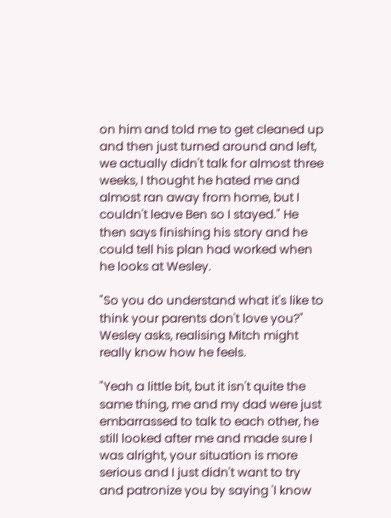on him and told me to get cleaned up and then just turned around and left, we actually didn't talk for almost three weeks, I thought he hated me and almost ran away from home, but I couldn't leave Ben so I stayed." He then says finishing his story and he could tell his plan had worked when he looks at Wesley.

"So you do understand what it's like to think your parents don't love you?" Wesley asks, realising Mitch might really know how he feels.

"Yeah a little bit, but it isn't quite the same thing, me and my dad were just embarrassed to talk to each other, he still looked after me and made sure I was alright, your situation is more serious and I just didn't want to try and patronize you by saying 'I know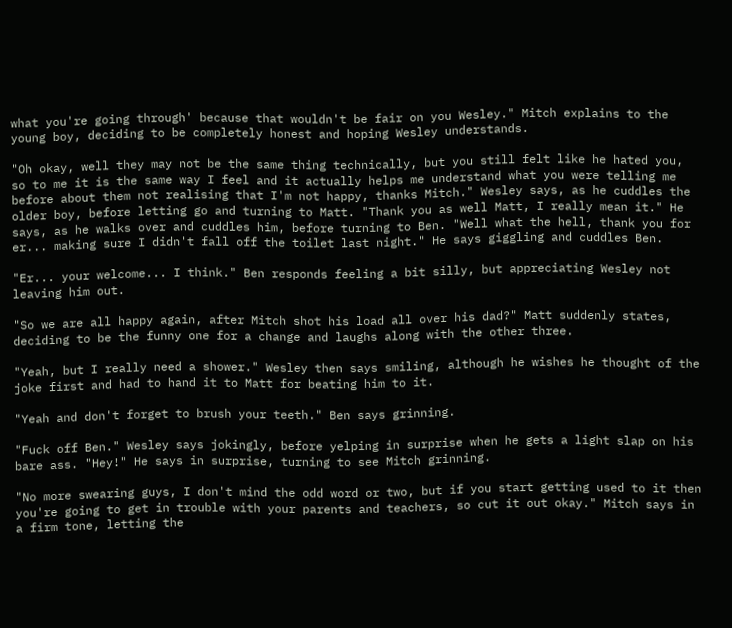what you're going through' because that wouldn't be fair on you Wesley." Mitch explains to the young boy, deciding to be completely honest and hoping Wesley understands.

"Oh okay, well they may not be the same thing technically, but you still felt like he hated you, so to me it is the same way I feel and it actually helps me understand what you were telling me before about them not realising that I'm not happy, thanks Mitch." Wesley says, as he cuddles the older boy, before letting go and turning to Matt. "Thank you as well Matt, I really mean it." He says, as he walks over and cuddles him, before turning to Ben. "Well what the hell, thank you for er... making sure I didn't fall off the toilet last night." He says giggling and cuddles Ben.

"Er... your welcome... I think." Ben responds feeling a bit silly, but appreciating Wesley not leaving him out.

"So we are all happy again, after Mitch shot his load all over his dad?" Matt suddenly states, deciding to be the funny one for a change and laughs along with the other three.

"Yeah, but I really need a shower." Wesley then says smiling, although he wishes he thought of the joke first and had to hand it to Matt for beating him to it.

"Yeah and don't forget to brush your teeth." Ben says grinning.

"Fuck off Ben." Wesley says jokingly, before yelping in surprise when he gets a light slap on his bare ass. "Hey!" He says in surprise, turning to see Mitch grinning.

"No more swearing guys, I don't mind the odd word or two, but if you start getting used to it then you're going to get in trouble with your parents and teachers, so cut it out okay." Mitch says in a firm tone, letting the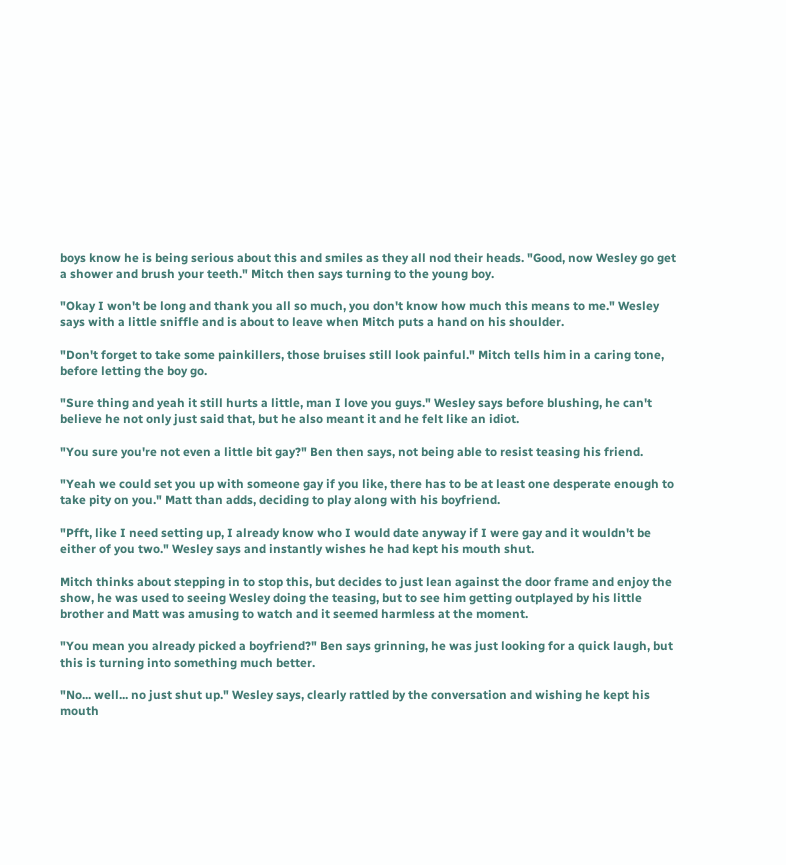boys know he is being serious about this and smiles as they all nod their heads. "Good, now Wesley go get a shower and brush your teeth." Mitch then says turning to the young boy.

"Okay I won't be long and thank you all so much, you don't know how much this means to me." Wesley says with a little sniffle and is about to leave when Mitch puts a hand on his shoulder.

"Don't forget to take some painkillers, those bruises still look painful." Mitch tells him in a caring tone, before letting the boy go.

"Sure thing and yeah it still hurts a little, man I love you guys." Wesley says before blushing, he can't believe he not only just said that, but he also meant it and he felt like an idiot.

"You sure you're not even a little bit gay?" Ben then says, not being able to resist teasing his friend.

"Yeah we could set you up with someone gay if you like, there has to be at least one desperate enough to take pity on you." Matt than adds, deciding to play along with his boyfriend.

"Pfft, like I need setting up, I already know who I would date anyway if I were gay and it wouldn't be either of you two." Wesley says and instantly wishes he had kept his mouth shut.

Mitch thinks about stepping in to stop this, but decides to just lean against the door frame and enjoy the show, he was used to seeing Wesley doing the teasing, but to see him getting outplayed by his little brother and Matt was amusing to watch and it seemed harmless at the moment.

"You mean you already picked a boyfriend?" Ben says grinning, he was just looking for a quick laugh, but this is turning into something much better.

"No... well... no just shut up." Wesley says, clearly rattled by the conversation and wishing he kept his mouth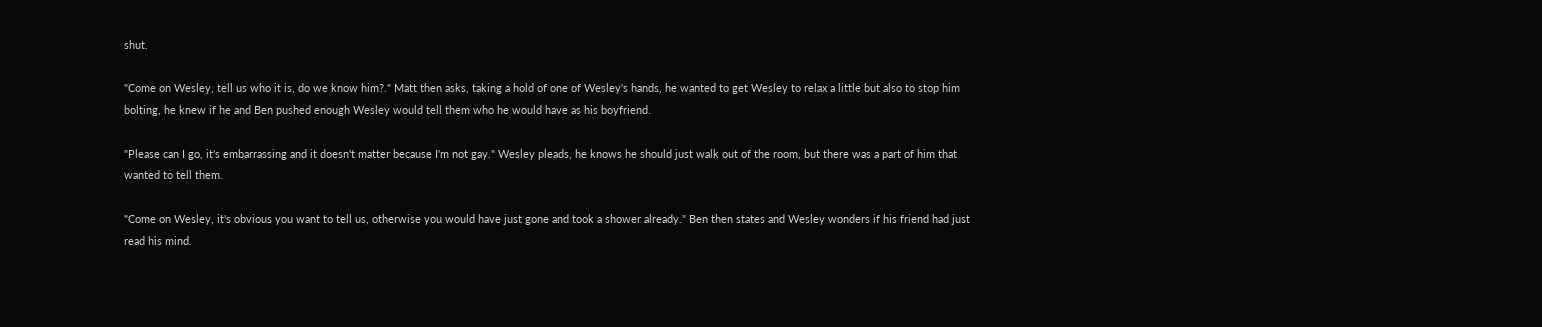shut.

"Come on Wesley, tell us who it is, do we know him?." Matt then asks, taking a hold of one of Wesley's hands, he wanted to get Wesley to relax a little but also to stop him bolting, he knew if he and Ben pushed enough Wesley would tell them who he would have as his boyfriend.

"Please can I go, it's embarrassing and it doesn't matter because I'm not gay." Wesley pleads, he knows he should just walk out of the room, but there was a part of him that wanted to tell them.

"Come on Wesley, it's obvious you want to tell us, otherwise you would have just gone and took a shower already." Ben then states and Wesley wonders if his friend had just read his mind.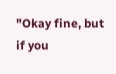"Okay fine, but if you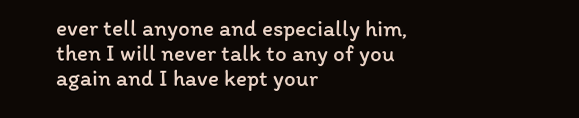ever tell anyone and especially him, then I will never talk to any of you again and I have kept your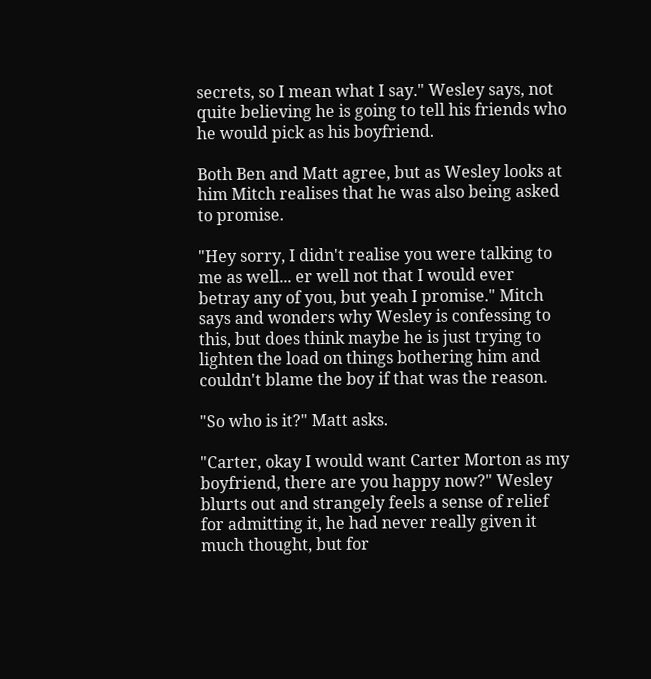secrets, so I mean what I say." Wesley says, not quite believing he is going to tell his friends who he would pick as his boyfriend.

Both Ben and Matt agree, but as Wesley looks at him Mitch realises that he was also being asked to promise.

"Hey sorry, I didn't realise you were talking to me as well... er well not that I would ever betray any of you, but yeah I promise." Mitch says and wonders why Wesley is confessing to this, but does think maybe he is just trying to lighten the load on things bothering him and couldn't blame the boy if that was the reason.

"So who is it?" Matt asks.

"Carter, okay I would want Carter Morton as my boyfriend, there are you happy now?" Wesley blurts out and strangely feels a sense of relief for admitting it, he had never really given it much thought, but for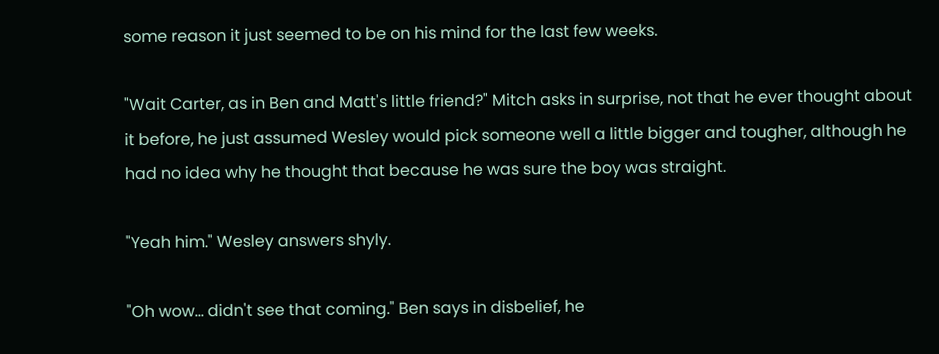some reason it just seemed to be on his mind for the last few weeks.

"Wait Carter, as in Ben and Matt's little friend?" Mitch asks in surprise, not that he ever thought about it before, he just assumed Wesley would pick someone well a little bigger and tougher, although he had no idea why he thought that because he was sure the boy was straight.

"Yeah him." Wesley answers shyly.

"Oh wow... didn't see that coming." Ben says in disbelief, he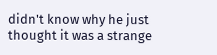didn't know why he just thought it was a strange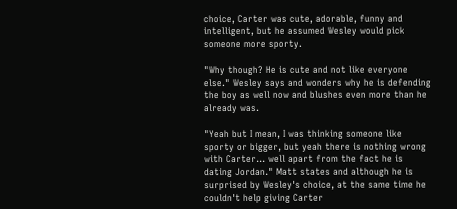choice, Carter was cute, adorable, funny and intelligent, but he assumed Wesley would pick someone more sporty.

"Why though? He is cute and not like everyone else." Wesley says and wonders why he is defending the boy as well now and blushes even more than he already was.

"Yeah but I mean, I was thinking someone like sporty or bigger, but yeah there is nothing wrong with Carter... well apart from the fact he is dating Jordan." Matt states and although he is surprised by Wesley's choice, at the same time he couldn't help giving Carter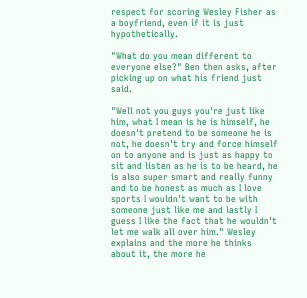respect for scoring Wesley Fisher as a boyfriend, even if it is just hypothetically.

"What do you mean different to everyone else?" Ben then asks, after picking up on what his friend just said.

"Well not you guys you're just like him, what I mean is he is himself, he doesn't pretend to be someone he is not, he doesn't try and force himself on to anyone and is just as happy to sit and listen as he is to be heard, he is also super smart and really funny and to be honest as much as I love sports I wouldn't want to be with someone just like me and lastly I guess I like the fact that he wouldn't let me walk all over him." Wesley explains and the more he thinks about it, the more he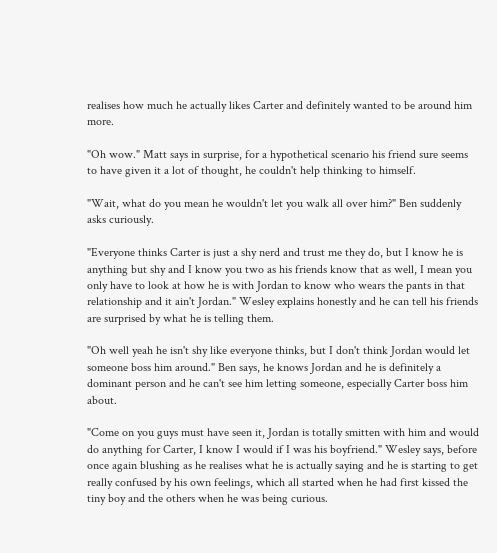realises how much he actually likes Carter and definitely wanted to be around him more.

"Oh wow." Matt says in surprise, for a hypothetical scenario his friend sure seems to have given it a lot of thought, he couldn't help thinking to himself.

"Wait, what do you mean he wouldn't let you walk all over him?" Ben suddenly asks curiously.

"Everyone thinks Carter is just a shy nerd and trust me they do, but I know he is anything but shy and I know you two as his friends know that as well, I mean you only have to look at how he is with Jordan to know who wears the pants in that relationship and it ain't Jordan." Wesley explains honestly and he can tell his friends are surprised by what he is telling them.

"Oh well yeah he isn't shy like everyone thinks, but I don't think Jordan would let someone boss him around." Ben says, he knows Jordan and he is definitely a dominant person and he can't see him letting someone, especially Carter boss him about.

"Come on you guys must have seen it, Jordan is totally smitten with him and would do anything for Carter, I know I would if I was his boyfriend." Wesley says, before once again blushing as he realises what he is actually saying and he is starting to get really confused by his own feelings, which all started when he had first kissed the tiny boy and the others when he was being curious.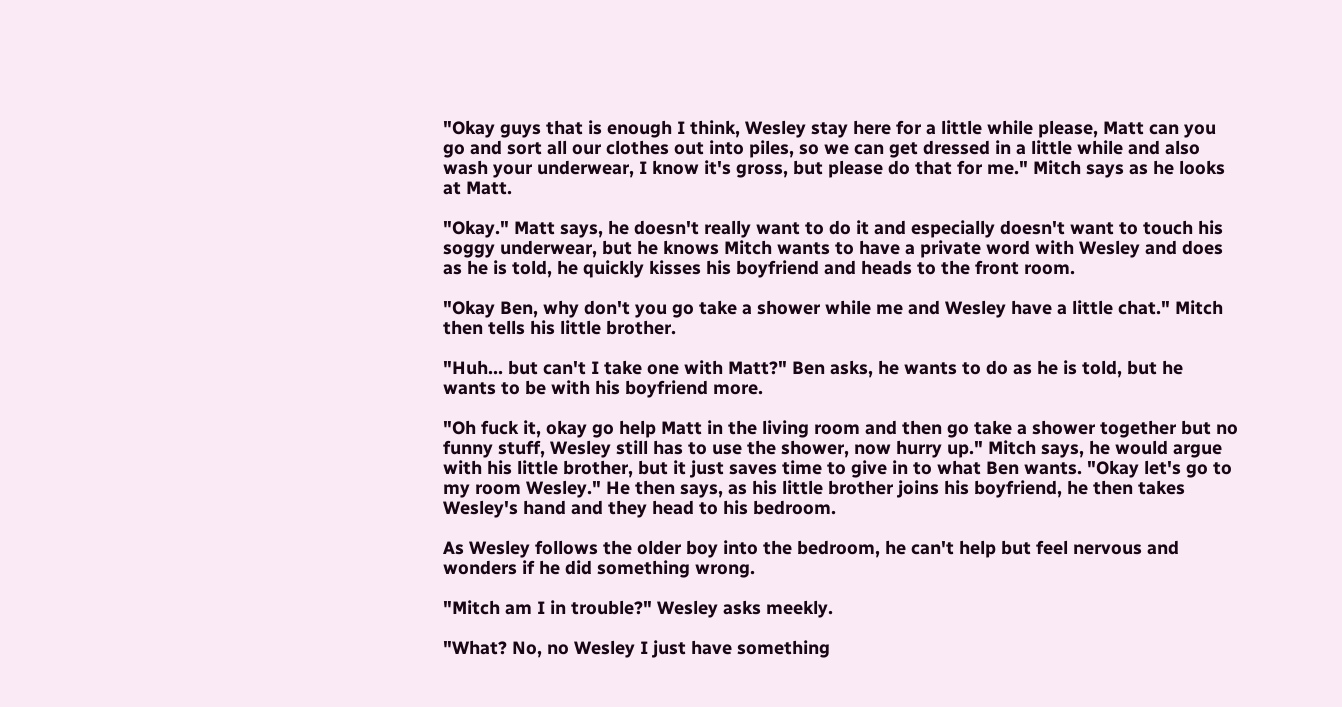"Okay guys that is enough I think, Wesley stay here for a little while please, Matt can you go and sort all our clothes out into piles, so we can get dressed in a little while and also wash your underwear, I know it's gross, but please do that for me." Mitch says as he looks at Matt.

"Okay." Matt says, he doesn't really want to do it and especially doesn't want to touch his soggy underwear, but he knows Mitch wants to have a private word with Wesley and does as he is told, he quickly kisses his boyfriend and heads to the front room.

"Okay Ben, why don't you go take a shower while me and Wesley have a little chat." Mitch then tells his little brother.

"Huh... but can't I take one with Matt?" Ben asks, he wants to do as he is told, but he wants to be with his boyfriend more.

"Oh fuck it, okay go help Matt in the living room and then go take a shower together but no funny stuff, Wesley still has to use the shower, now hurry up." Mitch says, he would argue with his little brother, but it just saves time to give in to what Ben wants. "Okay let's go to my room Wesley." He then says, as his little brother joins his boyfriend, he then takes Wesley's hand and they head to his bedroom.

As Wesley follows the older boy into the bedroom, he can't help but feel nervous and wonders if he did something wrong.

"Mitch am I in trouble?" Wesley asks meekly.

"What? No, no Wesley I just have something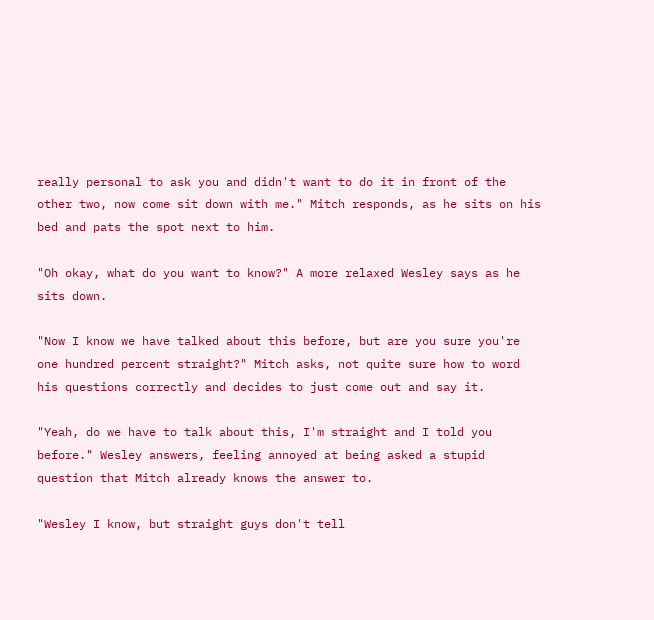really personal to ask you and didn't want to do it in front of the other two, now come sit down with me." Mitch responds, as he sits on his bed and pats the spot next to him.

"Oh okay, what do you want to know?" A more relaxed Wesley says as he sits down.

"Now I know we have talked about this before, but are you sure you're one hundred percent straight?" Mitch asks, not quite sure how to word his questions correctly and decides to just come out and say it.

"Yeah, do we have to talk about this, I'm straight and I told you before." Wesley answers, feeling annoyed at being asked a stupid question that Mitch already knows the answer to.

"Wesley I know, but straight guys don't tell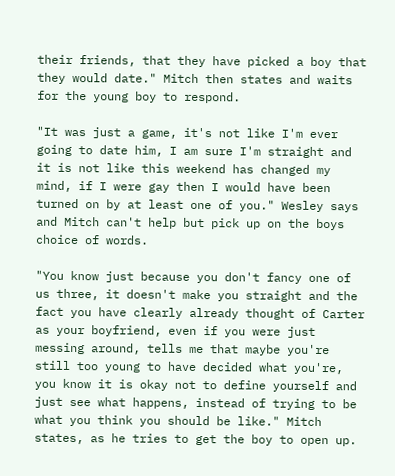their friends, that they have picked a boy that they would date." Mitch then states and waits for the young boy to respond.

"It was just a game, it's not like I'm ever going to date him, I am sure I'm straight and it is not like this weekend has changed my mind, if I were gay then I would have been turned on by at least one of you." Wesley says and Mitch can't help but pick up on the boys choice of words.

"You know just because you don't fancy one of us three, it doesn't make you straight and the fact you have clearly already thought of Carter as your boyfriend, even if you were just messing around, tells me that maybe you're still too young to have decided what you're, you know it is okay not to define yourself and just see what happens, instead of trying to be what you think you should be like." Mitch states, as he tries to get the boy to open up.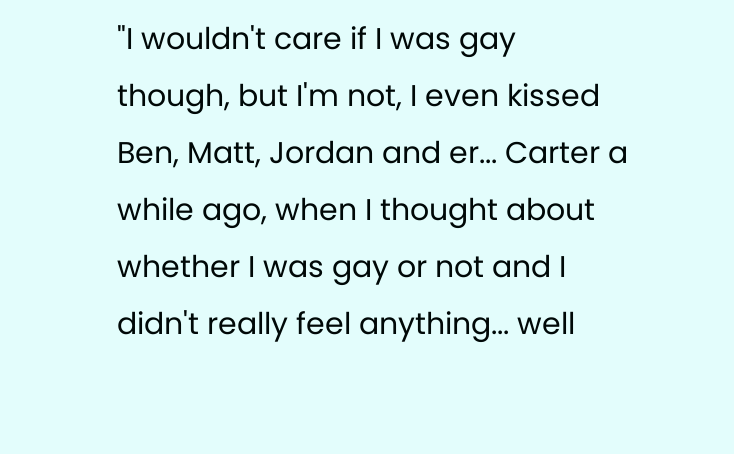"I wouldn't care if I was gay though, but I'm not, I even kissed Ben, Matt, Jordan and er... Carter a while ago, when I thought about whether I was gay or not and I didn't really feel anything... well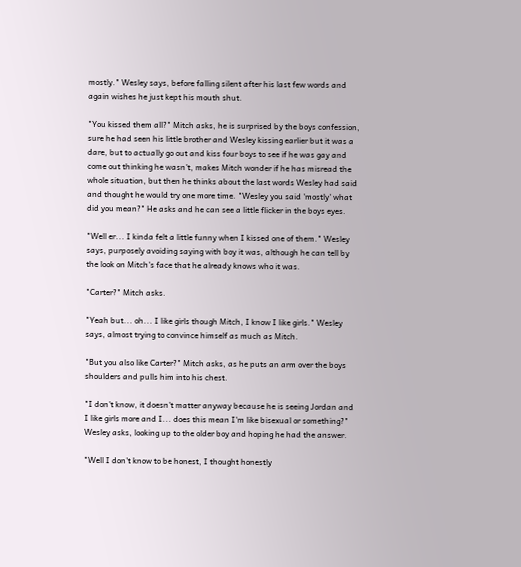mostly." Wesley says, before falling silent after his last few words and again wishes he just kept his mouth shut.

"You kissed them all?" Mitch asks, he is surprised by the boys confession, sure he had seen his little brother and Wesley kissing earlier but it was a dare, but to actually go out and kiss four boys to see if he was gay and come out thinking he wasn't, makes Mitch wonder if he has misread the whole situation, but then he thinks about the last words Wesley had said and thought he would try one more time. "Wesley you said 'mostly' what did you mean?" He asks and he can see a little flicker in the boys eyes.

"Well er... I kinda felt a little funny when I kissed one of them." Wesley says, purposely avoiding saying with boy it was, although he can tell by the look on Mitch's face that he already knows who it was.

"Carter?" Mitch asks.

"Yeah but... oh... I like girls though Mitch, I know I like girls." Wesley says, almost trying to convince himself as much as Mitch.

"But you also like Carter?" Mitch asks, as he puts an arm over the boys shoulders and pulls him into his chest.

"I don't know, it doesn't matter anyway because he is seeing Jordan and I like girls more and I... does this mean I'm like bisexual or something?" Wesley asks, looking up to the older boy and hoping he had the answer.

"Well I don't know to be honest, I thought honestly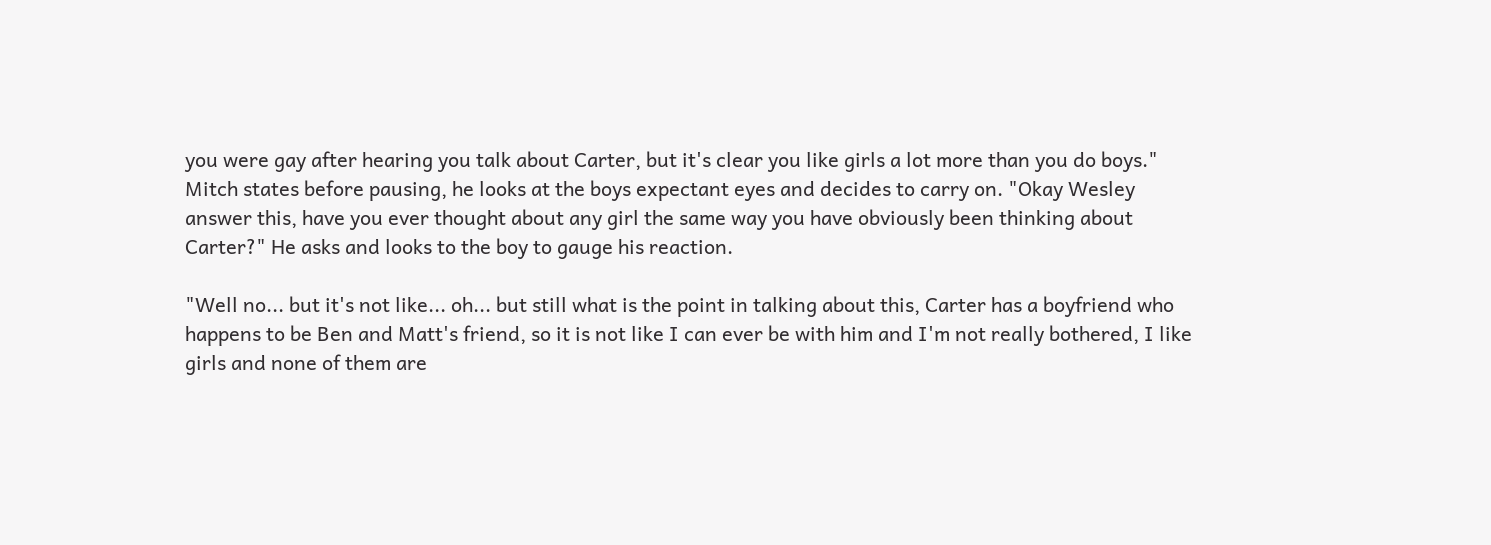you were gay after hearing you talk about Carter, but it's clear you like girls a lot more than you do boys." Mitch states before pausing, he looks at the boys expectant eyes and decides to carry on. "Okay Wesley answer this, have you ever thought about any girl the same way you have obviously been thinking about Carter?" He asks and looks to the boy to gauge his reaction.

"Well no... but it's not like... oh... but still what is the point in talking about this, Carter has a boyfriend who happens to be Ben and Matt's friend, so it is not like I can ever be with him and I'm not really bothered, I like girls and none of them are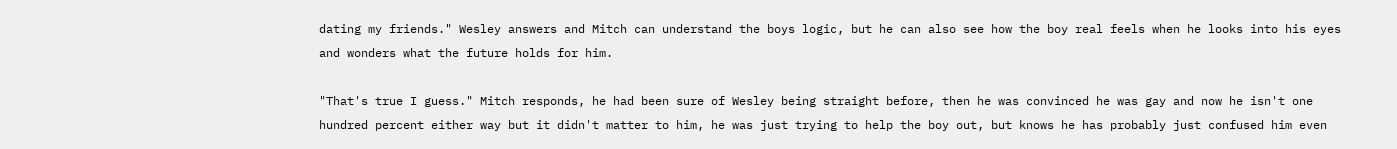dating my friends." Wesley answers and Mitch can understand the boys logic, but he can also see how the boy real feels when he looks into his eyes and wonders what the future holds for him.

"That's true I guess." Mitch responds, he had been sure of Wesley being straight before, then he was convinced he was gay and now he isn't one hundred percent either way but it didn't matter to him, he was just trying to help the boy out, but knows he has probably just confused him even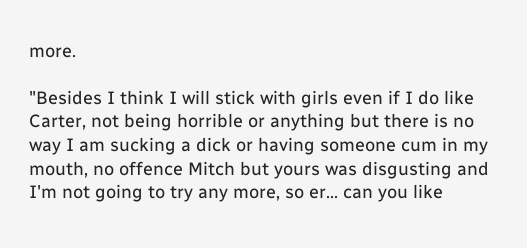more.

"Besides I think I will stick with girls even if I do like Carter, not being horrible or anything but there is no way I am sucking a dick or having someone cum in my mouth, no offence Mitch but yours was disgusting and I'm not going to try any more, so er... can you like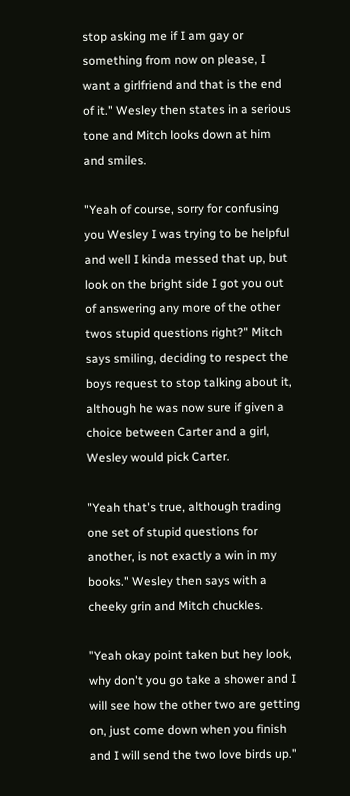stop asking me if I am gay or something from now on please, I want a girlfriend and that is the end of it." Wesley then states in a serious tone and Mitch looks down at him and smiles.

"Yeah of course, sorry for confusing you Wesley I was trying to be helpful and well I kinda messed that up, but look on the bright side I got you out of answering any more of the other twos stupid questions right?" Mitch says smiling, deciding to respect the boys request to stop talking about it, although he was now sure if given a choice between Carter and a girl, Wesley would pick Carter.

"Yeah that's true, although trading one set of stupid questions for another, is not exactly a win in my books." Wesley then says with a cheeky grin and Mitch chuckles.

"Yeah okay point taken but hey look, why don't you go take a shower and I will see how the other two are getting on, just come down when you finish and I will send the two love birds up."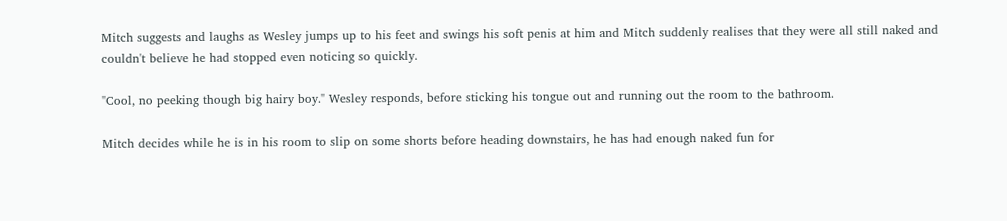Mitch suggests and laughs as Wesley jumps up to his feet and swings his soft penis at him and Mitch suddenly realises that they were all still naked and couldn't believe he had stopped even noticing so quickly.

"Cool, no peeking though big hairy boy." Wesley responds, before sticking his tongue out and running out the room to the bathroom.

Mitch decides while he is in his room to slip on some shorts before heading downstairs, he has had enough naked fun for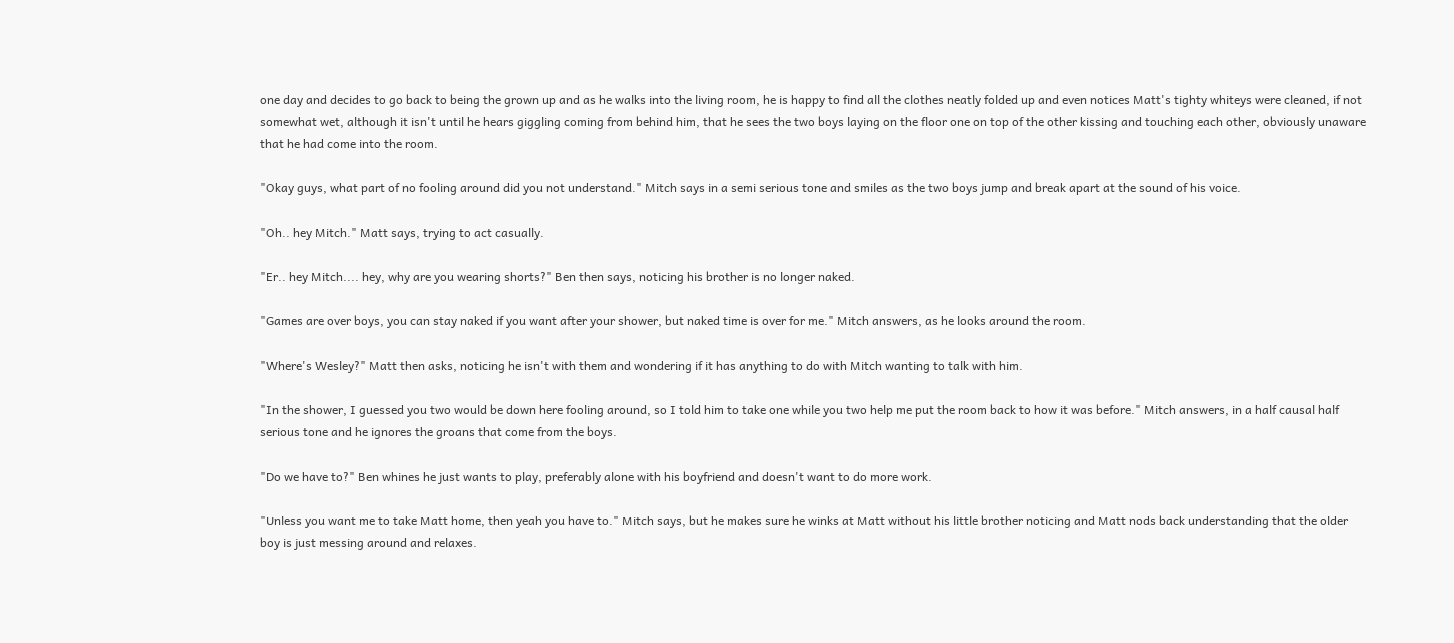one day and decides to go back to being the grown up and as he walks into the living room, he is happy to find all the clothes neatly folded up and even notices Matt's tighty whiteys were cleaned, if not somewhat wet, although it isn't until he hears giggling coming from behind him, that he sees the two boys laying on the floor one on top of the other kissing and touching each other, obviously unaware that he had come into the room.

"Okay guys, what part of no fooling around did you not understand." Mitch says in a semi serious tone and smiles as the two boys jump and break apart at the sound of his voice.

"Oh.. hey Mitch." Matt says, trying to act casually.

"Er.. hey Mitch.... hey, why are you wearing shorts?" Ben then says, noticing his brother is no longer naked.

"Games are over boys, you can stay naked if you want after your shower, but naked time is over for me." Mitch answers, as he looks around the room.

"Where's Wesley?" Matt then asks, noticing he isn't with them and wondering if it has anything to do with Mitch wanting to talk with him.

"In the shower, I guessed you two would be down here fooling around, so I told him to take one while you two help me put the room back to how it was before." Mitch answers, in a half causal half serious tone and he ignores the groans that come from the boys.

"Do we have to?" Ben whines he just wants to play, preferably alone with his boyfriend and doesn't want to do more work.

"Unless you want me to take Matt home, then yeah you have to." Mitch says, but he makes sure he winks at Matt without his little brother noticing and Matt nods back understanding that the older boy is just messing around and relaxes.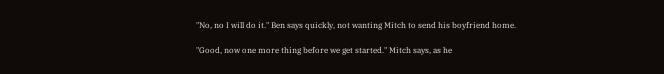"No, no I will do it." Ben says quickly, not wanting Mitch to send his boyfriend home.

"Good, now one more thing before we get started." Mitch says, as he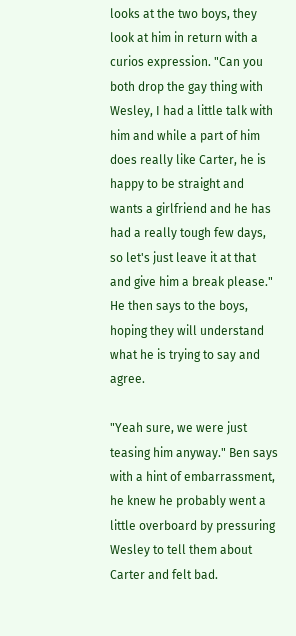looks at the two boys, they look at him in return with a curios expression. "Can you both drop the gay thing with Wesley, I had a little talk with him and while a part of him does really like Carter, he is happy to be straight and wants a girlfriend and he has had a really tough few days, so let's just leave it at that and give him a break please." He then says to the boys, hoping they will understand what he is trying to say and agree.

"Yeah sure, we were just teasing him anyway." Ben says with a hint of embarrassment, he knew he probably went a little overboard by pressuring Wesley to tell them about Carter and felt bad.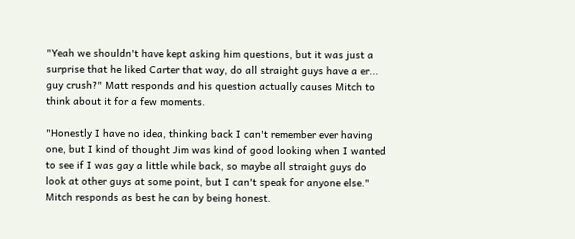"Yeah we shouldn't have kept asking him questions, but it was just a surprise that he liked Carter that way, do all straight guys have a er... guy crush?" Matt responds and his question actually causes Mitch to think about it for a few moments.

"Honestly I have no idea, thinking back I can't remember ever having one, but I kind of thought Jim was kind of good looking when I wanted to see if I was gay a little while back, so maybe all straight guys do look at other guys at some point, but I can't speak for anyone else." Mitch responds as best he can by being honest.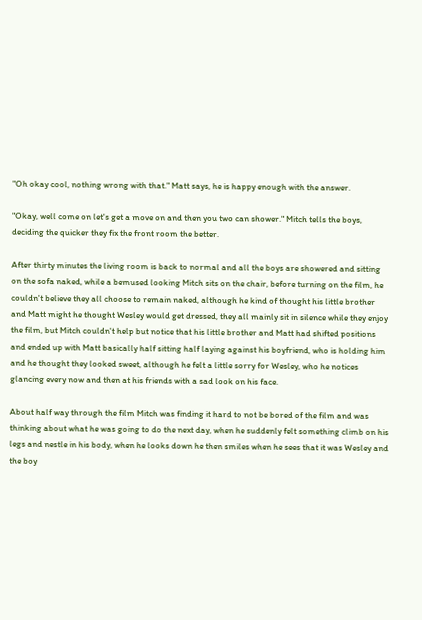"Oh okay cool, nothing wrong with that." Matt says, he is happy enough with the answer.

"Okay, well come on let's get a move on and then you two can shower." Mitch tells the boys, deciding the quicker they fix the front room the better.

After thirty minutes the living room is back to normal and all the boys are showered and sitting on the sofa naked, while a bemused looking Mitch sits on the chair, before turning on the film, he couldn't believe they all choose to remain naked, although he kind of thought his little brother and Matt might he thought Wesley would get dressed, they all mainly sit in silence while they enjoy the film, but Mitch couldn't help but notice that his little brother and Matt had shifted positions and ended up with Matt basically half sitting half laying against his boyfriend, who is holding him and he thought they looked sweet, although he felt a little sorry for Wesley, who he notices glancing every now and then at his friends with a sad look on his face.

About half way through the film Mitch was finding it hard to not be bored of the film and was thinking about what he was going to do the next day, when he suddenly felt something climb on his legs and nestle in his body, when he looks down he then smiles when he sees that it was Wesley and the boy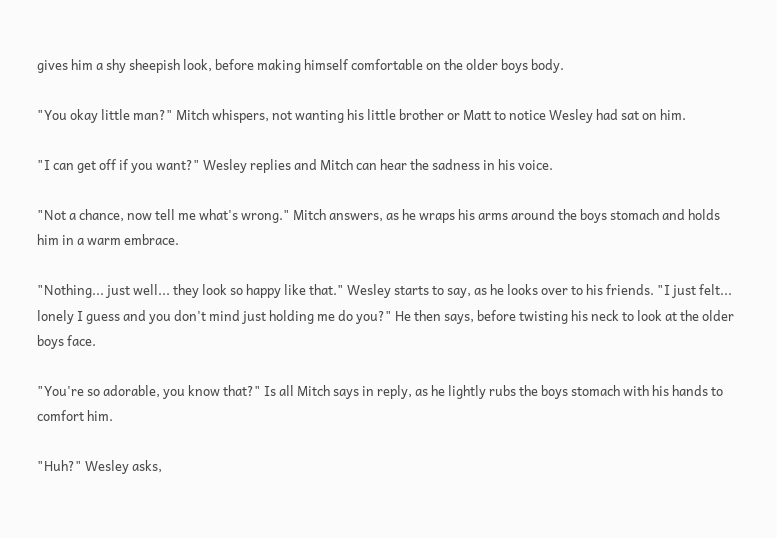gives him a shy sheepish look, before making himself comfortable on the older boys body.

"You okay little man?" Mitch whispers, not wanting his little brother or Matt to notice Wesley had sat on him.

"I can get off if you want?" Wesley replies and Mitch can hear the sadness in his voice.

"Not a chance, now tell me what's wrong." Mitch answers, as he wraps his arms around the boys stomach and holds him in a warm embrace.

"Nothing... just well... they look so happy like that." Wesley starts to say, as he looks over to his friends. "I just felt... lonely I guess and you don't mind just holding me do you?" He then says, before twisting his neck to look at the older boys face.

"You're so adorable, you know that?" Is all Mitch says in reply, as he lightly rubs the boys stomach with his hands to comfort him.

"Huh?" Wesley asks,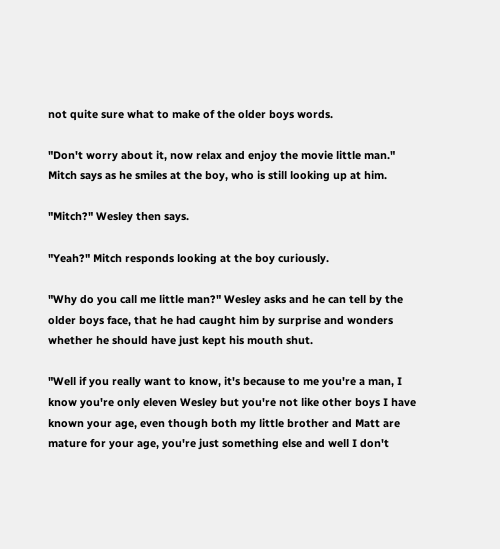not quite sure what to make of the older boys words.

"Don't worry about it, now relax and enjoy the movie little man." Mitch says as he smiles at the boy, who is still looking up at him.

"Mitch?" Wesley then says.

"Yeah?" Mitch responds looking at the boy curiously.

"Why do you call me little man?" Wesley asks and he can tell by the older boys face, that he had caught him by surprise and wonders whether he should have just kept his mouth shut.

"Well if you really want to know, it's because to me you're a man, I know you're only eleven Wesley but you're not like other boys I have known your age, even though both my little brother and Matt are mature for your age, you're just something else and well I don't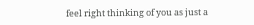feel right thinking of you as just a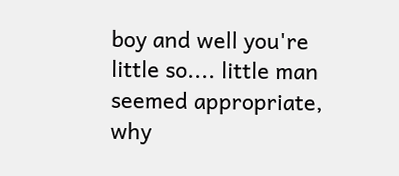boy and well you're little so.... little man seemed appropriate, why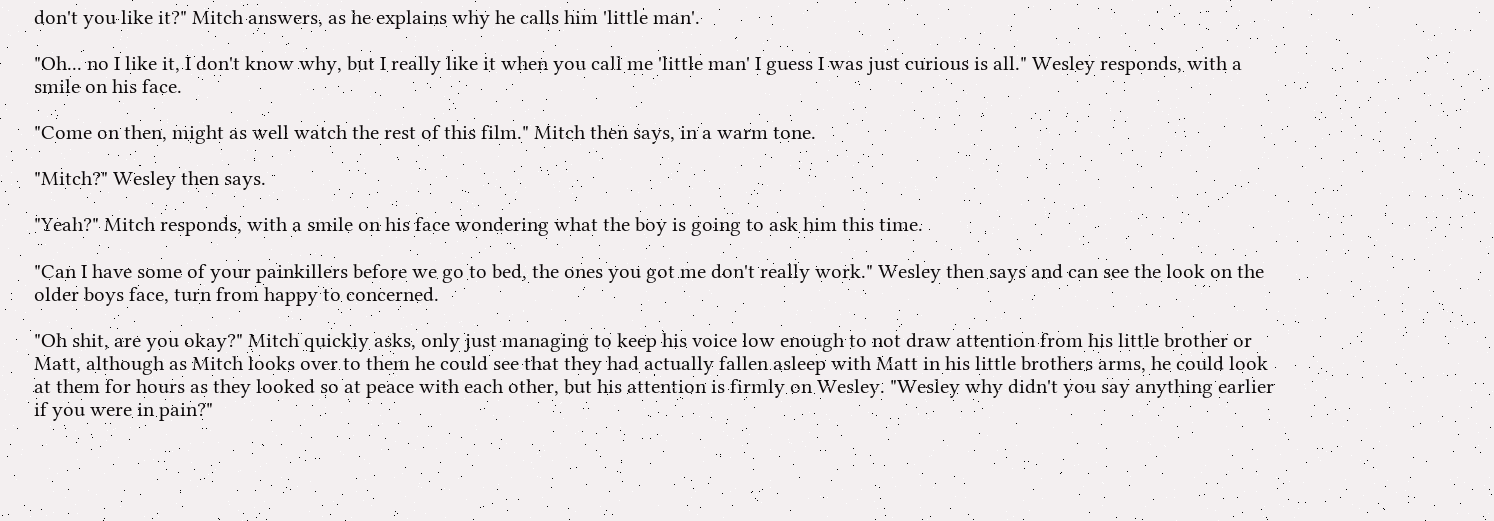don't you like it?" Mitch answers, as he explains why he calls him 'little man'.

"Oh... no I like it, I don't know why, but I really like it when you call me 'little man' I guess I was just curious is all." Wesley responds, with a smile on his face.

"Come on then, might as well watch the rest of this film." Mitch then says, in a warm tone.

"Mitch?" Wesley then says.

"Yeah?" Mitch responds, with a smile on his face wondering what the boy is going to ask him this time.

"Can I have some of your painkillers before we go to bed, the ones you got me don't really work." Wesley then says and can see the look on the older boys face, turn from happy to concerned.

"Oh shit, are you okay?" Mitch quickly asks, only just managing to keep his voice low enough to not draw attention from his little brother or Matt, although as Mitch looks over to them he could see that they had actually fallen asleep with Matt in his little brothers arms, he could look at them for hours as they looked so at peace with each other, but his attention is firmly on Wesley. "Wesley why didn't you say anything earlier if you were in pain?"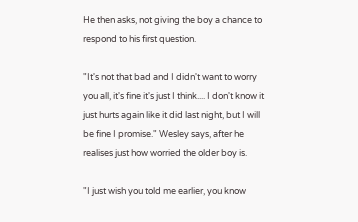He then asks, not giving the boy a chance to respond to his first question.

"It's not that bad and I didn't want to worry you all, it's fine it's just I think.... I don't know it just hurts again like it did last night, but I will be fine I promise." Wesley says, after he realises just how worried the older boy is.

"I just wish you told me earlier, you know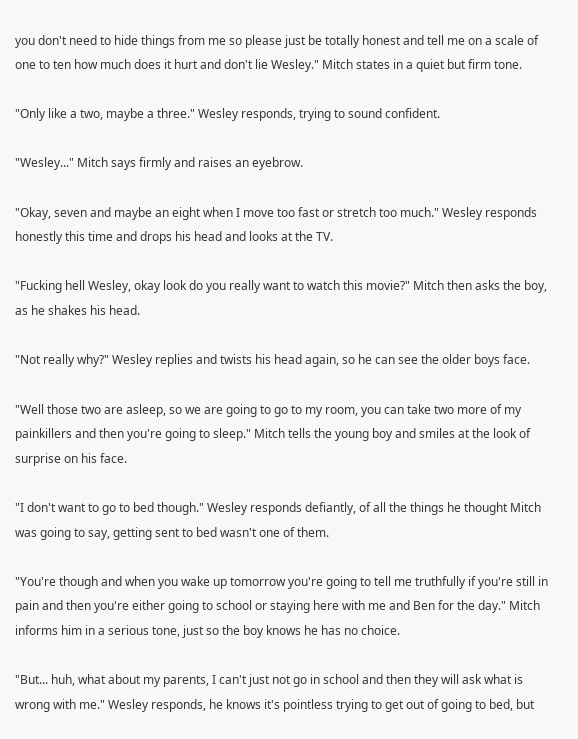you don't need to hide things from me so please just be totally honest and tell me on a scale of one to ten how much does it hurt and don't lie Wesley." Mitch states in a quiet but firm tone.

"Only like a two, maybe a three." Wesley responds, trying to sound confident.

"Wesley..." Mitch says firmly and raises an eyebrow.

"Okay, seven and maybe an eight when I move too fast or stretch too much." Wesley responds honestly this time and drops his head and looks at the TV.

"Fucking hell Wesley, okay look do you really want to watch this movie?" Mitch then asks the boy, as he shakes his head.

"Not really why?" Wesley replies and twists his head again, so he can see the older boys face.

"Well those two are asleep, so we are going to go to my room, you can take two more of my painkillers and then you're going to sleep." Mitch tells the young boy and smiles at the look of surprise on his face.

"I don't want to go to bed though." Wesley responds defiantly, of all the things he thought Mitch was going to say, getting sent to bed wasn't one of them.

"You're though and when you wake up tomorrow you're going to tell me truthfully if you're still in pain and then you're either going to school or staying here with me and Ben for the day." Mitch informs him in a serious tone, just so the boy knows he has no choice.

"But... huh, what about my parents, I can't just not go in school and then they will ask what is wrong with me." Wesley responds, he knows it's pointless trying to get out of going to bed, but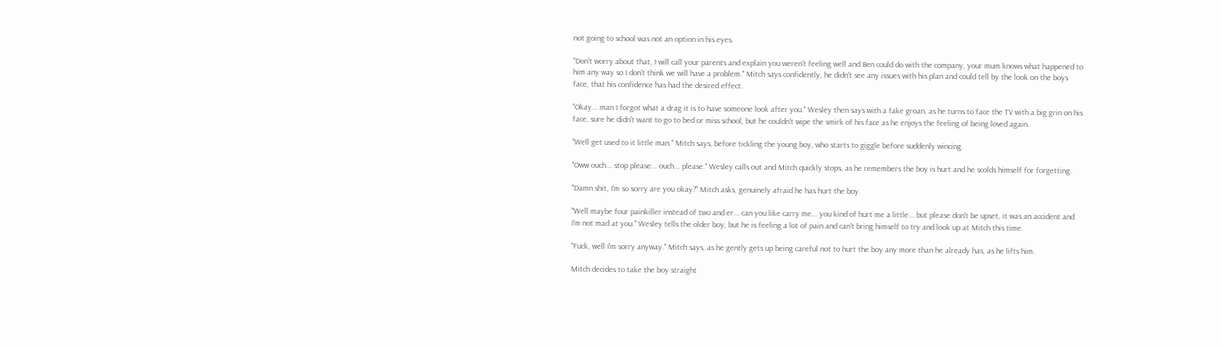not going to school was not an option in his eyes.

"Don't worry about that, I will call your parents and explain you weren't feeling well and Ben could do with the company, your mum knows what happened to him any way so I don't think we will have a problem." Mitch says confidently, he didn't see any issues with his plan and could tell by the look on the boys face, that his confidence has had the desired effect.

"Okay... man I forgot what a drag it is to have someone look after you." Wesley then says with a fake groan, as he turns to face the TV with a big grin on his face, sure he didn't want to go to bed or miss school, but he couldn't wipe the smirk of his face as he enjoys the feeling of being loved again.

"Well get used to it little man." Mitch says, before tickling the young boy, who starts to giggle before suddenly wincing.

"Oww ouch... stop please... ouch... please." Wesley calls out and Mitch quickly stops, as he remembers the boy is hurt and he scolds himself for forgetting.

"Damn shit, I'm so sorry are you okay?" Mitch asks, genuinely afraid he has hurt the boy.

"Well maybe four painkiller instead of two and er... can you like carry me... you kind of hurt me a little... but please don't be upset, it was an accident and I'm not mad at you." Wesley tells the older boy, but he is feeling a lot of pain and can't bring himself to try and look up at Mitch this time.

"Fuck, well I'm sorry anyway." Mitch says, as he gently gets up being careful not to hurt the boy any more than he already has, as he lifts him.

Mitch decides to take the boy straight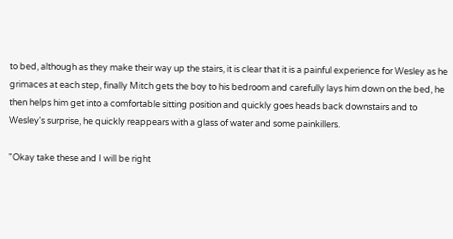to bed, although as they make their way up the stairs, it is clear that it is a painful experience for Wesley as he grimaces at each step, finally Mitch gets the boy to his bedroom and carefully lays him down on the bed, he then helps him get into a comfortable sitting position and quickly goes heads back downstairs and to Wesley's surprise, he quickly reappears with a glass of water and some painkillers.

"Okay take these and I will be right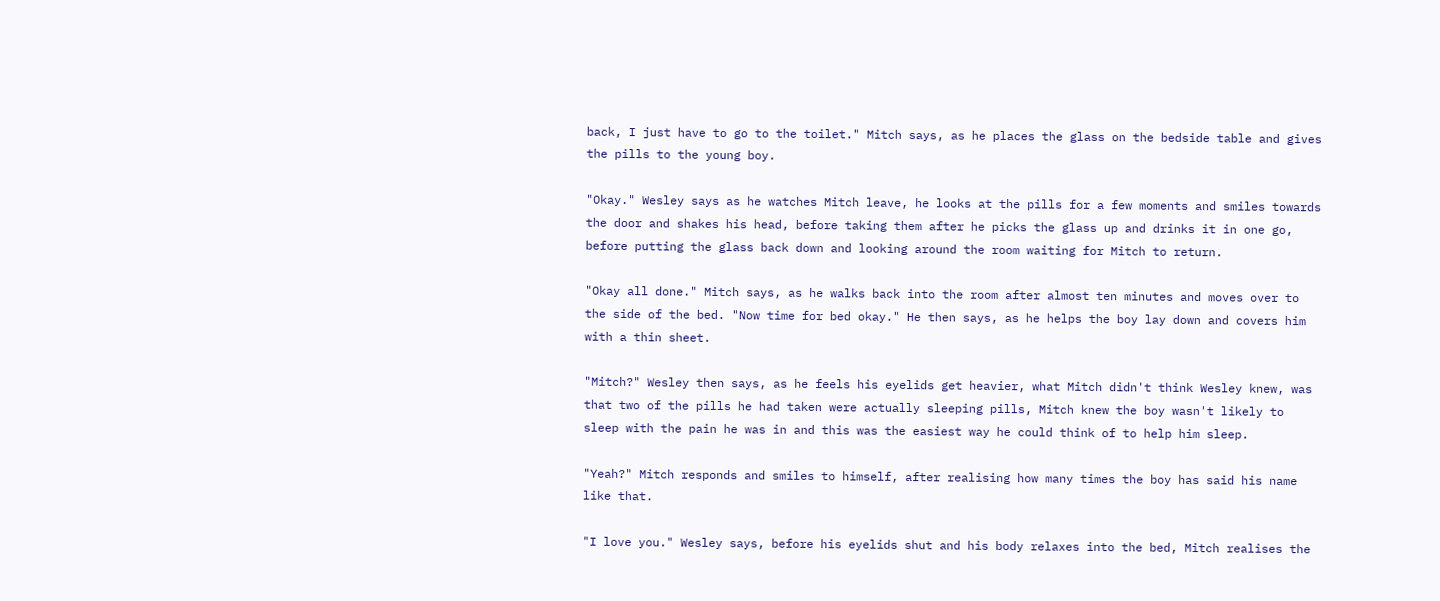back, I just have to go to the toilet." Mitch says, as he places the glass on the bedside table and gives the pills to the young boy.

"Okay." Wesley says as he watches Mitch leave, he looks at the pills for a few moments and smiles towards the door and shakes his head, before taking them after he picks the glass up and drinks it in one go, before putting the glass back down and looking around the room waiting for Mitch to return.

"Okay all done." Mitch says, as he walks back into the room after almost ten minutes and moves over to the side of the bed. "Now time for bed okay." He then says, as he helps the boy lay down and covers him with a thin sheet.

"Mitch?" Wesley then says, as he feels his eyelids get heavier, what Mitch didn't think Wesley knew, was that two of the pills he had taken were actually sleeping pills, Mitch knew the boy wasn't likely to sleep with the pain he was in and this was the easiest way he could think of to help him sleep.

"Yeah?" Mitch responds and smiles to himself, after realising how many times the boy has said his name like that.

"I love you." Wesley says, before his eyelids shut and his body relaxes into the bed, Mitch realises the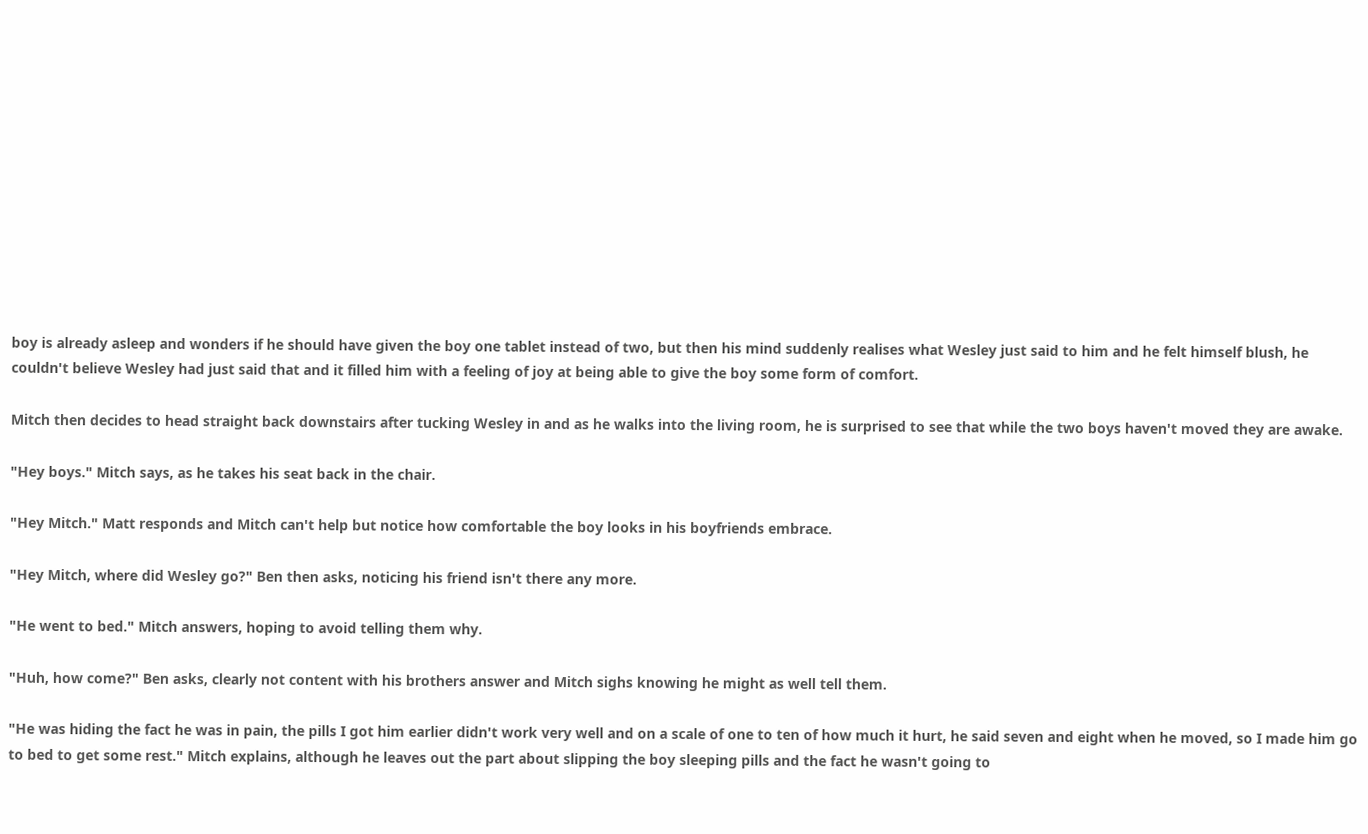boy is already asleep and wonders if he should have given the boy one tablet instead of two, but then his mind suddenly realises what Wesley just said to him and he felt himself blush, he couldn't believe Wesley had just said that and it filled him with a feeling of joy at being able to give the boy some form of comfort.

Mitch then decides to head straight back downstairs after tucking Wesley in and as he walks into the living room, he is surprised to see that while the two boys haven't moved they are awake.

"Hey boys." Mitch says, as he takes his seat back in the chair.

"Hey Mitch." Matt responds and Mitch can't help but notice how comfortable the boy looks in his boyfriends embrace.

"Hey Mitch, where did Wesley go?" Ben then asks, noticing his friend isn't there any more.

"He went to bed." Mitch answers, hoping to avoid telling them why.

"Huh, how come?" Ben asks, clearly not content with his brothers answer and Mitch sighs knowing he might as well tell them.

"He was hiding the fact he was in pain, the pills I got him earlier didn't work very well and on a scale of one to ten of how much it hurt, he said seven and eight when he moved, so I made him go to bed to get some rest." Mitch explains, although he leaves out the part about slipping the boy sleeping pills and the fact he wasn't going to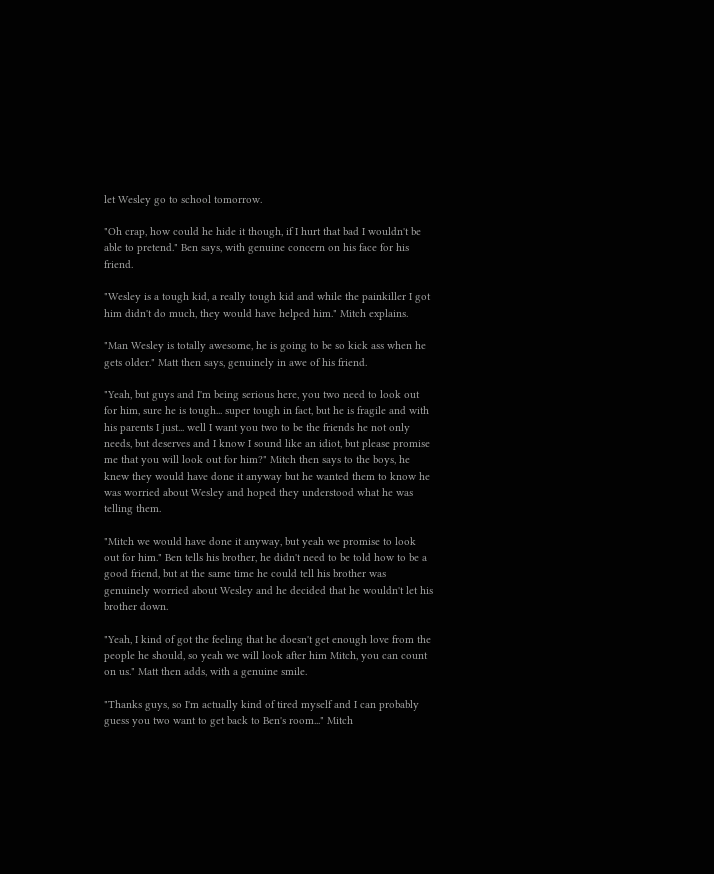let Wesley go to school tomorrow.

"Oh crap, how could he hide it though, if I hurt that bad I wouldn't be able to pretend." Ben says, with genuine concern on his face for his friend.

"Wesley is a tough kid, a really tough kid and while the painkiller I got him didn't do much, they would have helped him." Mitch explains.

"Man Wesley is totally awesome, he is going to be so kick ass when he gets older." Matt then says, genuinely in awe of his friend.

"Yeah, but guys and I'm being serious here, you two need to look out for him, sure he is tough... super tough in fact, but he is fragile and with his parents I just... well I want you two to be the friends he not only needs, but deserves and I know I sound like an idiot, but please promise me that you will look out for him?" Mitch then says to the boys, he knew they would have done it anyway but he wanted them to know he was worried about Wesley and hoped they understood what he was telling them.

"Mitch we would have done it anyway, but yeah we promise to look out for him." Ben tells his brother, he didn't need to be told how to be a good friend, but at the same time he could tell his brother was genuinely worried about Wesley and he decided that he wouldn't let his brother down.

"Yeah, I kind of got the feeling that he doesn't get enough love from the people he should, so yeah we will look after him Mitch, you can count on us." Matt then adds, with a genuine smile.

"Thanks guys, so I'm actually kind of tired myself and I can probably guess you two want to get back to Ben's room..." Mitch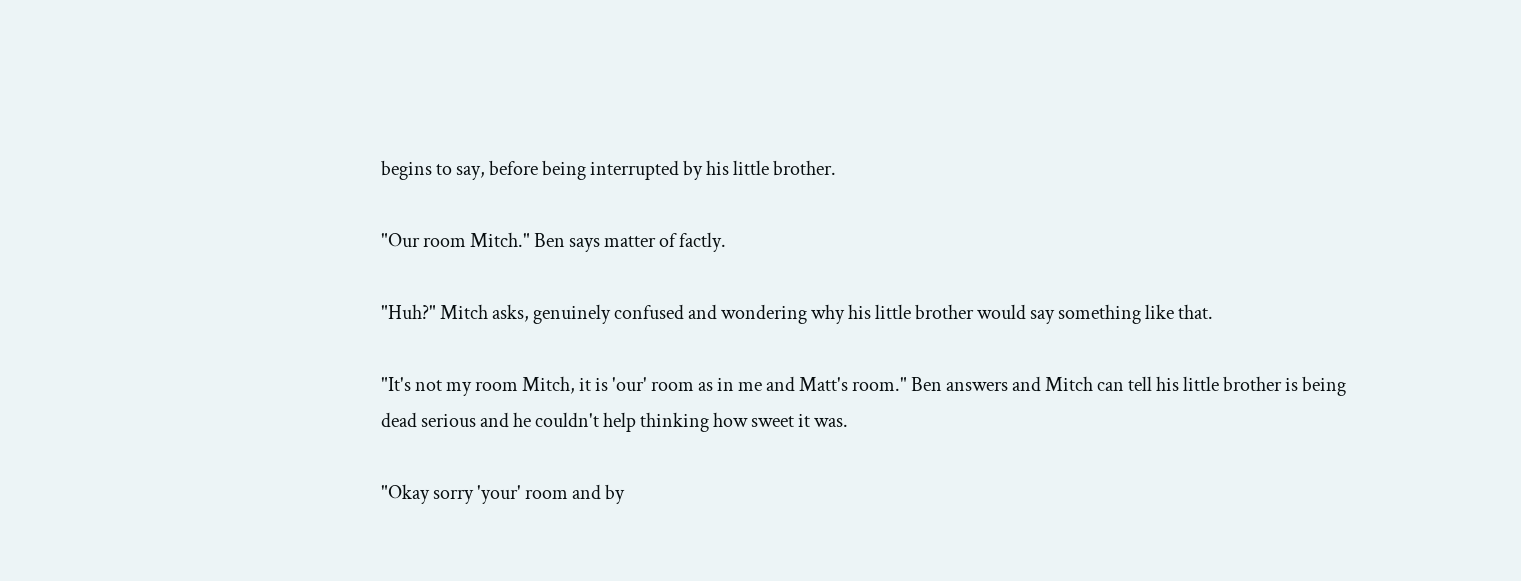begins to say, before being interrupted by his little brother.

"Our room Mitch." Ben says matter of factly.

"Huh?" Mitch asks, genuinely confused and wondering why his little brother would say something like that.

"It's not my room Mitch, it is 'our' room as in me and Matt's room." Ben answers and Mitch can tell his little brother is being dead serious and he couldn't help thinking how sweet it was.

"Okay sorry 'your' room and by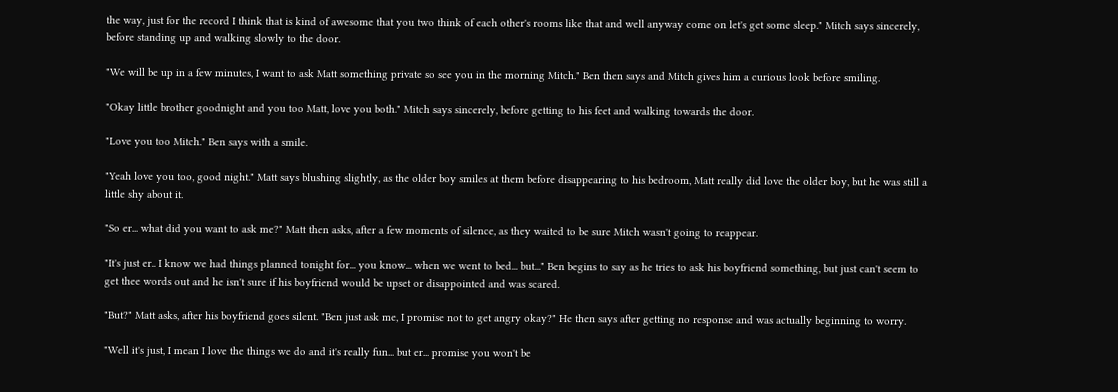the way, just for the record I think that is kind of awesome that you two think of each other's rooms like that and well anyway come on let's get some sleep." Mitch says sincerely, before standing up and walking slowly to the door.

"We will be up in a few minutes, I want to ask Matt something private so see you in the morning Mitch." Ben then says and Mitch gives him a curious look before smiling.

"Okay little brother goodnight and you too Matt, love you both." Mitch says sincerely, before getting to his feet and walking towards the door.

"Love you too Mitch." Ben says with a smile.

"Yeah love you too, good night." Matt says blushing slightly, as the older boy smiles at them before disappearing to his bedroom, Matt really did love the older boy, but he was still a little shy about it.

"So er... what did you want to ask me?" Matt then asks, after a few moments of silence, as they waited to be sure Mitch wasn't going to reappear.

"It's just er.. I know we had things planned tonight for... you know... when we went to bed... but..." Ben begins to say as he tries to ask his boyfriend something, but just can't seem to get thee words out and he isn't sure if his boyfriend would be upset or disappointed and was scared.

"But?" Matt asks, after his boyfriend goes silent. "Ben just ask me, I promise not to get angry okay?" He then says after getting no response and was actually beginning to worry.

"Well it's just, I mean I love the things we do and it's really fun... but er... promise you won't be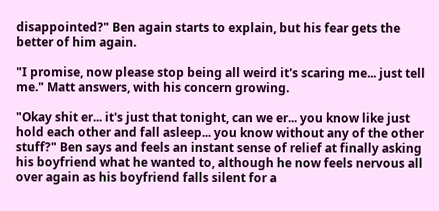disappointed?" Ben again starts to explain, but his fear gets the better of him again.

"I promise, now please stop being all weird it's scaring me... just tell me." Matt answers, with his concern growing.

"Okay shit er... it's just that tonight, can we er... you know like just hold each other and fall asleep... you know without any of the other stuff?" Ben says and feels an instant sense of relief at finally asking his boyfriend what he wanted to, although he now feels nervous all over again as his boyfriend falls silent for a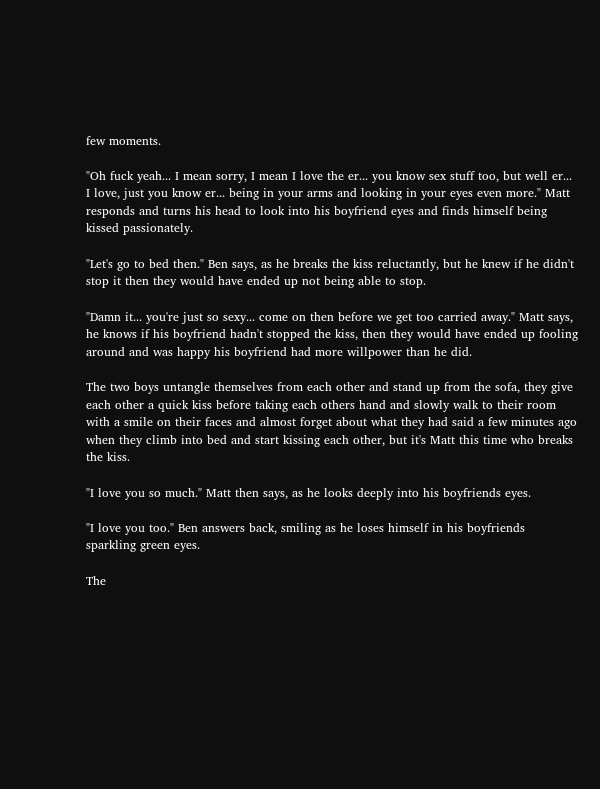few moments.

"Oh fuck yeah... I mean sorry, I mean I love the er... you know sex stuff too, but well er... I love, just you know er... being in your arms and looking in your eyes even more." Matt responds and turns his head to look into his boyfriend eyes and finds himself being kissed passionately.

"Let's go to bed then." Ben says, as he breaks the kiss reluctantly, but he knew if he didn't stop it then they would have ended up not being able to stop.

"Damn it... you're just so sexy... come on then before we get too carried away." Matt says, he knows if his boyfriend hadn't stopped the kiss, then they would have ended up fooling around and was happy his boyfriend had more willpower than he did.

The two boys untangle themselves from each other and stand up from the sofa, they give each other a quick kiss before taking each others hand and slowly walk to their room with a smile on their faces and almost forget about what they had said a few minutes ago when they climb into bed and start kissing each other, but it's Matt this time who breaks the kiss.

"I love you so much." Matt then says, as he looks deeply into his boyfriends eyes.

"I love you too." Ben answers back, smiling as he loses himself in his boyfriends sparkling green eyes.

The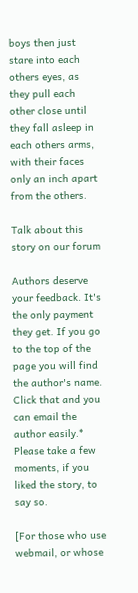boys then just stare into each others eyes, as they pull each other close until they fall asleep in each others arms, with their faces only an inch apart from the others.

Talk about this story on our forum

Authors deserve your feedback. It's the only payment they get. If you go to the top of the page you will find the author's name. Click that and you can email the author easily.* Please take a few moments, if you liked the story, to say so.

[For those who use webmail, or whose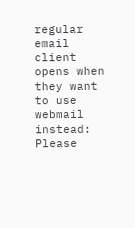regular email client opens when they want to use webmail instead: Please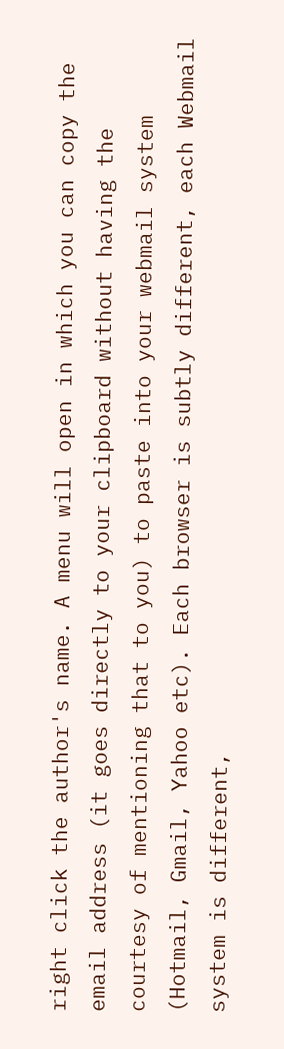right click the author's name. A menu will open in which you can copy the email address (it goes directly to your clipboard without having the courtesy of mentioning that to you) to paste into your webmail system (Hotmail, Gmail, Yahoo etc). Each browser is subtly different, each Webmail system is different,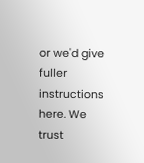or we'd give fuller instructions here. We trust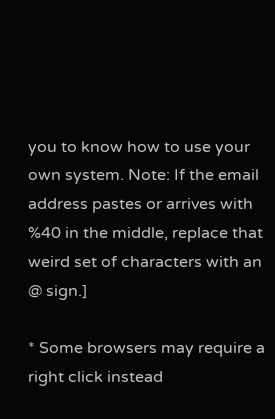you to know how to use your own system. Note: If the email address pastes or arrives with %40 in the middle, replace that weird set of characters with an @ sign.]

* Some browsers may require a right click instead